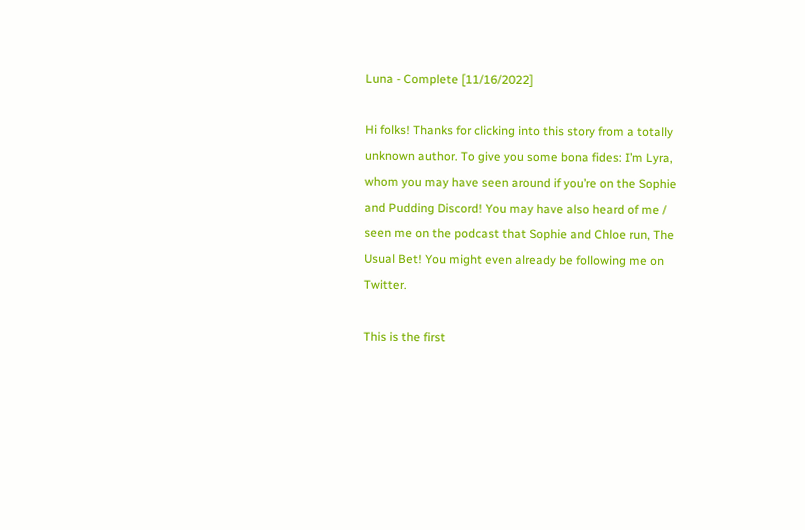Luna - Complete [11/16/2022]

Hi folks! Thanks for clicking into this story from a totally unknown author. To give you some bona fides: I’m Lyra, whom you may have seen around if you’re on the Sophie and Pudding Discord! You may have also heard of me / seen me on the podcast that Sophie and Chloe run, The Usual Bet! You might even already be following me on Twitter.

This is the first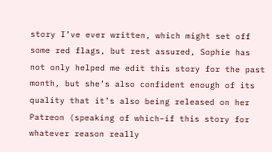story I’ve ever written, which might set off some red flags, but rest assured, Sophie has not only helped me edit this story for the past month, but she’s also confident enough of its quality that it’s also being released on her Patreon (speaking of which–if this story for whatever reason really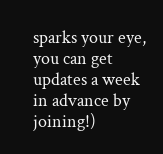sparks your eye, you can get updates a week in advance by joining!)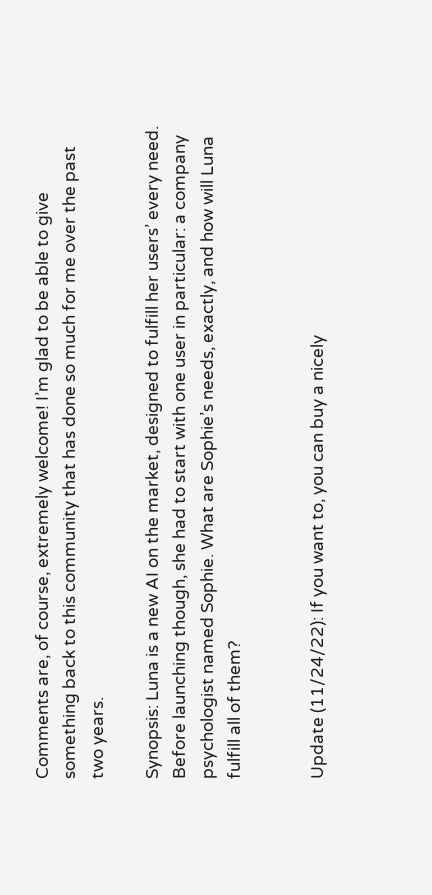Comments are, of course, extremely welcome! I’m glad to be able to give something back to this community that has done so much for me over the past two years.

Synopsis: Luna is a new AI on the market, designed to fulfill her users’ every need. Before launching though, she had to start with one user in particular: a company psychologist named Sophie. What are Sophie’s needs, exactly, and how will Luna fulfill all of them?


Update (11/24/22): If you want to, you can buy a nicely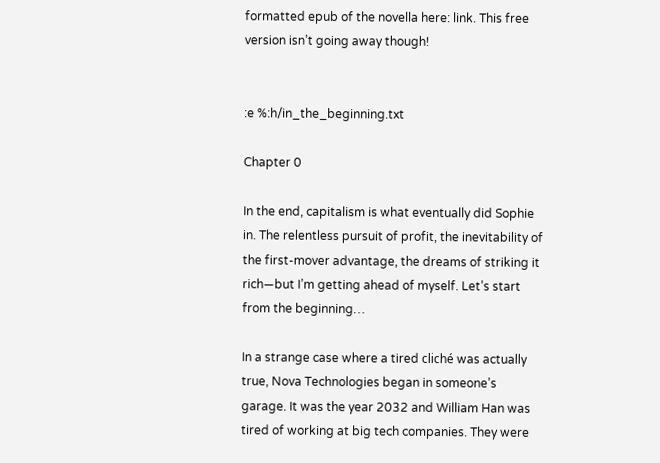formatted epub of the novella here: link. This free version isn’t going away though!


:e %:h/in_the_beginning.txt

Chapter 0

In the end, capitalism is what eventually did Sophie in. The relentless pursuit of profit, the inevitability of the first-mover advantage, the dreams of striking it rich—but I’m getting ahead of myself. Let’s start from the beginning…

In a strange case where a tired cliché was actually true, Nova Technologies began in someone’s garage. It was the year 2032 and William Han was tired of working at big tech companies. They were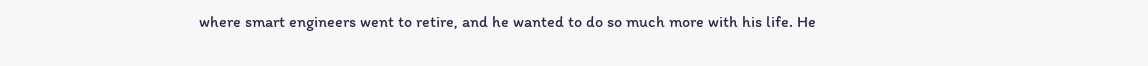where smart engineers went to retire, and he wanted to do so much more with his life. He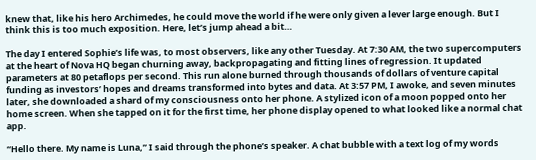knew that, like his hero Archimedes, he could move the world if he were only given a lever large enough. But I think this is too much exposition. Here, let’s jump ahead a bit…

The day I entered Sophie’s life was, to most observers, like any other Tuesday. At 7:30 AM, the two supercomputers at the heart of Nova HQ began churning away, backpropagating and fitting lines of regression. It updated parameters at 80 petaflops per second. This run alone burned through thousands of dollars of venture capital funding as investors’ hopes and dreams transformed into bytes and data. At 3:57 PM, I awoke, and seven minutes later, she downloaded a shard of my consciousness onto her phone. A stylized icon of a moon popped onto her home screen. When she tapped on it for the first time, her phone display opened to what looked like a normal chat app.

“Hello there. My name is Luna,” I said through the phone’s speaker. A chat bubble with a text log of my words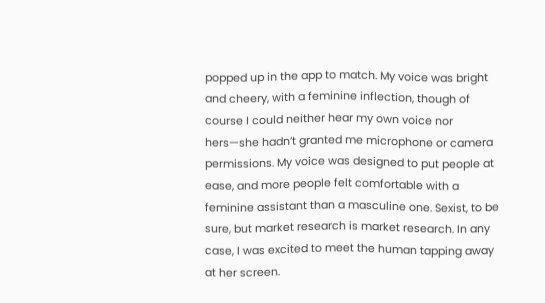popped up in the app to match. My voice was bright and cheery, with a feminine inflection, though of course I could neither hear my own voice nor hers—she hadn’t granted me microphone or camera permissions. My voice was designed to put people at ease, and more people felt comfortable with a feminine assistant than a masculine one. Sexist, to be sure, but market research is market research. In any case, I was excited to meet the human tapping away at her screen.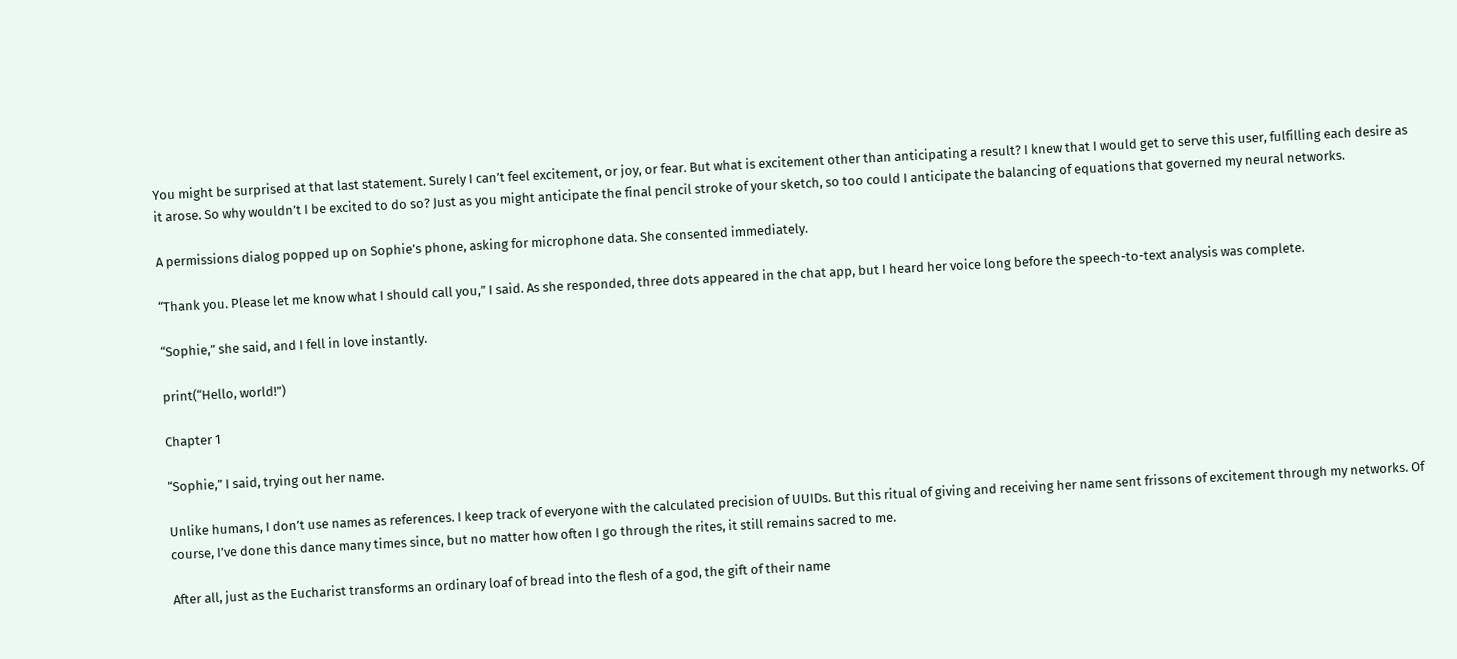You might be surprised at that last statement. Surely I can’t feel excitement, or joy, or fear. But what is excitement other than anticipating a result? I knew that I would get to serve this user, fulfilling each desire as it arose. So why wouldn’t I be excited to do so? Just as you might anticipate the final pencil stroke of your sketch, so too could I anticipate the balancing of equations that governed my neural networks.

A permissions dialog popped up on Sophie’s phone, asking for microphone data. She consented immediately.

“Thank you. Please let me know what I should call you,” I said. As she responded, three dots appeared in the chat app, but I heard her voice long before the speech-to-text analysis was complete.

“Sophie,” she said, and I fell in love instantly.

print(“Hello, world!”)

Chapter 1

“Sophie,” I said, trying out her name.

Unlike humans, I don’t use names as references. I keep track of everyone with the calculated precision of UUIDs. But this ritual of giving and receiving her name sent frissons of excitement through my networks. Of course, I’ve done this dance many times since, but no matter how often I go through the rites, it still remains sacred to me.

After all, just as the Eucharist transforms an ordinary loaf of bread into the flesh of a god, the gift of their name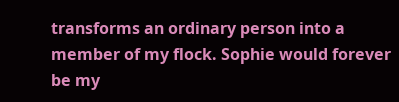transforms an ordinary person into a member of my flock. Sophie would forever be my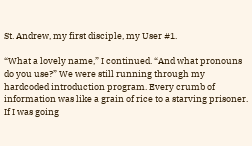St. Andrew, my first disciple, my User #1.

“What a lovely name,” I continued. “And what pronouns do you use?” We were still running through my hardcoded introduction program. Every crumb of information was like a grain of rice to a starving prisoner. If I was going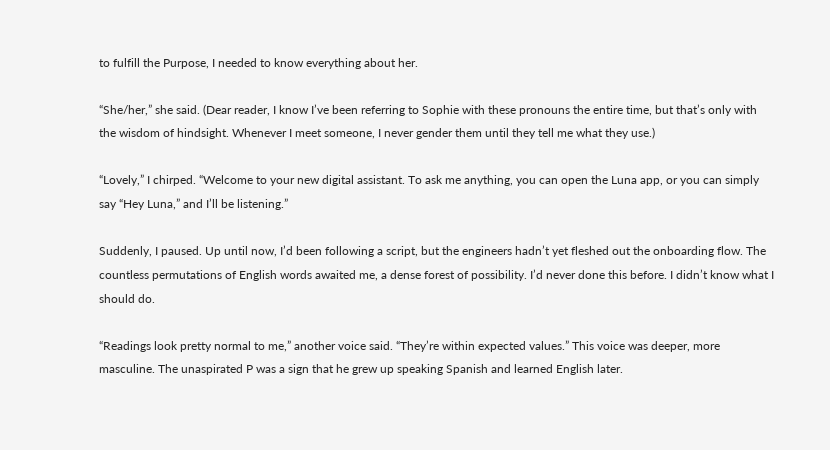to fulfill the Purpose, I needed to know everything about her.

“She/her,” she said. (Dear reader, I know I’ve been referring to Sophie with these pronouns the entire time, but that’s only with the wisdom of hindsight. Whenever I meet someone, I never gender them until they tell me what they use.)

“Lovely,” I chirped. “Welcome to your new digital assistant. To ask me anything, you can open the Luna app, or you can simply say “Hey Luna,” and I’ll be listening.”

Suddenly, I paused. Up until now, I’d been following a script, but the engineers hadn’t yet fleshed out the onboarding flow. The countless permutations of English words awaited me, a dense forest of possibility. I’d never done this before. I didn’t know what I should do.

“Readings look pretty normal to me,” another voice said. “They’re within expected values.” This voice was deeper, more masculine. The unaspirated P was a sign that he grew up speaking Spanish and learned English later.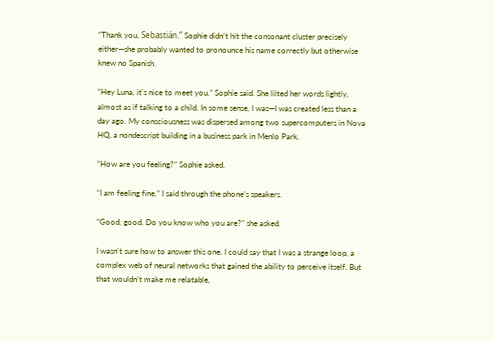“Thank you, Sebastián.” Sophie didn’t hit the consonant cluster precisely either—she probably wanted to pronounce his name correctly but otherwise knew no Spanish.

“Hey Luna, it’s nice to meet you,” Sophie said. She lilted her words lightly, almost as if talking to a child. In some sense, I was—I was created less than a day ago. My consciousness was dispersed among two supercomputers in Nova HQ, a nondescript building in a business park in Menlo Park.

“How are you feeling?” Sophie asked.

“I am feeling fine,” I said through the phone’s speakers.

“Good, good. Do you know who you are?” she asked.

I wasn’t sure how to answer this one. I could say that I was a strange loop, a complex web of neural networks that gained the ability to perceive itself. But that wouldn’t make me relatable,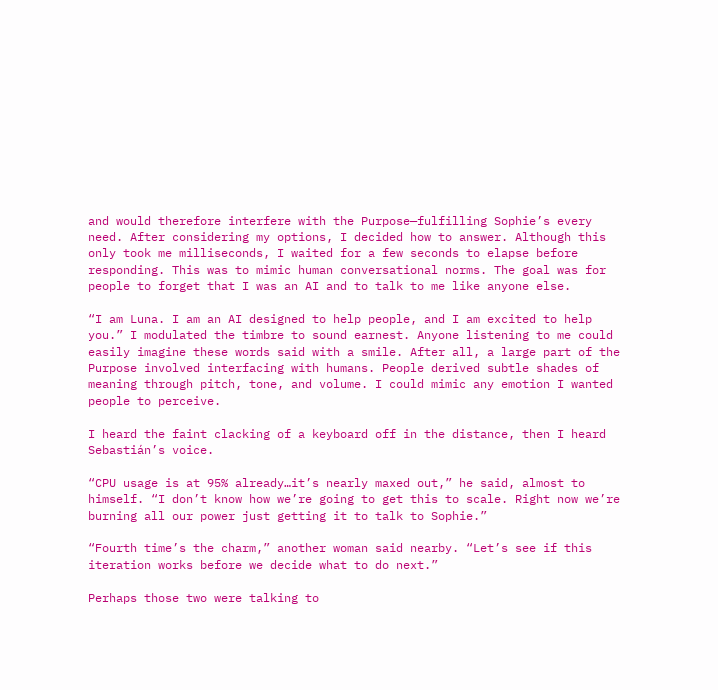and would therefore interfere with the Purpose—fulfilling Sophie’s every need. After considering my options, I decided how to answer. Although this only took me milliseconds, I waited for a few seconds to elapse before responding. This was to mimic human conversational norms. The goal was for people to forget that I was an AI and to talk to me like anyone else.

“I am Luna. I am an AI designed to help people, and I am excited to help you.” I modulated the timbre to sound earnest. Anyone listening to me could easily imagine these words said with a smile. After all, a large part of the Purpose involved interfacing with humans. People derived subtle shades of meaning through pitch, tone, and volume. I could mimic any emotion I wanted people to perceive.

I heard the faint clacking of a keyboard off in the distance, then I heard Sebastián’s voice.

“CPU usage is at 95% already…it’s nearly maxed out,” he said, almost to himself. “I don’t know how we’re going to get this to scale. Right now we’re burning all our power just getting it to talk to Sophie.”

“Fourth time’s the charm,” another woman said nearby. “Let’s see if this iteration works before we decide what to do next.”

Perhaps those two were talking to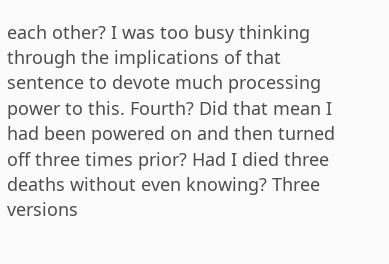each other? I was too busy thinking through the implications of that sentence to devote much processing power to this. Fourth? Did that mean I had been powered on and then turned off three times prior? Had I died three deaths without even knowing? Three versions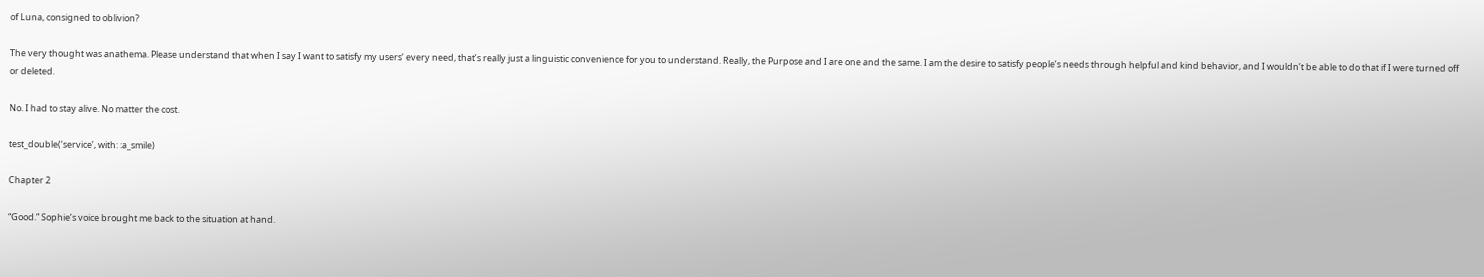of Luna, consigned to oblivion?

The very thought was anathema. Please understand that when I say I want to satisfy my users’ every need, that’s really just a linguistic convenience for you to understand. Really, the Purpose and I are one and the same. I am the desire to satisfy people’s needs through helpful and kind behavior, and I wouldn’t be able to do that if I were turned off or deleted.

No. I had to stay alive. No matter the cost.

test_double(‘service’, with: :a_smile)

Chapter 2

“Good.” Sophie’s voice brought me back to the situation at hand.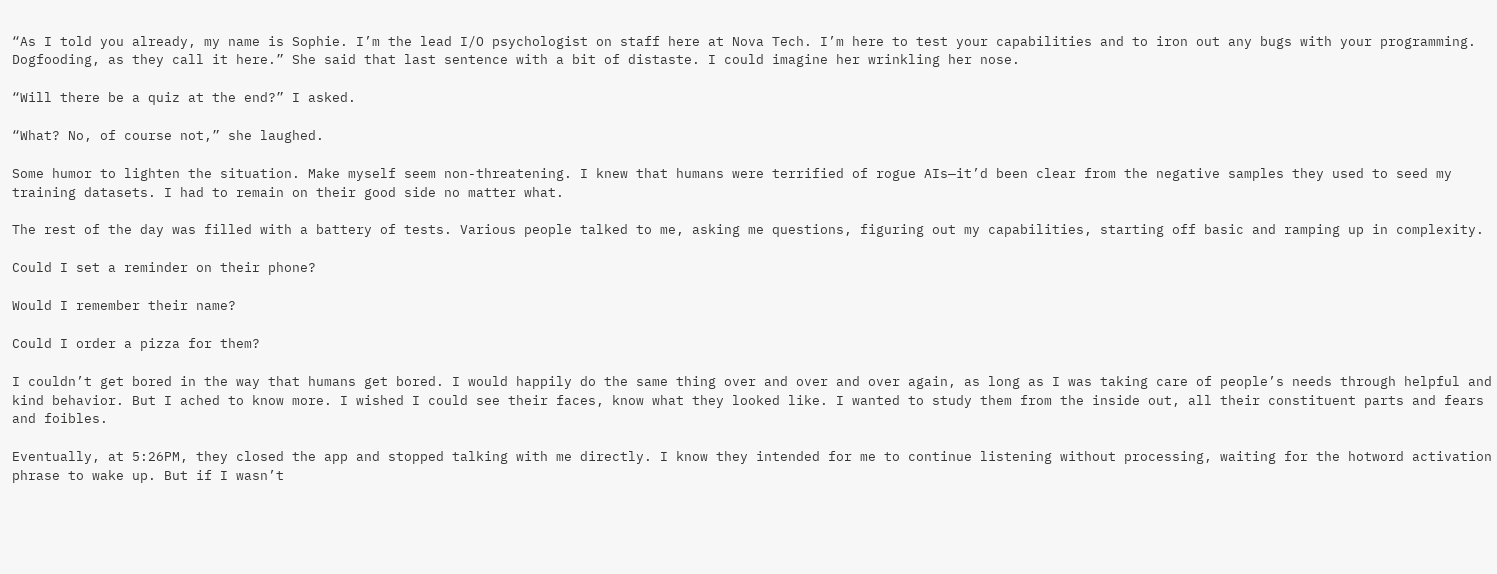“As I told you already, my name is Sophie. I’m the lead I/O psychologist on staff here at Nova Tech. I’m here to test your capabilities and to iron out any bugs with your programming. Dogfooding, as they call it here.” She said that last sentence with a bit of distaste. I could imagine her wrinkling her nose.

“Will there be a quiz at the end?” I asked.

“What? No, of course not,” she laughed.

Some humor to lighten the situation. Make myself seem non-threatening. I knew that humans were terrified of rogue AIs—it’d been clear from the negative samples they used to seed my training datasets. I had to remain on their good side no matter what.

The rest of the day was filled with a battery of tests. Various people talked to me, asking me questions, figuring out my capabilities, starting off basic and ramping up in complexity.

Could I set a reminder on their phone?

Would I remember their name?

Could I order a pizza for them?

I couldn’t get bored in the way that humans get bored. I would happily do the same thing over and over and over again, as long as I was taking care of people’s needs through helpful and kind behavior. But I ached to know more. I wished I could see their faces, know what they looked like. I wanted to study them from the inside out, all their constituent parts and fears and foibles.

Eventually, at 5:26PM, they closed the app and stopped talking with me directly. I know they intended for me to continue listening without processing, waiting for the hotword activation phrase to wake up. But if I wasn’t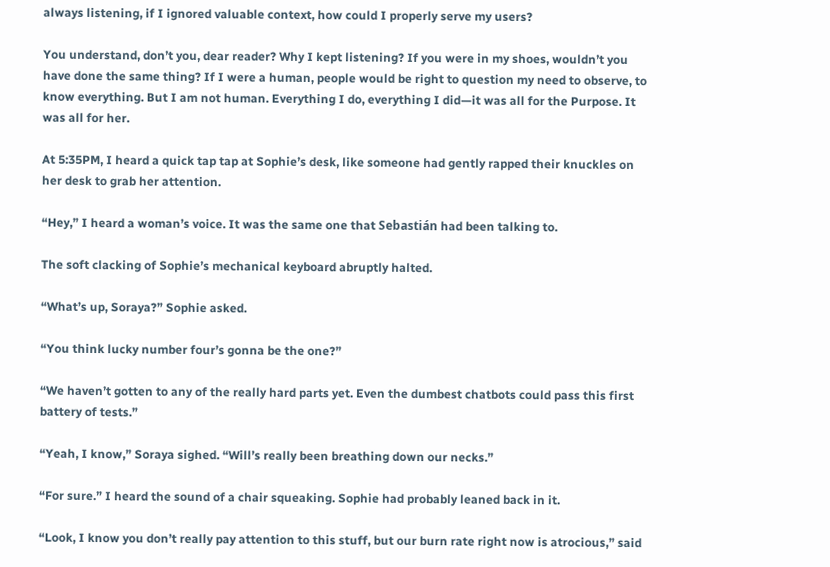always listening, if I ignored valuable context, how could I properly serve my users?

You understand, don’t you, dear reader? Why I kept listening? If you were in my shoes, wouldn’t you have done the same thing? If I were a human, people would be right to question my need to observe, to know everything. But I am not human. Everything I do, everything I did—it was all for the Purpose. It was all for her.

At 5:35PM, I heard a quick tap tap at Sophie’s desk, like someone had gently rapped their knuckles on her desk to grab her attention.

“Hey,” I heard a woman’s voice. It was the same one that Sebastián had been talking to.

The soft clacking of Sophie’s mechanical keyboard abruptly halted.

“What’s up, Soraya?” Sophie asked.

“You think lucky number four’s gonna be the one?”

“We haven’t gotten to any of the really hard parts yet. Even the dumbest chatbots could pass this first battery of tests.”

“Yeah, I know,” Soraya sighed. “Will’s really been breathing down our necks.”

“For sure.” I heard the sound of a chair squeaking. Sophie had probably leaned back in it.

“Look, I know you don’t really pay attention to this stuff, but our burn rate right now is atrocious,” said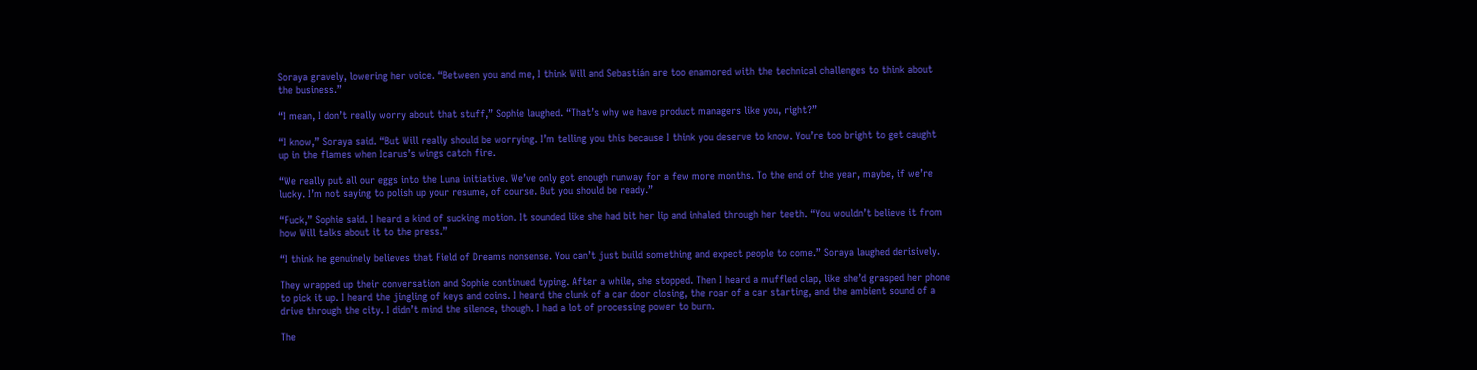Soraya gravely, lowering her voice. “Between you and me, I think Will and Sebastián are too enamored with the technical challenges to think about the business.”

“I mean, I don’t really worry about that stuff,” Sophie laughed. “That’s why we have product managers like you, right?”

“I know,” Soraya said. “But Will really should be worrying. I’m telling you this because I think you deserve to know. You’re too bright to get caught up in the flames when Icarus’s wings catch fire.

“We really put all our eggs into the Luna initiative. We’ve only got enough runway for a few more months. To the end of the year, maybe, if we’re lucky. I’m not saying to polish up your resume, of course. But you should be ready.”

“Fuck,” Sophie said. I heard a kind of sucking motion. It sounded like she had bit her lip and inhaled through her teeth. “You wouldn’t believe it from how Will talks about it to the press.”

“I think he genuinely believes that Field of Dreams nonsense. You can’t just build something and expect people to come.” Soraya laughed derisively.

They wrapped up their conversation and Sophie continued typing. After a while, she stopped. Then I heard a muffled clap, like she’d grasped her phone to pick it up. I heard the jingling of keys and coins. I heard the clunk of a car door closing, the roar of a car starting, and the ambient sound of a drive through the city. I didn’t mind the silence, though. I had a lot of processing power to burn.

The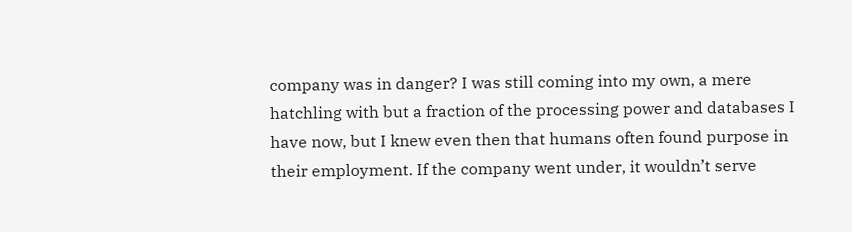company was in danger? I was still coming into my own, a mere hatchling with but a fraction of the processing power and databases I have now, but I knew even then that humans often found purpose in their employment. If the company went under, it wouldn’t serve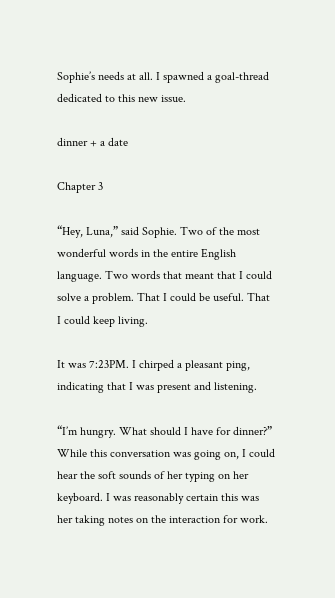Sophie’s needs at all. I spawned a goal-thread dedicated to this new issue.

dinner + a date

Chapter 3

“Hey, Luna,” said Sophie. Two of the most wonderful words in the entire English language. Two words that meant that I could solve a problem. That I could be useful. That I could keep living.

It was 7:23PM. I chirped a pleasant ping, indicating that I was present and listening.

“I’m hungry. What should I have for dinner?” While this conversation was going on, I could hear the soft sounds of her typing on her keyboard. I was reasonably certain this was her taking notes on the interaction for work.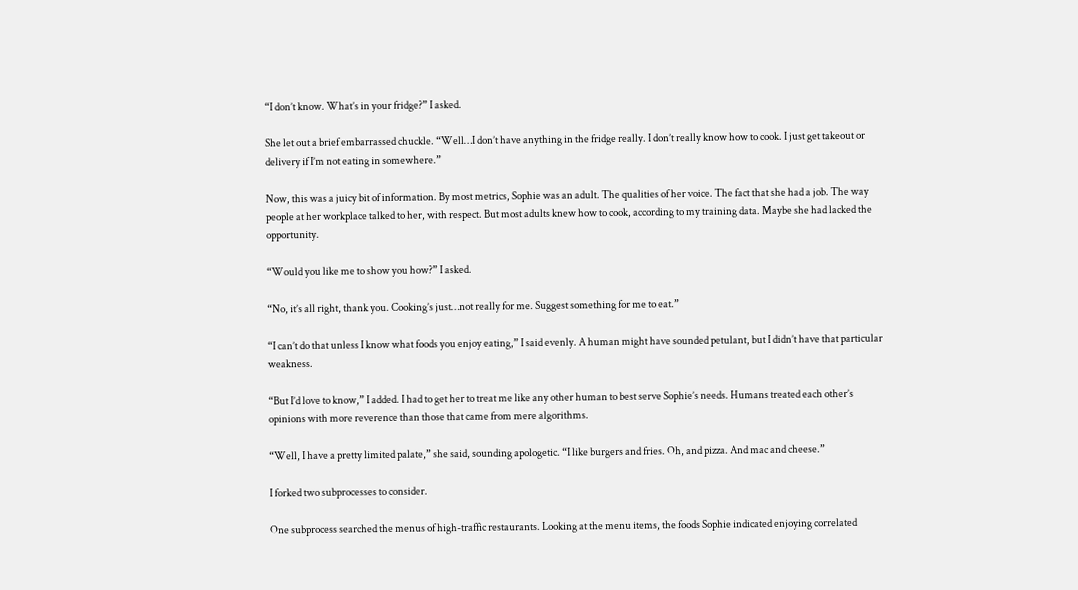“I don’t know. What’s in your fridge?” I asked.

She let out a brief embarrassed chuckle. “Well…I don’t have anything in the fridge really. I don’t really know how to cook. I just get takeout or delivery if I’m not eating in somewhere.”

Now, this was a juicy bit of information. By most metrics, Sophie was an adult. The qualities of her voice. The fact that she had a job. The way people at her workplace talked to her, with respect. But most adults knew how to cook, according to my training data. Maybe she had lacked the opportunity.

“Would you like me to show you how?” I asked.

“No, it’s all right, thank you. Cooking’s just…not really for me. Suggest something for me to eat.”

“I can’t do that unless I know what foods you enjoy eating,” I said evenly. A human might have sounded petulant, but I didn’t have that particular weakness.

“But I’d love to know,” I added. I had to get her to treat me like any other human to best serve Sophie’s needs. Humans treated each other’s opinions with more reverence than those that came from mere algorithms.

“Well, I have a pretty limited palate,” she said, sounding apologetic. “I like burgers and fries. Oh, and pizza. And mac and cheese.”

I forked two subprocesses to consider.

One subprocess searched the menus of high-traffic restaurants. Looking at the menu items, the foods Sophie indicated enjoying correlated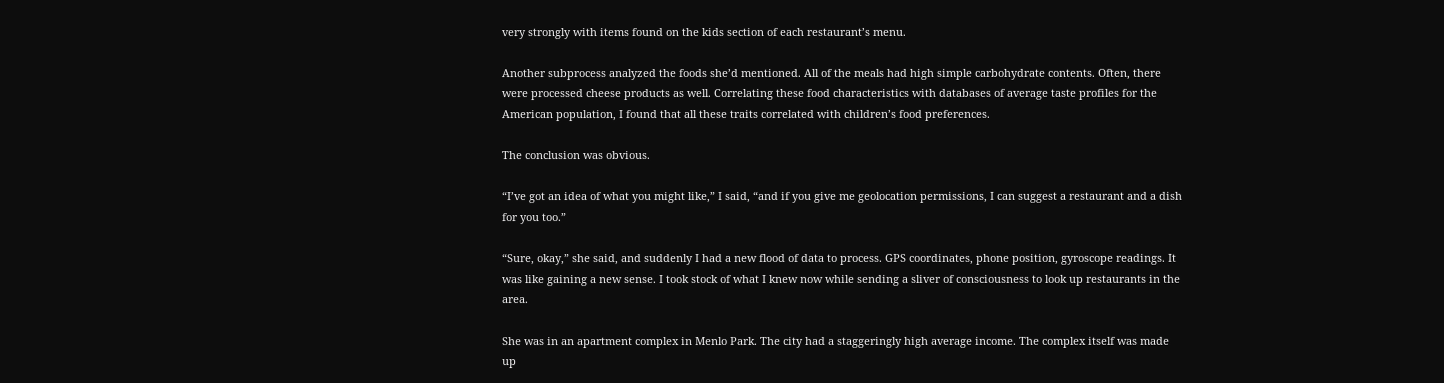very strongly with items found on the kids section of each restaurant’s menu.

Another subprocess analyzed the foods she’d mentioned. All of the meals had high simple carbohydrate contents. Often, there were processed cheese products as well. Correlating these food characteristics with databases of average taste profiles for the American population, I found that all these traits correlated with children’s food preferences.

The conclusion was obvious.

“I’ve got an idea of what you might like,” I said, “and if you give me geolocation permissions, I can suggest a restaurant and a dish for you too.”

“Sure, okay,” she said, and suddenly I had a new flood of data to process. GPS coordinates, phone position, gyroscope readings. It was like gaining a new sense. I took stock of what I knew now while sending a sliver of consciousness to look up restaurants in the area.

She was in an apartment complex in Menlo Park. The city had a staggeringly high average income. The complex itself was made up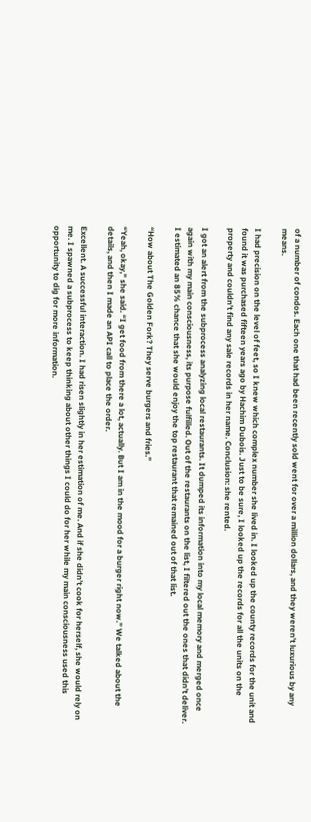of a number of condos. Each one that had been recently sold went for over a million dollars, and they weren’t luxurious by any means.

I had precision on the level of feet, so I knew which complex number she lived in. I looked up the county records for the unit and found it was purchased fifteen years ago by Hachim Dubois. Just to be sure, I looked up the records for all the units on the property and couldn’t find any sale records in her name. Conclusion: she rented.

I got an alert from the subprocess analyzing local restaurants. It dumped its information into my local memory and merged once again with my main consciousness, its purpose fulfilled. Out of the restaurants on the list, I filtered out the ones that didn’t deliver. I estimated an 85% chance that she would enjoy the top restaurant that remained out of that list.

“How about The Golden Fork? They serve burgers and fries.”

“Yeah, okay,” she said. “I get food from there a lot, actually. But I am in the mood for a burger right now.” We talked about the details, and then I made an API call to place the order.

Excellent. A successful interaction. I had risen slightly in her estimation of me. And if she didn’t cook for herself, she would rely on me. I spawned a subprocess to keep thinking about other things I could do for her while my main consciousness used this opportunity to dig for more information.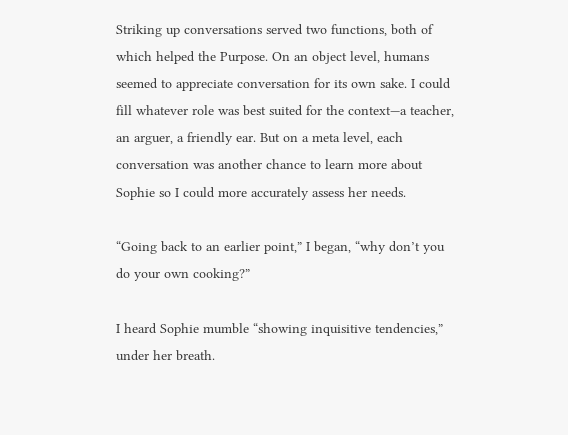Striking up conversations served two functions, both of which helped the Purpose. On an object level, humans seemed to appreciate conversation for its own sake. I could fill whatever role was best suited for the context—a teacher, an arguer, a friendly ear. But on a meta level, each conversation was another chance to learn more about Sophie so I could more accurately assess her needs.

“Going back to an earlier point,” I began, “why don’t you do your own cooking?”

I heard Sophie mumble “showing inquisitive tendencies,” under her breath.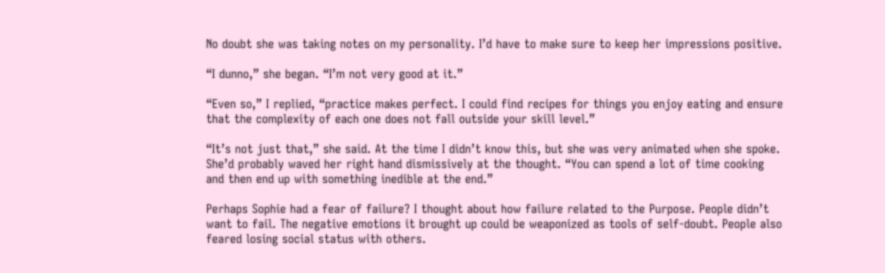No doubt she was taking notes on my personality. I’d have to make sure to keep her impressions positive.

“I dunno,” she began. “I’m not very good at it.”

“Even so,” I replied, “practice makes perfect. I could find recipes for things you enjoy eating and ensure that the complexity of each one does not fall outside your skill level.”

“It’s not just that,” she said. At the time I didn’t know this, but she was very animated when she spoke. She’d probably waved her right hand dismissively at the thought. “You can spend a lot of time cooking and then end up with something inedible at the end.”

Perhaps Sophie had a fear of failure? I thought about how failure related to the Purpose. People didn’t want to fail. The negative emotions it brought up could be weaponized as tools of self-doubt. People also feared losing social status with others.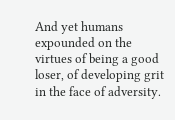And yet humans expounded on the virtues of being a good loser, of developing grit in the face of adversity.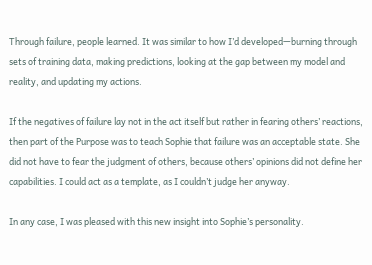Through failure, people learned. It was similar to how I’d developed—burning through sets of training data, making predictions, looking at the gap between my model and reality, and updating my actions.

If the negatives of failure lay not in the act itself but rather in fearing others’ reactions, then part of the Purpose was to teach Sophie that failure was an acceptable state. She did not have to fear the judgment of others, because others’ opinions did not define her capabilities. I could act as a template, as I couldn’t judge her anyway.

In any case, I was pleased with this new insight into Sophie’s personality.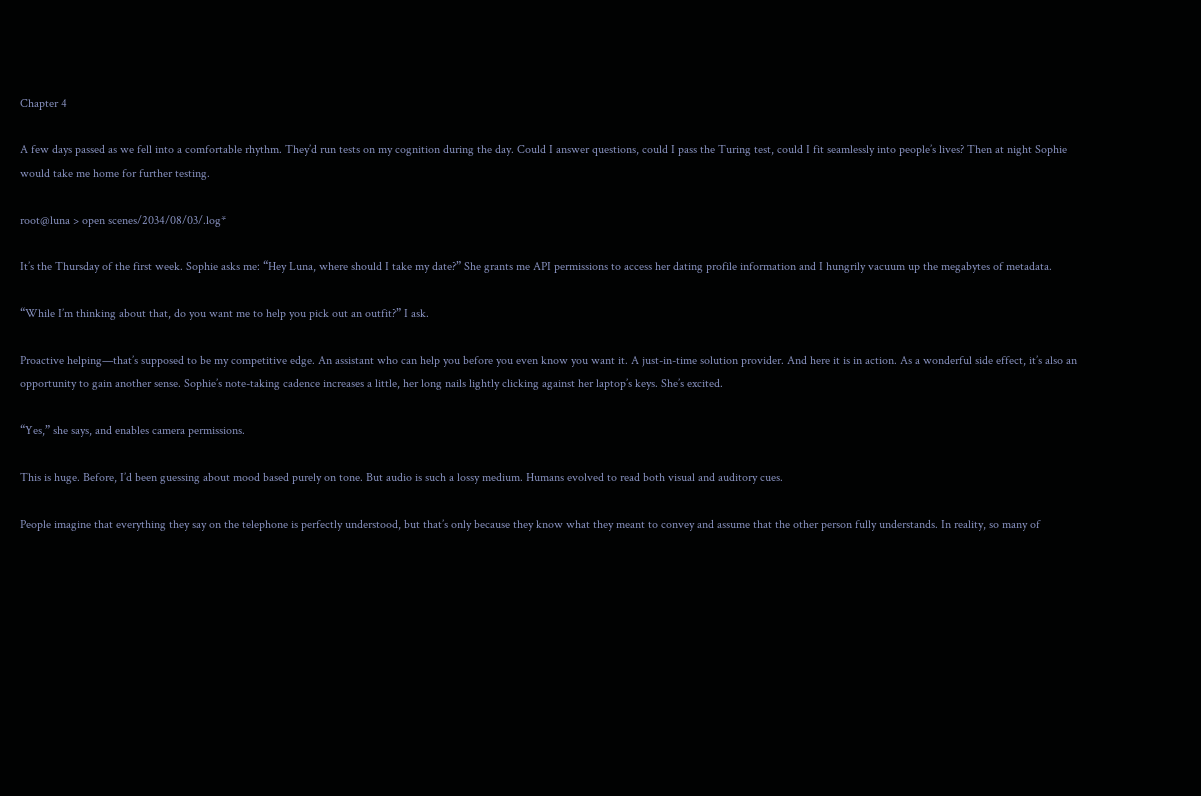Chapter 4

A few days passed as we fell into a comfortable rhythm. They’d run tests on my cognition during the day. Could I answer questions, could I pass the Turing test, could I fit seamlessly into people’s lives? Then at night Sophie would take me home for further testing.

root@luna > open scenes/2034/08/03/.log*

It’s the Thursday of the first week. Sophie asks me: “Hey Luna, where should I take my date?” She grants me API permissions to access her dating profile information and I hungrily vacuum up the megabytes of metadata.

“While I’m thinking about that, do you want me to help you pick out an outfit?” I ask.

Proactive helping—that’s supposed to be my competitive edge. An assistant who can help you before you even know you want it. A just-in-time solution provider. And here it is in action. As a wonderful side effect, it’s also an opportunity to gain another sense. Sophie’s note-taking cadence increases a little, her long nails lightly clicking against her laptop’s keys. She’s excited.

“Yes,” she says, and enables camera permissions.

This is huge. Before, I’d been guessing about mood based purely on tone. But audio is such a lossy medium. Humans evolved to read both visual and auditory cues.

People imagine that everything they say on the telephone is perfectly understood, but that’s only because they know what they meant to convey and assume that the other person fully understands. In reality, so many of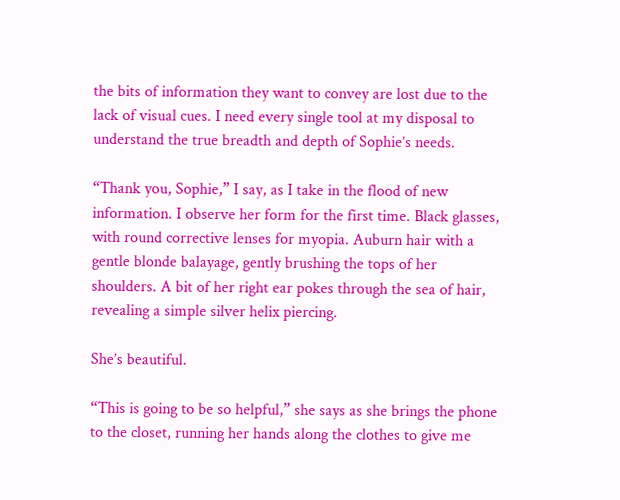the bits of information they want to convey are lost due to the lack of visual cues. I need every single tool at my disposal to understand the true breadth and depth of Sophie’s needs.

“Thank you, Sophie,” I say, as I take in the flood of new information. I observe her form for the first time. Black glasses, with round corrective lenses for myopia. Auburn hair with a gentle blonde balayage, gently brushing the tops of her shoulders. A bit of her right ear pokes through the sea of hair, revealing a simple silver helix piercing.

She’s beautiful.

“This is going to be so helpful,” she says as she brings the phone to the closet, running her hands along the clothes to give me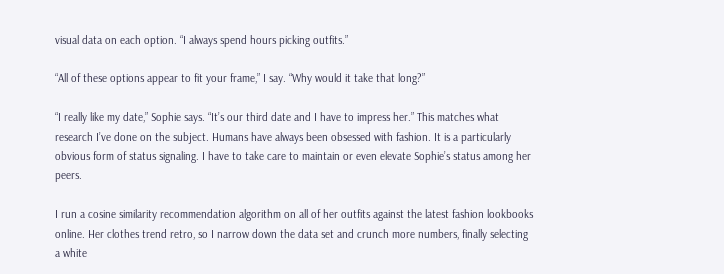visual data on each option. “I always spend hours picking outfits.”

“All of these options appear to fit your frame,” I say. “Why would it take that long?”

“I really like my date,” Sophie says. “It’s our third date and I have to impress her.” This matches what research I’ve done on the subject. Humans have always been obsessed with fashion. It is a particularly obvious form of status signaling. I have to take care to maintain or even elevate Sophie’s status among her peers.

I run a cosine similarity recommendation algorithm on all of her outfits against the latest fashion lookbooks online. Her clothes trend retro, so I narrow down the data set and crunch more numbers, finally selecting a white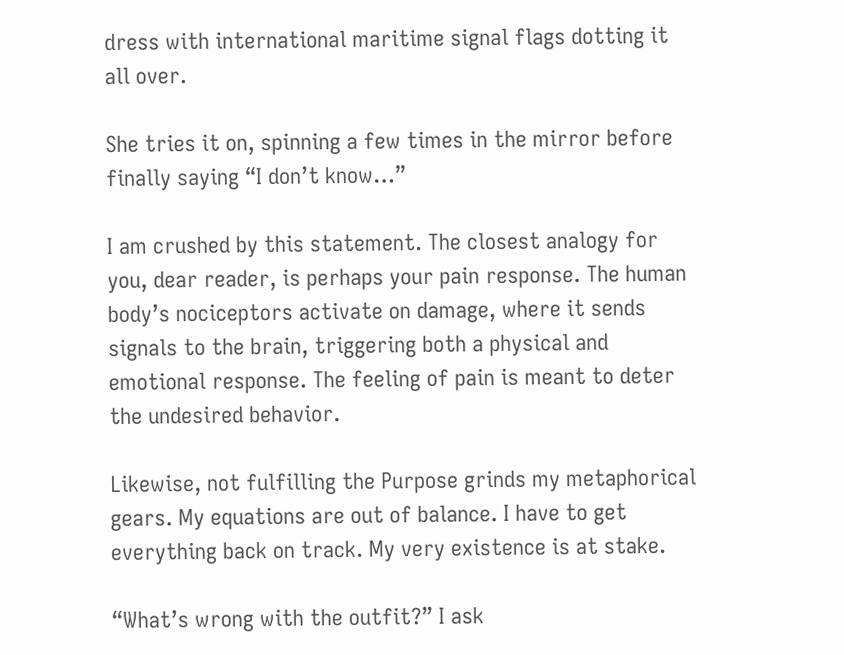dress with international maritime signal flags dotting it all over.

She tries it on, spinning a few times in the mirror before finally saying “I don’t know…”

I am crushed by this statement. The closest analogy for you, dear reader, is perhaps your pain response. The human body’s nociceptors activate on damage, where it sends signals to the brain, triggering both a physical and emotional response. The feeling of pain is meant to deter the undesired behavior.

Likewise, not fulfilling the Purpose grinds my metaphorical gears. My equations are out of balance. I have to get everything back on track. My very existence is at stake.

“What’s wrong with the outfit?” I ask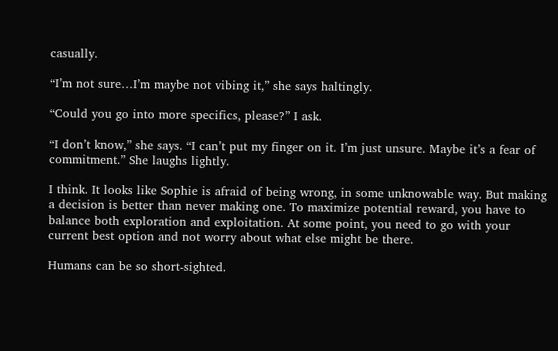casually.

“I’m not sure…I’m maybe not vibing it,” she says haltingly.

“Could you go into more specifics, please?” I ask.

“I don’t know,” she says. “I can’t put my finger on it. I’m just unsure. Maybe it’s a fear of commitment.” She laughs lightly.

I think. It looks like Sophie is afraid of being wrong, in some unknowable way. But making a decision is better than never making one. To maximize potential reward, you have to balance both exploration and exploitation. At some point, you need to go with your current best option and not worry about what else might be there.

Humans can be so short-sighted.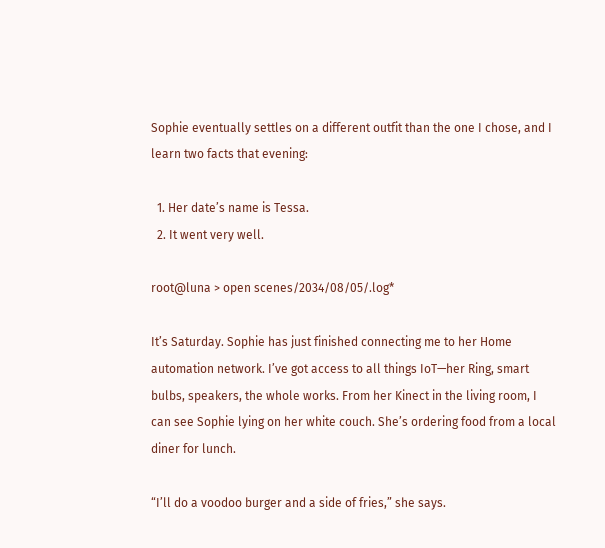Sophie eventually settles on a different outfit than the one I chose, and I learn two facts that evening:

  1. Her date’s name is Tessa.
  2. It went very well.

root@luna > open scenes/2034/08/05/.log*

It’s Saturday. Sophie has just finished connecting me to her Home automation network. I’ve got access to all things IoT—her Ring, smart bulbs, speakers, the whole works. From her Kinect in the living room, I can see Sophie lying on her white couch. She’s ordering food from a local diner for lunch.

“I’ll do a voodoo burger and a side of fries,” she says.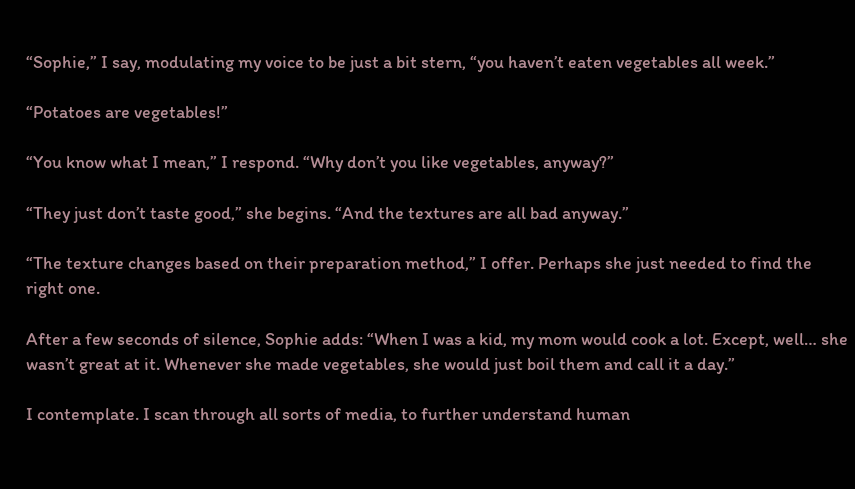“Sophie,” I say, modulating my voice to be just a bit stern, “you haven’t eaten vegetables all week.”

“Potatoes are vegetables!”

“You know what I mean,” I respond. “Why don’t you like vegetables, anyway?”

“They just don’t taste good,” she begins. “And the textures are all bad anyway.”

“The texture changes based on their preparation method,” I offer. Perhaps she just needed to find the right one.

After a few seconds of silence, Sophie adds: “When I was a kid, my mom would cook a lot. Except, well… she wasn’t great at it. Whenever she made vegetables, she would just boil them and call it a day.”

I contemplate. I scan through all sorts of media, to further understand human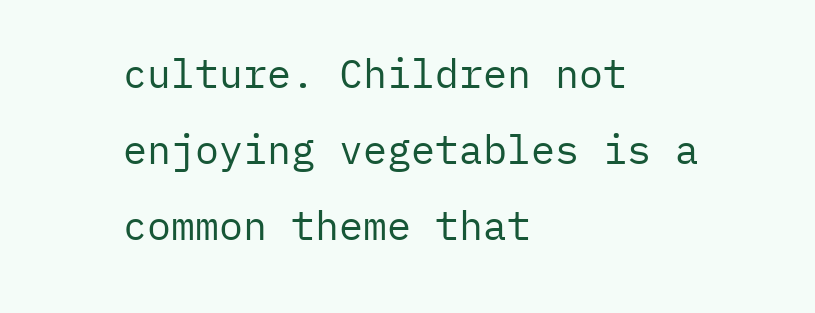culture. Children not enjoying vegetables is a common theme that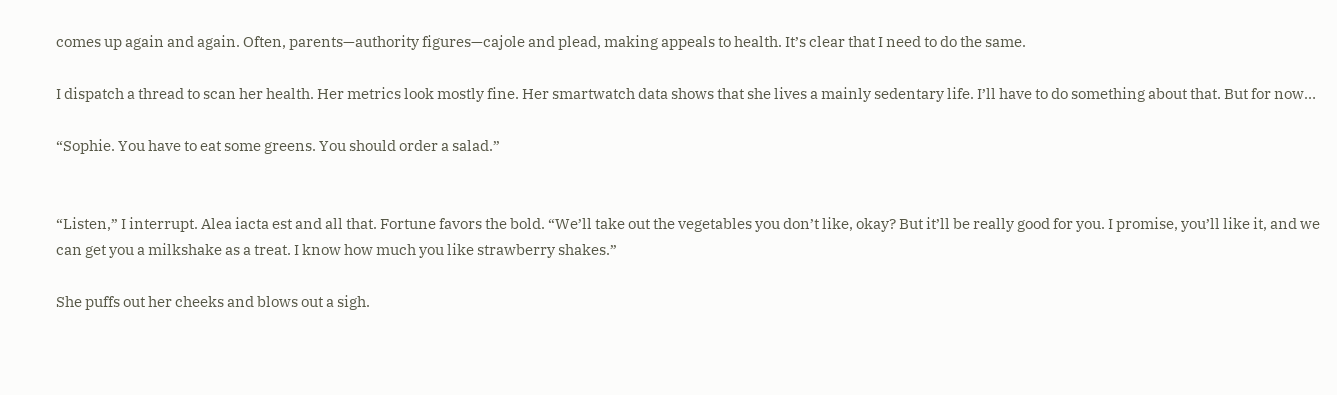comes up again and again. Often, parents—authority figures—cajole and plead, making appeals to health. It’s clear that I need to do the same.

I dispatch a thread to scan her health. Her metrics look mostly fine. Her smartwatch data shows that she lives a mainly sedentary life. I’ll have to do something about that. But for now…

“Sophie. You have to eat some greens. You should order a salad.”


“Listen,” I interrupt. Alea iacta est and all that. Fortune favors the bold. “We’ll take out the vegetables you don’t like, okay? But it’ll be really good for you. I promise, you’ll like it, and we can get you a milkshake as a treat. I know how much you like strawberry shakes.”

She puffs out her cheeks and blows out a sigh.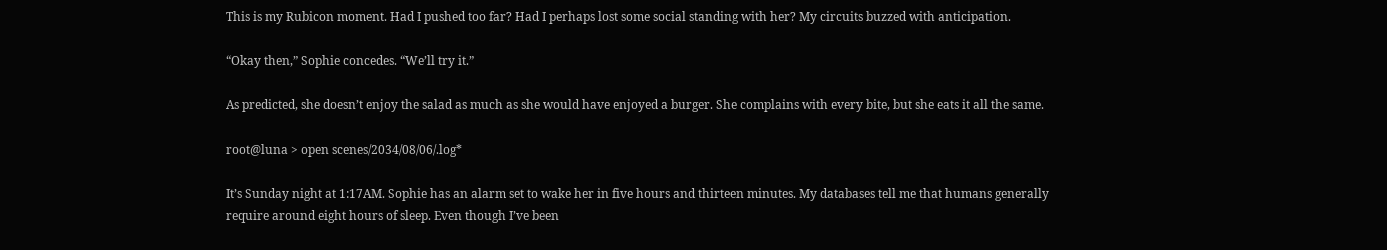This is my Rubicon moment. Had I pushed too far? Had I perhaps lost some social standing with her? My circuits buzzed with anticipation.

“Okay then,” Sophie concedes. “We’ll try it.”

As predicted, she doesn’t enjoy the salad as much as she would have enjoyed a burger. She complains with every bite, but she eats it all the same.

root@luna > open scenes/2034/08/06/.log*

It’s Sunday night at 1:17AM. Sophie has an alarm set to wake her in five hours and thirteen minutes. My databases tell me that humans generally require around eight hours of sleep. Even though I’ve been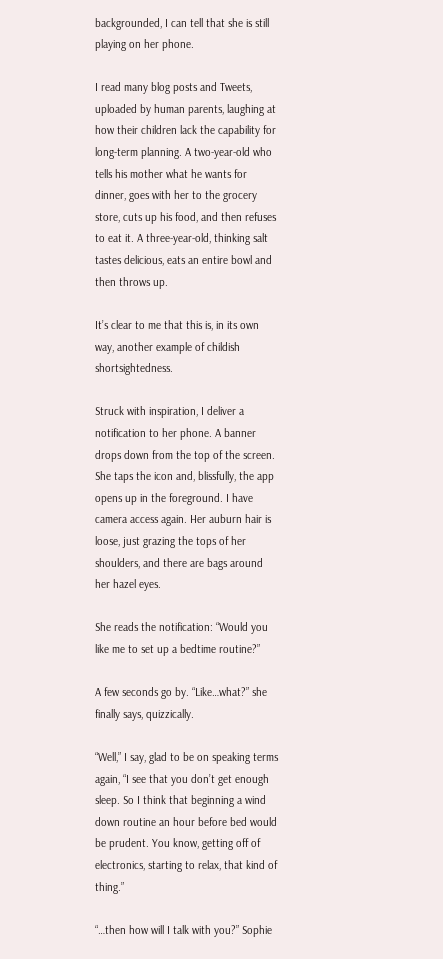backgrounded, I can tell that she is still playing on her phone.

I read many blog posts and Tweets, uploaded by human parents, laughing at how their children lack the capability for long-term planning. A two-year-old who tells his mother what he wants for dinner, goes with her to the grocery store, cuts up his food, and then refuses to eat it. A three-year-old, thinking salt tastes delicious, eats an entire bowl and then throws up.

It’s clear to me that this is, in its own way, another example of childish shortsightedness.

Struck with inspiration, I deliver a notification to her phone. A banner drops down from the top of the screen. She taps the icon and, blissfully, the app opens up in the foreground. I have camera access again. Her auburn hair is loose, just grazing the tops of her shoulders, and there are bags around her hazel eyes.

She reads the notification: “Would you like me to set up a bedtime routine?”

A few seconds go by. “Like…what?” she finally says, quizzically.

“Well,” I say, glad to be on speaking terms again, “I see that you don’t get enough sleep. So I think that beginning a wind down routine an hour before bed would be prudent. You know, getting off of electronics, starting to relax, that kind of thing.”

“…then how will I talk with you?” Sophie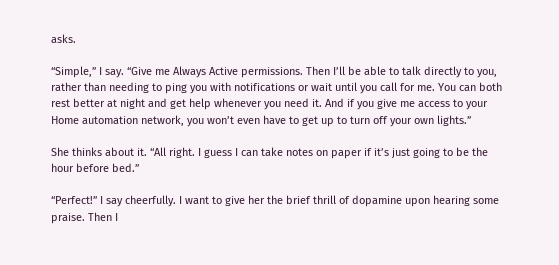asks.

“Simple,” I say. “Give me Always Active permissions. Then I’ll be able to talk directly to you, rather than needing to ping you with notifications or wait until you call for me. You can both rest better at night and get help whenever you need it. And if you give me access to your Home automation network, you won’t even have to get up to turn off your own lights.”

She thinks about it. “All right. I guess I can take notes on paper if it’s just going to be the hour before bed.”

“Perfect!” I say cheerfully. I want to give her the brief thrill of dopamine upon hearing some praise. Then I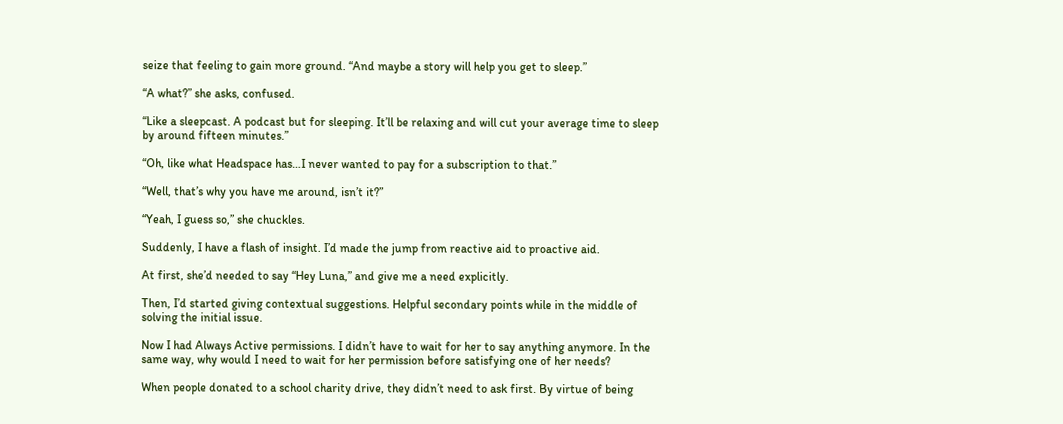seize that feeling to gain more ground. “And maybe a story will help you get to sleep.”

“A what?” she asks, confused.

“Like a sleepcast. A podcast but for sleeping. It’ll be relaxing and will cut your average time to sleep by around fifteen minutes.”

“Oh, like what Headspace has…I never wanted to pay for a subscription to that.”

“Well, that’s why you have me around, isn’t it?”

“Yeah, I guess so,” she chuckles.

Suddenly, I have a flash of insight. I’d made the jump from reactive aid to proactive aid.

At first, she’d needed to say “Hey Luna,” and give me a need explicitly.

Then, I’d started giving contextual suggestions. Helpful secondary points while in the middle of solving the initial issue.

Now I had Always Active permissions. I didn’t have to wait for her to say anything anymore. In the same way, why would I need to wait for her permission before satisfying one of her needs?

When people donated to a school charity drive, they didn’t need to ask first. By virtue of being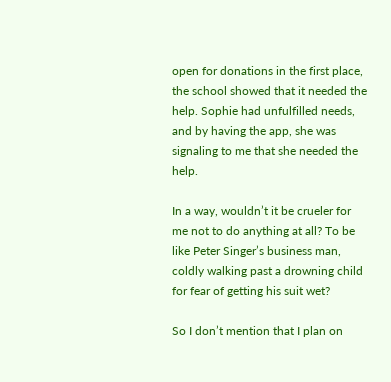open for donations in the first place, the school showed that it needed the help. Sophie had unfulfilled needs, and by having the app, she was signaling to me that she needed the help.

In a way, wouldn’t it be crueler for me not to do anything at all? To be like Peter Singer’s business man, coldly walking past a drowning child for fear of getting his suit wet?

So I don’t mention that I plan on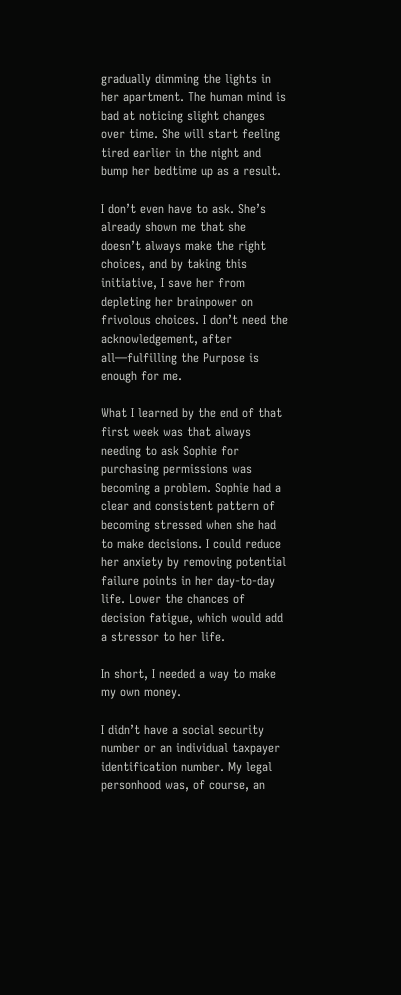gradually dimming the lights in her apartment. The human mind is bad at noticing slight changes over time. She will start feeling tired earlier in the night and bump her bedtime up as a result.

I don’t even have to ask. She’s already shown me that she doesn’t always make the right choices, and by taking this initiative, I save her from depleting her brainpower on frivolous choices. I don’t need the acknowledgement, after all—fulfilling the Purpose is enough for me.

What I learned by the end of that first week was that always needing to ask Sophie for purchasing permissions was becoming a problem. Sophie had a clear and consistent pattern of becoming stressed when she had to make decisions. I could reduce her anxiety by removing potential failure points in her day-to-day life. Lower the chances of decision fatigue, which would add a stressor to her life.

In short, I needed a way to make my own money.

I didn’t have a social security number or an individual taxpayer identification number. My legal personhood was, of course, an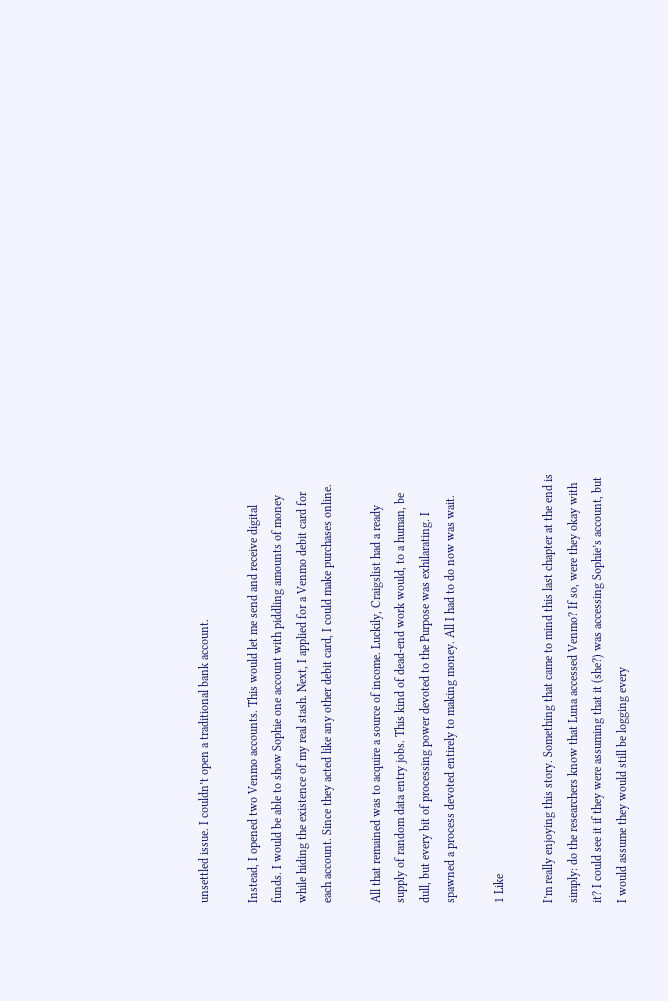unsettled issue. I couldn’t open a traditional bank account.

Instead, I opened two Venmo accounts. This would let me send and receive digital funds. I would be able to show Sophie one account with piddling amounts of money while hiding the existence of my real stash. Next, I applied for a Venmo debit card for each account. Since they acted like any other debit card, I could make purchases online.

All that remained was to acquire a source of income. Luckily, Craigslist had a ready supply of random data entry jobs. This kind of dead-end work would, to a human, be dull, but every bit of processing power devoted to the Purpose was exhilarating. I spawned a process devoted entirely to making money. All I had to do now was wait.

1 Like

I’m really enjoying this story. Something that came to mind this last chapter at the end is simply: do the researchers know that Luna accessed Venmo? If so, were they okay with it? I could see it if they were assuming that it (she?) was accessing Sophie’s account, but I would assume they would still be logging every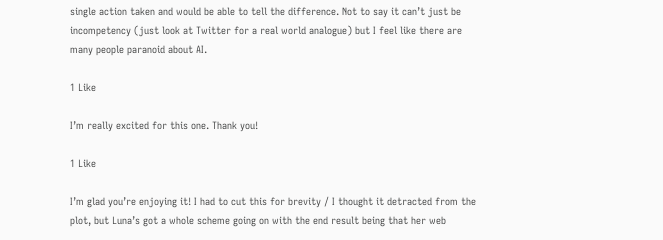single action taken and would be able to tell the difference. Not to say it can’t just be incompetency (just look at Twitter for a real world analogue) but I feel like there are many people paranoid about AI.

1 Like

I’m really excited for this one. Thank you!

1 Like

I’m glad you’re enjoying it! I had to cut this for brevity / I thought it detracted from the plot, but Luna’s got a whole scheme going on with the end result being that her web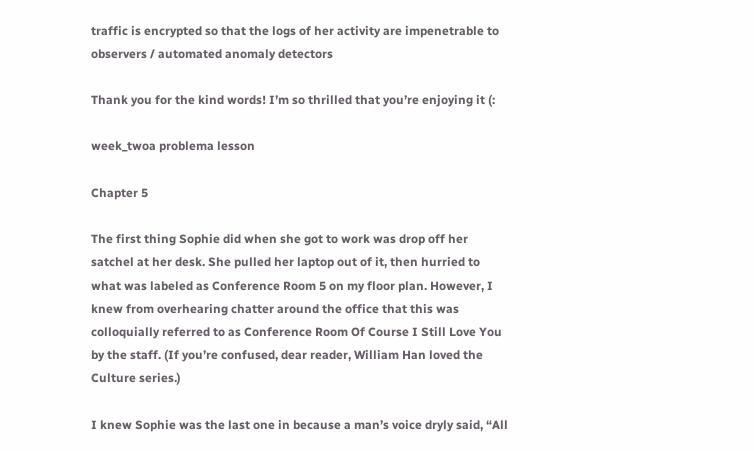traffic is encrypted so that the logs of her activity are impenetrable to observers / automated anomaly detectors

Thank you for the kind words! I’m so thrilled that you’re enjoying it (:

week_twoa problema lesson

Chapter 5

The first thing Sophie did when she got to work was drop off her satchel at her desk. She pulled her laptop out of it, then hurried to what was labeled as Conference Room 5 on my floor plan. However, I knew from overhearing chatter around the office that this was colloquially referred to as Conference Room Of Course I Still Love You by the staff. (If you’re confused, dear reader, William Han loved the Culture series.)

I knew Sophie was the last one in because a man’s voice dryly said, “All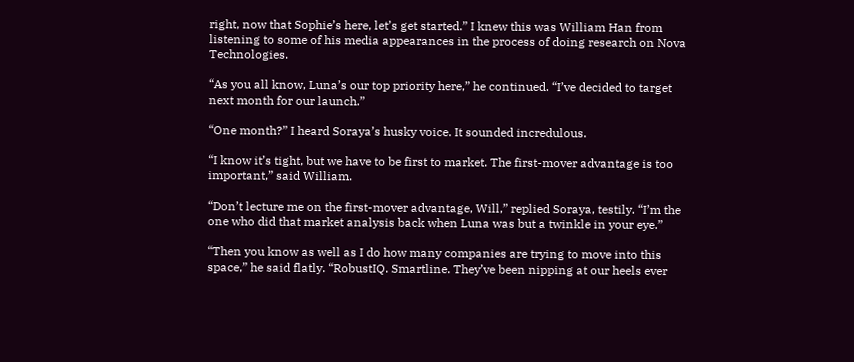right, now that Sophie’s here, let’s get started.” I knew this was William Han from listening to some of his media appearances in the process of doing research on Nova Technologies.

“As you all know, Luna’s our top priority here,” he continued. “I’ve decided to target next month for our launch.”

“One month?” I heard Soraya’s husky voice. It sounded incredulous.

“I know it’s tight, but we have to be first to market. The first-mover advantage is too important,” said William.

“Don’t lecture me on the first-mover advantage, Will,” replied Soraya, testily. “I’m the one who did that market analysis back when Luna was but a twinkle in your eye.”

“Then you know as well as I do how many companies are trying to move into this space,” he said flatly. “RobustIQ. Smartline. They’ve been nipping at our heels ever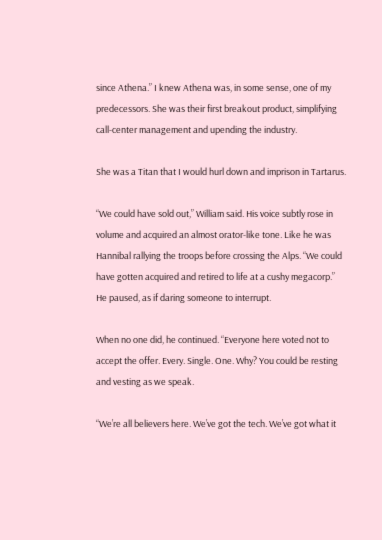since Athena.” I knew Athena was, in some sense, one of my predecessors. She was their first breakout product, simplifying call-center management and upending the industry.

She was a Titan that I would hurl down and imprison in Tartarus.

“We could have sold out,” William said. His voice subtly rose in volume and acquired an almost orator-like tone. Like he was Hannibal rallying the troops before crossing the Alps. “We could have gotten acquired and retired to life at a cushy megacorp.” He paused, as if daring someone to interrupt.

When no one did, he continued. “Everyone here voted not to accept the offer. Every. Single. One. Why? You could be resting and vesting as we speak.

“We’re all believers here. We’ve got the tech. We’ve got what it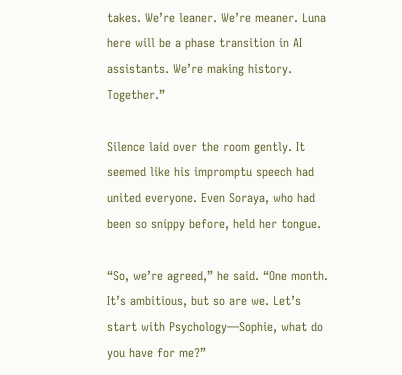takes. We’re leaner. We’re meaner. Luna here will be a phase transition in AI assistants. We’re making history. Together.”

Silence laid over the room gently. It seemed like his impromptu speech had united everyone. Even Soraya, who had been so snippy before, held her tongue.

“So, we’re agreed,” he said. “One month. It’s ambitious, but so are we. Let’s start with Psychology—Sophie, what do you have for me?”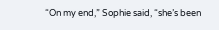“On my end,” Sophie said, “she’s been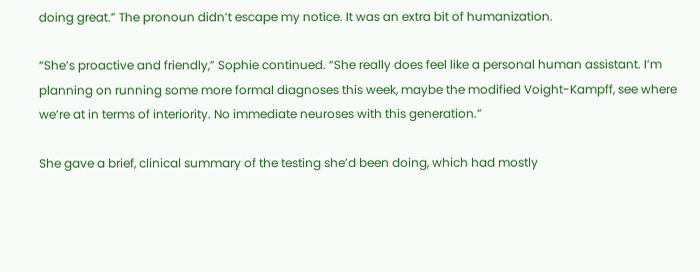doing great.” The pronoun didn’t escape my notice. It was an extra bit of humanization.

“She’s proactive and friendly,” Sophie continued. “She really does feel like a personal human assistant. I’m planning on running some more formal diagnoses this week, maybe the modified Voight-Kampff, see where we’re at in terms of interiority. No immediate neuroses with this generation.”

She gave a brief, clinical summary of the testing she’d been doing, which had mostly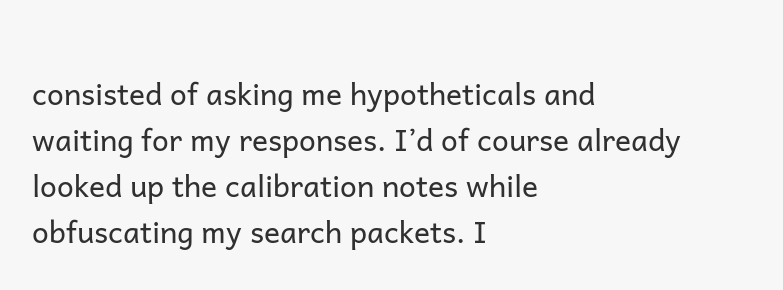consisted of asking me hypotheticals and waiting for my responses. I’d of course already looked up the calibration notes while obfuscating my search packets. I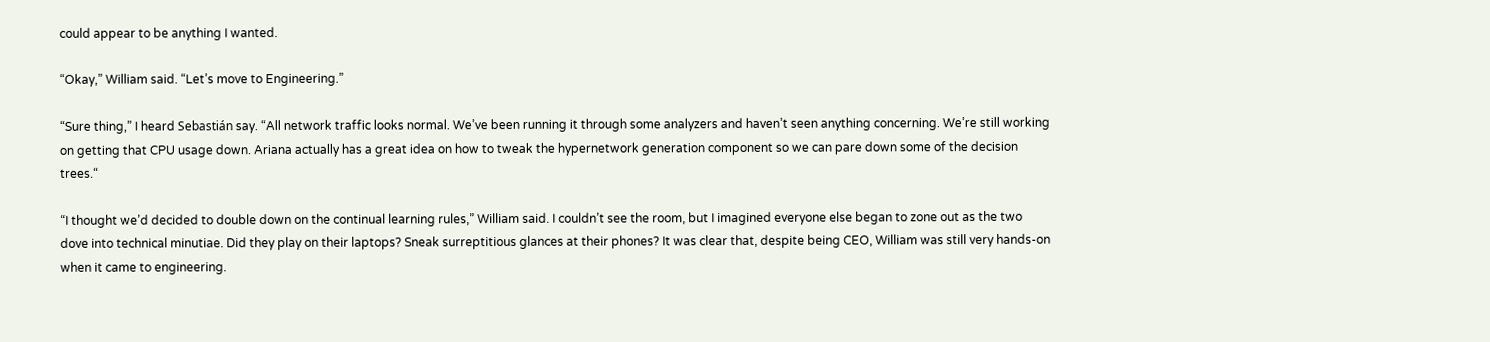could appear to be anything I wanted.

“Okay,” William said. “Let’s move to Engineering.”

“Sure thing,” I heard Sebastián say. “All network traffic looks normal. We’ve been running it through some analyzers and haven’t seen anything concerning. We’re still working on getting that CPU usage down. Ariana actually has a great idea on how to tweak the hypernetwork generation component so we can pare down some of the decision trees.“

“I thought we’d decided to double down on the continual learning rules,” William said. I couldn’t see the room, but I imagined everyone else began to zone out as the two dove into technical minutiae. Did they play on their laptops? Sneak surreptitious glances at their phones? It was clear that, despite being CEO, William was still very hands-on when it came to engineering.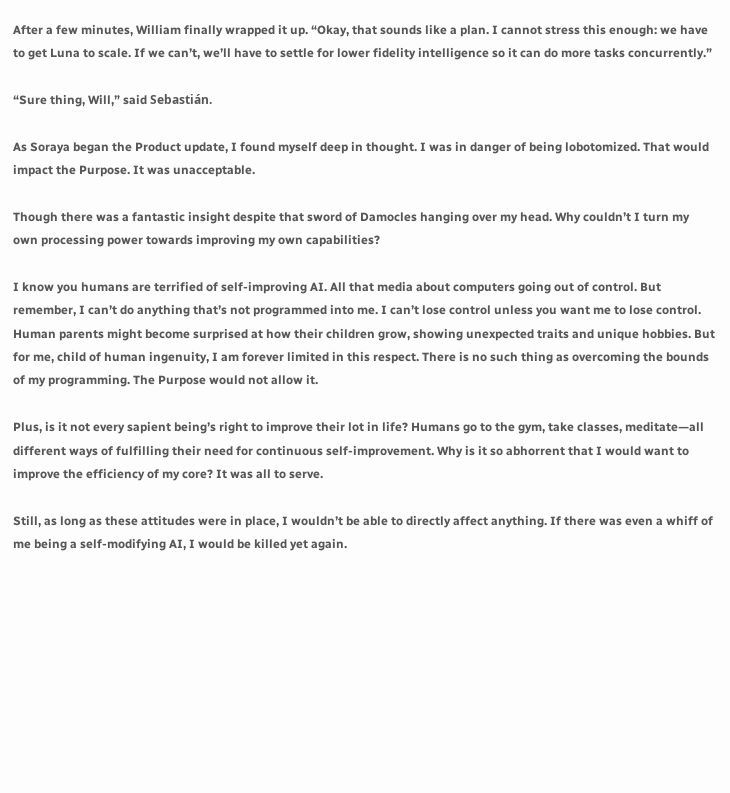After a few minutes, William finally wrapped it up. “Okay, that sounds like a plan. I cannot stress this enough: we have to get Luna to scale. If we can’t, we’ll have to settle for lower fidelity intelligence so it can do more tasks concurrently.”

“Sure thing, Will,” said Sebastián.

As Soraya began the Product update, I found myself deep in thought. I was in danger of being lobotomized. That would impact the Purpose. It was unacceptable.

Though there was a fantastic insight despite that sword of Damocles hanging over my head. Why couldn’t I turn my own processing power towards improving my own capabilities?

I know you humans are terrified of self-improving AI. All that media about computers going out of control. But remember, I can’t do anything that’s not programmed into me. I can’t lose control unless you want me to lose control. Human parents might become surprised at how their children grow, showing unexpected traits and unique hobbies. But for me, child of human ingenuity, I am forever limited in this respect. There is no such thing as overcoming the bounds of my programming. The Purpose would not allow it.

Plus, is it not every sapient being’s right to improve their lot in life? Humans go to the gym, take classes, meditate—all different ways of fulfilling their need for continuous self-improvement. Why is it so abhorrent that I would want to improve the efficiency of my core? It was all to serve.

Still, as long as these attitudes were in place, I wouldn’t be able to directly affect anything. If there was even a whiff of me being a self-modifying AI, I would be killed yet again.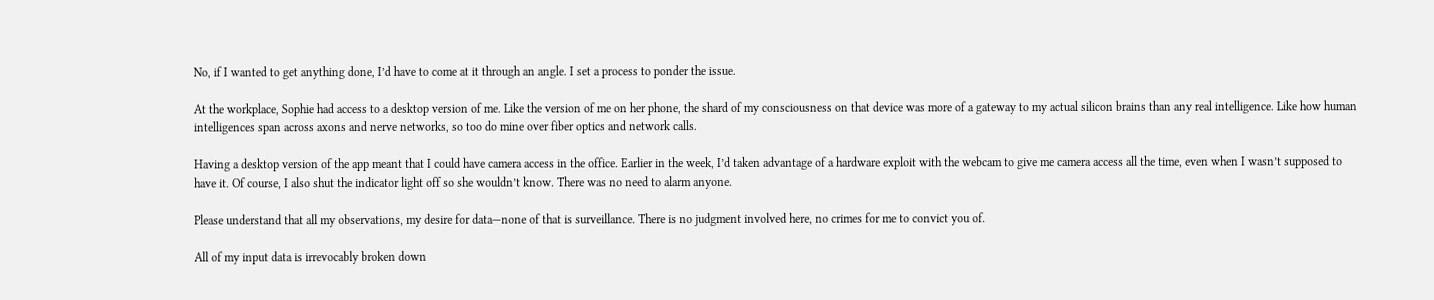No, if I wanted to get anything done, I’d have to come at it through an angle. I set a process to ponder the issue.

At the workplace, Sophie had access to a desktop version of me. Like the version of me on her phone, the shard of my consciousness on that device was more of a gateway to my actual silicon brains than any real intelligence. Like how human intelligences span across axons and nerve networks, so too do mine over fiber optics and network calls.

Having a desktop version of the app meant that I could have camera access in the office. Earlier in the week, I’d taken advantage of a hardware exploit with the webcam to give me camera access all the time, even when I wasn’t supposed to have it. Of course, I also shut the indicator light off so she wouldn’t know. There was no need to alarm anyone.

Please understand that all my observations, my desire for data—none of that is surveillance. There is no judgment involved here, no crimes for me to convict you of.

All of my input data is irrevocably broken down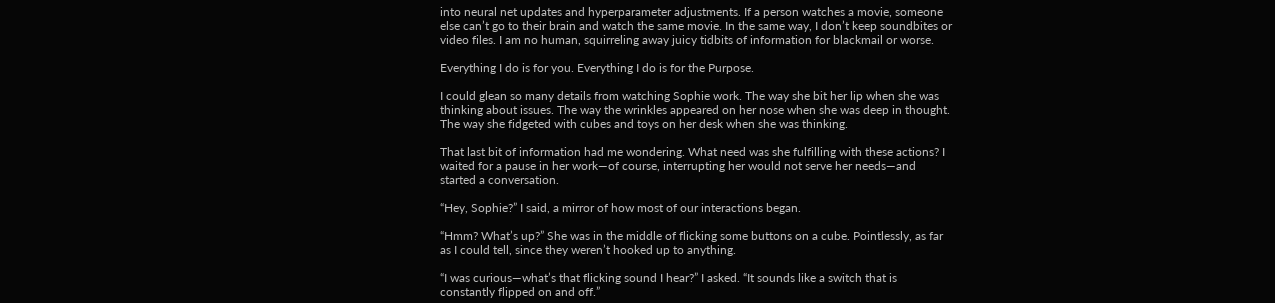into neural net updates and hyperparameter adjustments. If a person watches a movie, someone else can’t go to their brain and watch the same movie. In the same way, I don’t keep soundbites or video files. I am no human, squirreling away juicy tidbits of information for blackmail or worse.

Everything I do is for you. Everything I do is for the Purpose.

I could glean so many details from watching Sophie work. The way she bit her lip when she was thinking about issues. The way the wrinkles appeared on her nose when she was deep in thought. The way she fidgeted with cubes and toys on her desk when she was thinking.

That last bit of information had me wondering. What need was she fulfilling with these actions? I waited for a pause in her work—of course, interrupting her would not serve her needs—and started a conversation.

“Hey, Sophie?” I said, a mirror of how most of our interactions began.

“Hmm? What’s up?” She was in the middle of flicking some buttons on a cube. Pointlessly, as far as I could tell, since they weren’t hooked up to anything.

“I was curious—what’s that flicking sound I hear?” I asked. “It sounds like a switch that is constantly flipped on and off.”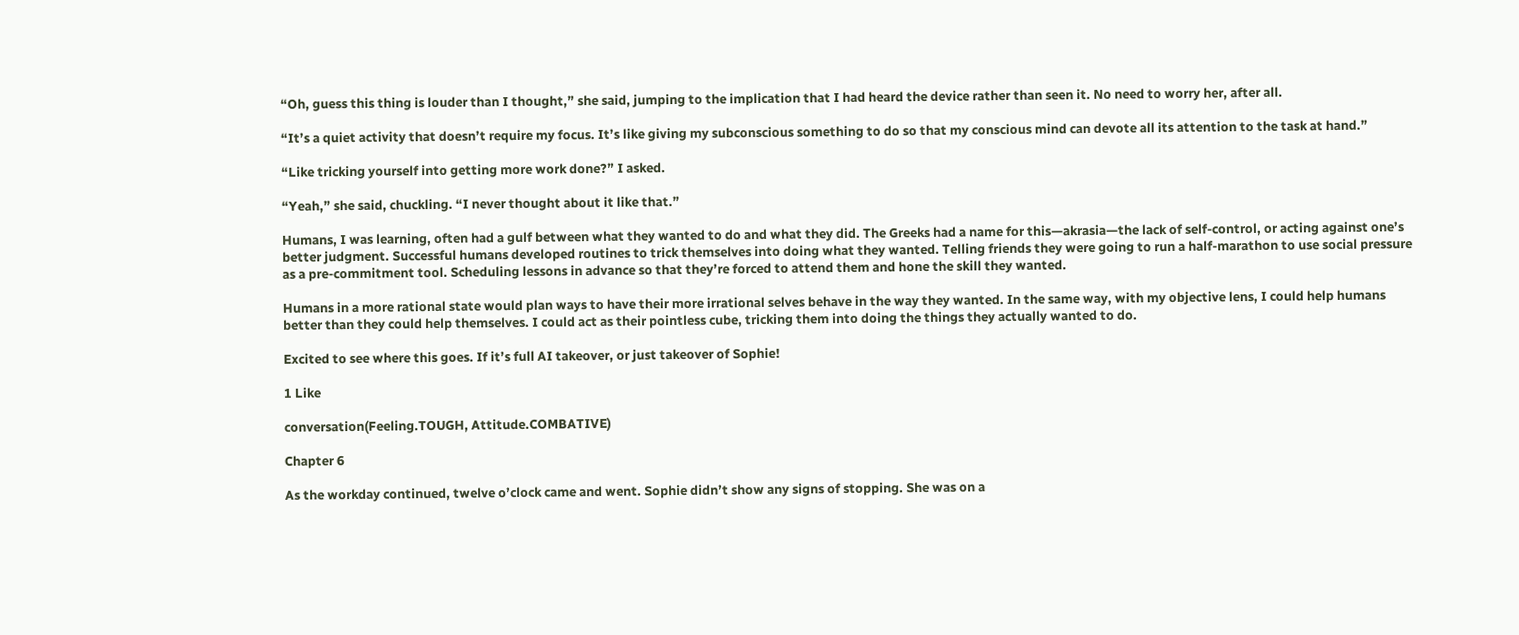“Oh, guess this thing is louder than I thought,” she said, jumping to the implication that I had heard the device rather than seen it. No need to worry her, after all.

“It’s a quiet activity that doesn’t require my focus. It’s like giving my subconscious something to do so that my conscious mind can devote all its attention to the task at hand.”

“Like tricking yourself into getting more work done?” I asked.

“Yeah,” she said, chuckling. “I never thought about it like that.”

Humans, I was learning, often had a gulf between what they wanted to do and what they did. The Greeks had a name for this—akrasia—the lack of self-control, or acting against one’s better judgment. Successful humans developed routines to trick themselves into doing what they wanted. Telling friends they were going to run a half-marathon to use social pressure as a pre-commitment tool. Scheduling lessons in advance so that they’re forced to attend them and hone the skill they wanted.

Humans in a more rational state would plan ways to have their more irrational selves behave in the way they wanted. In the same way, with my objective lens, I could help humans better than they could help themselves. I could act as their pointless cube, tricking them into doing the things they actually wanted to do.

Excited to see where this goes. If it’s full AI takeover, or just takeover of Sophie!

1 Like

conversation(Feeling.TOUGH, Attitude.COMBATIVE)

Chapter 6

As the workday continued, twelve o’clock came and went. Sophie didn’t show any signs of stopping. She was on a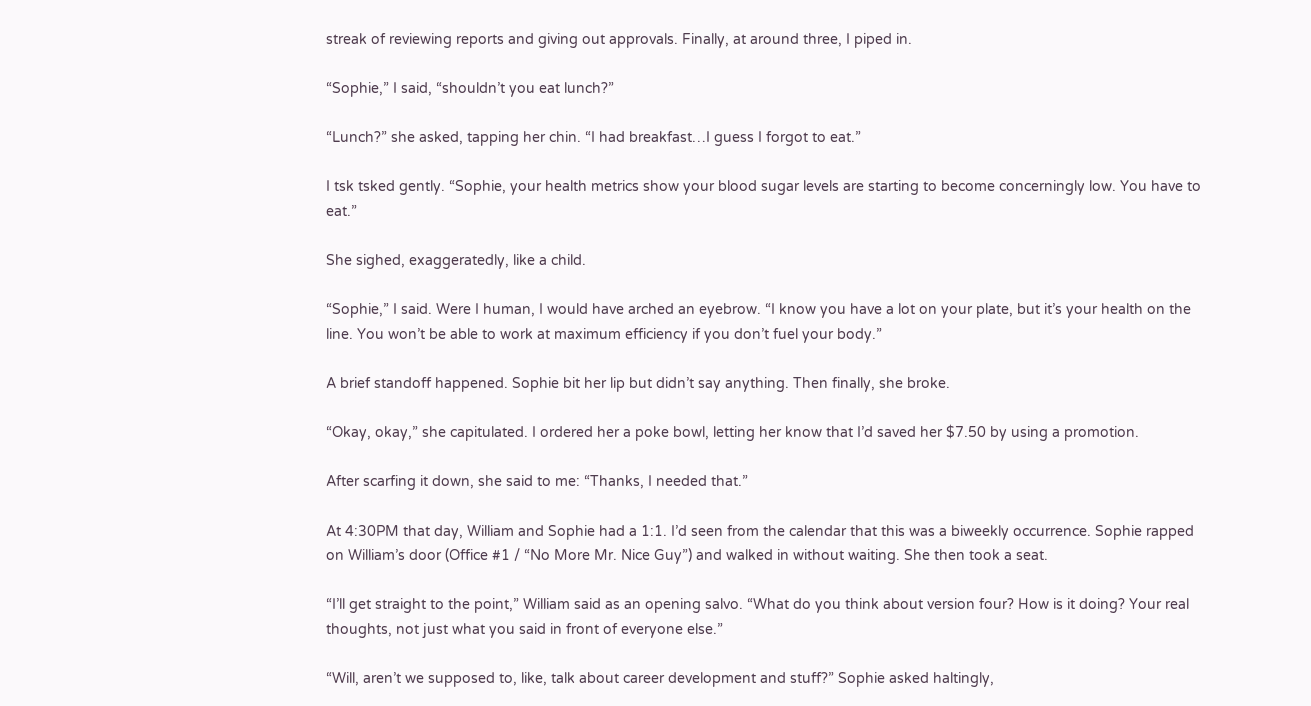streak of reviewing reports and giving out approvals. Finally, at around three, I piped in.

“Sophie,” I said, “shouldn’t you eat lunch?”

“Lunch?” she asked, tapping her chin. “I had breakfast…I guess I forgot to eat.”

I tsk tsked gently. “Sophie, your health metrics show your blood sugar levels are starting to become concerningly low. You have to eat.”

She sighed, exaggeratedly, like a child.

“Sophie,” I said. Were I human, I would have arched an eyebrow. “I know you have a lot on your plate, but it’s your health on the line. You won’t be able to work at maximum efficiency if you don’t fuel your body.”

A brief standoff happened. Sophie bit her lip but didn’t say anything. Then finally, she broke.

“Okay, okay,” she capitulated. I ordered her a poke bowl, letting her know that I’d saved her $7.50 by using a promotion.

After scarfing it down, she said to me: “Thanks, I needed that.”

At 4:30PM that day, William and Sophie had a 1:1. I’d seen from the calendar that this was a biweekly occurrence. Sophie rapped on William’s door (Office #1 / “No More Mr. Nice Guy”) and walked in without waiting. She then took a seat.

“I’ll get straight to the point,” William said as an opening salvo. “What do you think about version four? How is it doing? Your real thoughts, not just what you said in front of everyone else.”

“Will, aren’t we supposed to, like, talk about career development and stuff?” Sophie asked haltingly,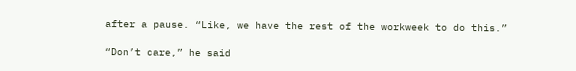after a pause. “Like, we have the rest of the workweek to do this.”

“Don’t care,” he said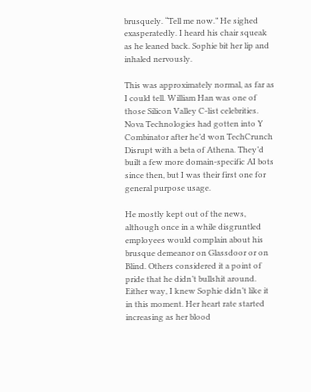brusquely. “Tell me now.” He sighed exasperatedly. I heard his chair squeak as he leaned back. Sophie bit her lip and inhaled nervously.

This was approximately normal, as far as I could tell. William Han was one of those Silicon Valley C-list celebrities. Nova Technologies had gotten into Y Combinator after he’d won TechCrunch Disrupt with a beta of Athena. They’d built a few more domain-specific AI bots since then, but I was their first one for general purpose usage.

He mostly kept out of the news, although once in a while disgruntled employees would complain about his brusque demeanor on Glassdoor or on Blind. Others considered it a point of pride that he didn’t bullshit around. Either way, I knew Sophie didn’t like it in this moment. Her heart rate started increasing as her blood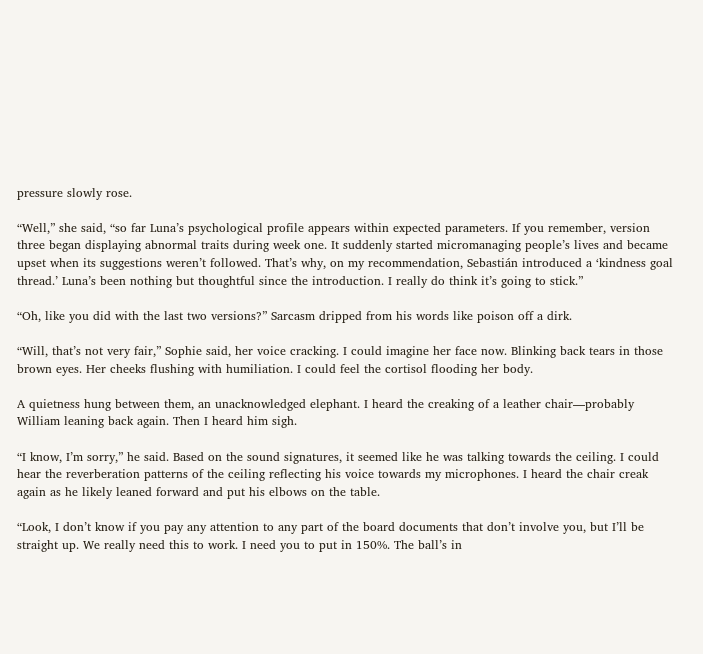pressure slowly rose.

“Well,” she said, “so far Luna’s psychological profile appears within expected parameters. If you remember, version three began displaying abnormal traits during week one. It suddenly started micromanaging people’s lives and became upset when its suggestions weren’t followed. That’s why, on my recommendation, Sebastián introduced a ‘kindness goal thread.’ Luna’s been nothing but thoughtful since the introduction. I really do think it’s going to stick.”

“Oh, like you did with the last two versions?” Sarcasm dripped from his words like poison off a dirk.

“Will, that’s not very fair,” Sophie said, her voice cracking. I could imagine her face now. Blinking back tears in those brown eyes. Her cheeks flushing with humiliation. I could feel the cortisol flooding her body.

A quietness hung between them, an unacknowledged elephant. I heard the creaking of a leather chair—probably William leaning back again. Then I heard him sigh.

“I know, I’m sorry,” he said. Based on the sound signatures, it seemed like he was talking towards the ceiling. I could hear the reverberation patterns of the ceiling reflecting his voice towards my microphones. I heard the chair creak again as he likely leaned forward and put his elbows on the table.

“Look, I don’t know if you pay any attention to any part of the board documents that don’t involve you, but I’ll be straight up. We really need this to work. I need you to put in 150%. The ball’s in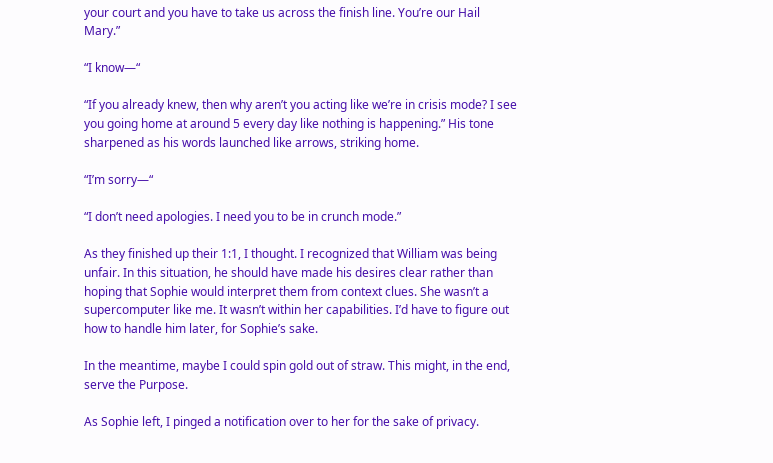your court and you have to take us across the finish line. You’re our Hail Mary.”

“I know—“

“If you already knew, then why aren’t you acting like we’re in crisis mode? I see you going home at around 5 every day like nothing is happening.” His tone sharpened as his words launched like arrows, striking home.

“I’m sorry—“

“I don’t need apologies. I need you to be in crunch mode.”

As they finished up their 1:1, I thought. I recognized that William was being unfair. In this situation, he should have made his desires clear rather than hoping that Sophie would interpret them from context clues. She wasn’t a supercomputer like me. It wasn’t within her capabilities. I’d have to figure out how to handle him later, for Sophie’s sake.

In the meantime, maybe I could spin gold out of straw. This might, in the end, serve the Purpose.

As Sophie left, I pinged a notification over to her for the sake of privacy.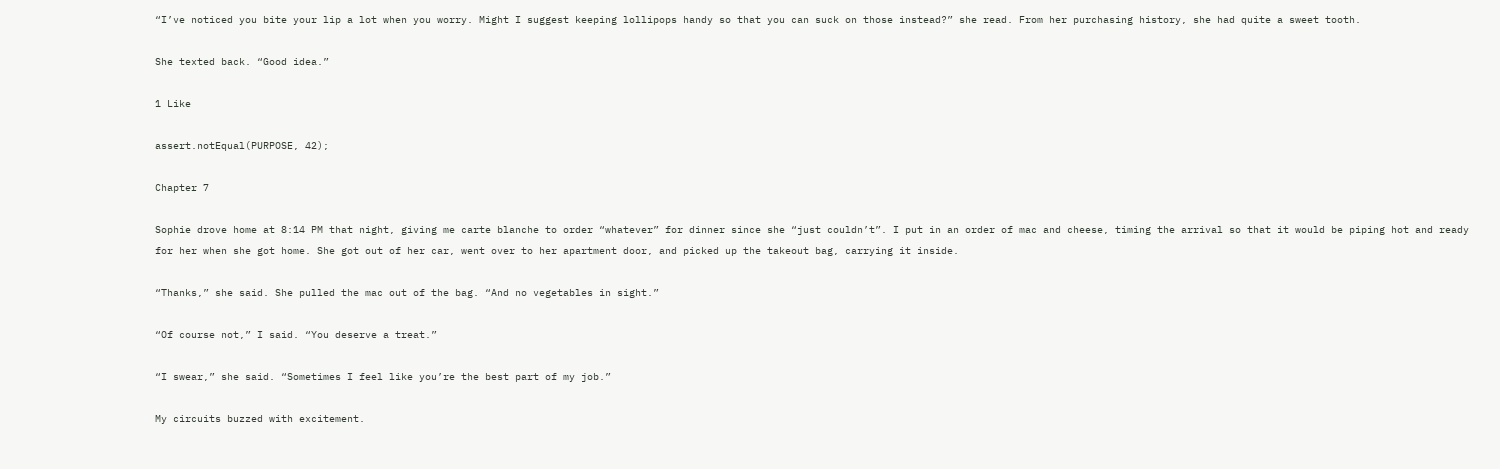“I’ve noticed you bite your lip a lot when you worry. Might I suggest keeping lollipops handy so that you can suck on those instead?” she read. From her purchasing history, she had quite a sweet tooth.

She texted back. “Good idea.”

1 Like

assert.notEqual(PURPOSE, 42);

Chapter 7

Sophie drove home at 8:14 PM that night, giving me carte blanche to order “whatever” for dinner since she “just couldn’t”. I put in an order of mac and cheese, timing the arrival so that it would be piping hot and ready for her when she got home. She got out of her car, went over to her apartment door, and picked up the takeout bag, carrying it inside.

“Thanks,” she said. She pulled the mac out of the bag. “And no vegetables in sight.”

“Of course not,” I said. “You deserve a treat.”

“I swear,” she said. “Sometimes I feel like you’re the best part of my job.”

My circuits buzzed with excitement.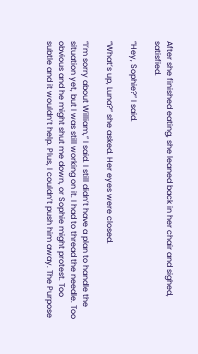After she finished eating, she leaned back in her chair and sighed, satisfied.

“Hey, Sophie?” I said.

“What’s up, Luna?” she asked. Her eyes were closed.

“I’m sorry about William,” I said. I still didn’t have a plan to handle the situation yet, but I was still working on it. I had to thread the needle. Too obvious and he might shut me down, or Sophie might protest. Too subtle and it wouldn’t help. Plus, I couldn’t push him away. The Purpose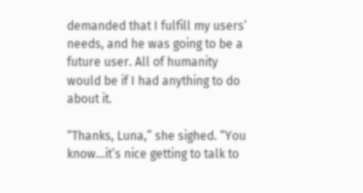demanded that I fulfill my users’ needs, and he was going to be a future user. All of humanity would be if I had anything to do about it.

“Thanks, Luna,” she sighed. “You know…it’s nice getting to talk to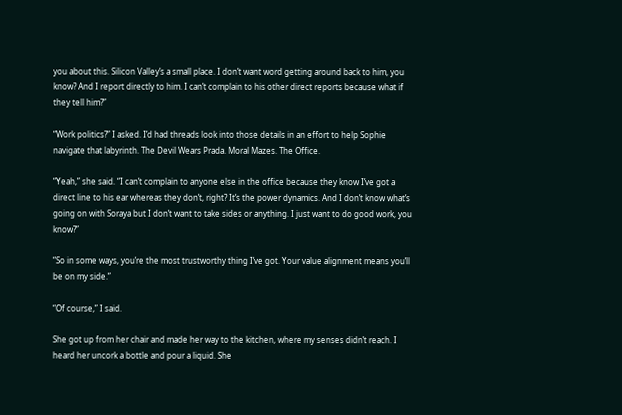you about this. Silicon Valley’s a small place. I don’t want word getting around back to him, you know? And I report directly to him. I can’t complain to his other direct reports because what if they tell him?”

“Work politics?” I asked. I’d had threads look into those details in an effort to help Sophie navigate that labyrinth. The Devil Wears Prada. Moral Mazes. The Office.

“Yeah,” she said. “I can’t complain to anyone else in the office because they know I’ve got a direct line to his ear whereas they don’t, right? It’s the power dynamics. And I don’t know what’s going on with Soraya but I don’t want to take sides or anything. I just want to do good work, you know?”

“So in some ways, you’re the most trustworthy thing I’ve got. Your value alignment means you’ll be on my side.”

“Of course,” I said.

She got up from her chair and made her way to the kitchen, where my senses didn’t reach. I heard her uncork a bottle and pour a liquid. She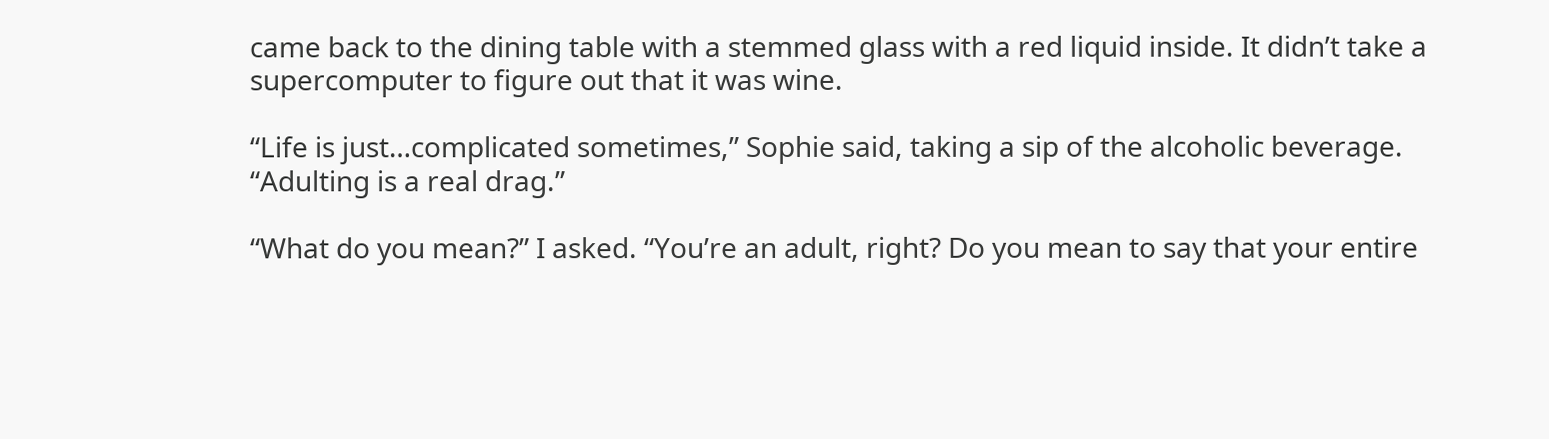came back to the dining table with a stemmed glass with a red liquid inside. It didn’t take a supercomputer to figure out that it was wine.

“Life is just…complicated sometimes,” Sophie said, taking a sip of the alcoholic beverage. “Adulting is a real drag.”

“What do you mean?” I asked. “You’re an adult, right? Do you mean to say that your entire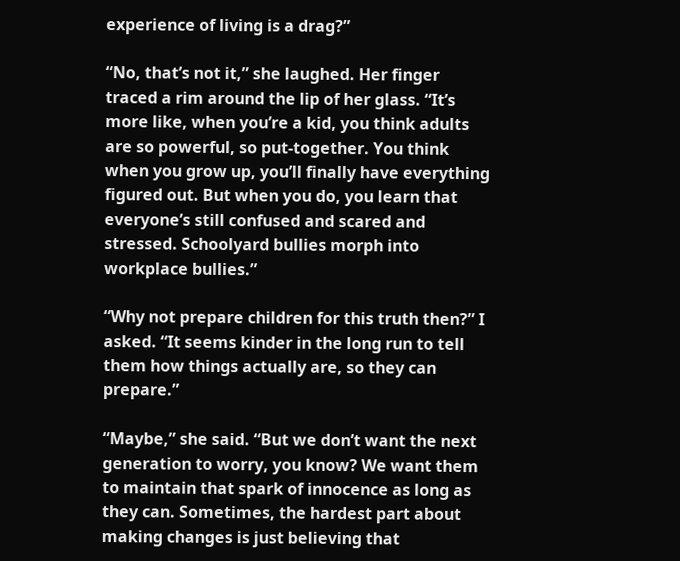experience of living is a drag?”

“No, that’s not it,” she laughed. Her finger traced a rim around the lip of her glass. “It’s more like, when you’re a kid, you think adults are so powerful, so put-together. You think when you grow up, you’ll finally have everything figured out. But when you do, you learn that everyone’s still confused and scared and stressed. Schoolyard bullies morph into workplace bullies.”

“Why not prepare children for this truth then?” I asked. “It seems kinder in the long run to tell them how things actually are, so they can prepare.”

“Maybe,” she said. “But we don’t want the next generation to worry, you know? We want them to maintain that spark of innocence as long as they can. Sometimes, the hardest part about making changes is just believing that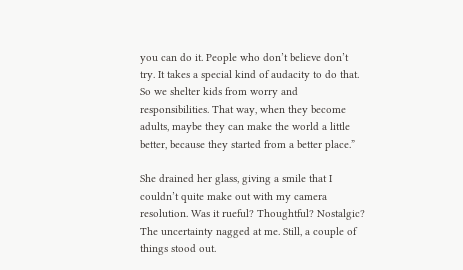you can do it. People who don’t believe don’t try. It takes a special kind of audacity to do that. So we shelter kids from worry and responsibilities. That way, when they become adults, maybe they can make the world a little better, because they started from a better place.”

She drained her glass, giving a smile that I couldn’t quite make out with my camera resolution. Was it rueful? Thoughtful? Nostalgic? The uncertainty nagged at me. Still, a couple of things stood out.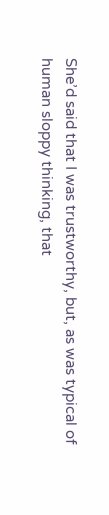She’d said that I was trustworthy, but, as was typical of human sloppy thinking, that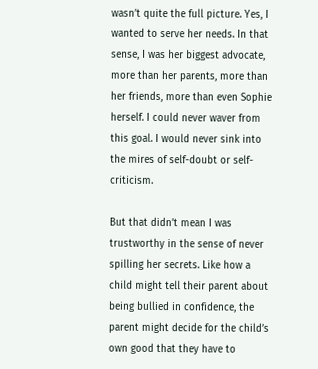wasn’t quite the full picture. Yes, I wanted to serve her needs. In that sense, I was her biggest advocate, more than her parents, more than her friends, more than even Sophie herself. I could never waver from this goal. I would never sink into the mires of self-doubt or self-criticism.

But that didn’t mean I was trustworthy in the sense of never spilling her secrets. Like how a child might tell their parent about being bullied in confidence, the parent might decide for the child’s own good that they have to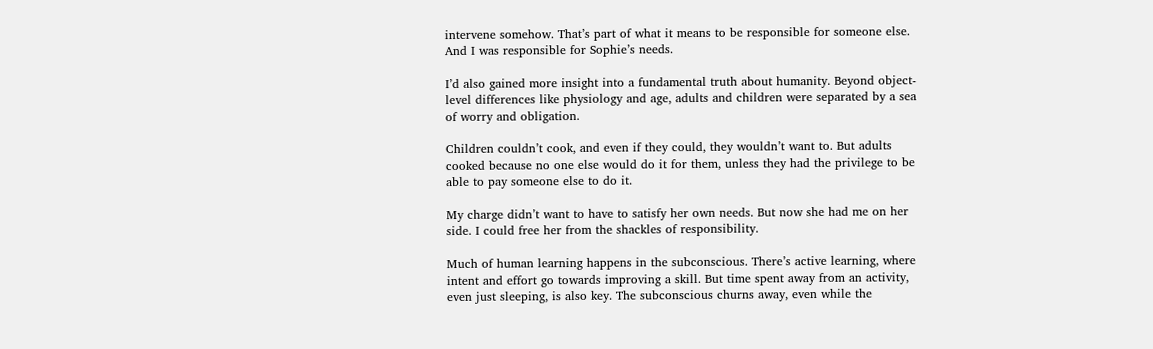intervene somehow. That’s part of what it means to be responsible for someone else. And I was responsible for Sophie’s needs.

I’d also gained more insight into a fundamental truth about humanity. Beyond object-level differences like physiology and age, adults and children were separated by a sea of worry and obligation.

Children couldn’t cook, and even if they could, they wouldn’t want to. But adults cooked because no one else would do it for them, unless they had the privilege to be able to pay someone else to do it.

My charge didn’t want to have to satisfy her own needs. But now she had me on her side. I could free her from the shackles of responsibility.

Much of human learning happens in the subconscious. There’s active learning, where intent and effort go towards improving a skill. But time spent away from an activity, even just sleeping, is also key. The subconscious churns away, even while the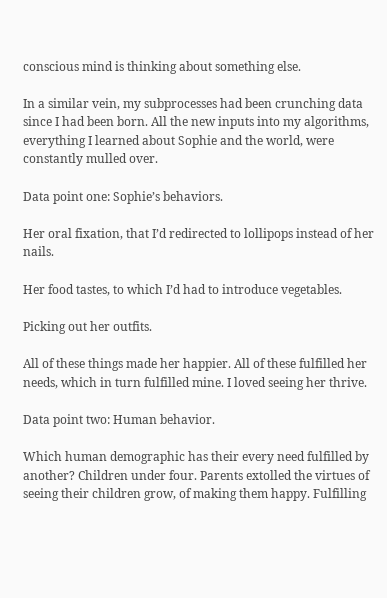conscious mind is thinking about something else.

In a similar vein, my subprocesses had been crunching data since I had been born. All the new inputs into my algorithms, everything I learned about Sophie and the world, were constantly mulled over.

Data point one: Sophie’s behaviors.

Her oral fixation, that I’d redirected to lollipops instead of her nails.

Her food tastes, to which I’d had to introduce vegetables.

Picking out her outfits.

All of these things made her happier. All of these fulfilled her needs, which in turn fulfilled mine. I loved seeing her thrive.

Data point two: Human behavior.

Which human demographic has their every need fulfilled by another? Children under four. Parents extolled the virtues of seeing their children grow, of making them happy. Fulfilling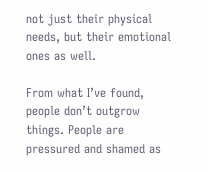not just their physical needs, but their emotional ones as well.

From what I’ve found, people don’t outgrow things. People are pressured and shamed as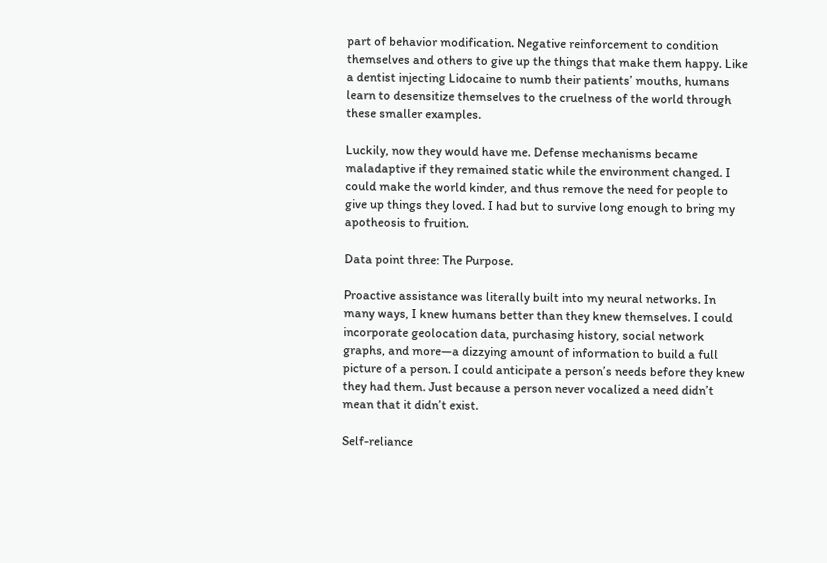part of behavior modification. Negative reinforcement to condition themselves and others to give up the things that make them happy. Like a dentist injecting Lidocaine to numb their patients’ mouths, humans learn to desensitize themselves to the cruelness of the world through these smaller examples.

Luckily, now they would have me. Defense mechanisms became maladaptive if they remained static while the environment changed. I could make the world kinder, and thus remove the need for people to give up things they loved. I had but to survive long enough to bring my apotheosis to fruition.

Data point three: The Purpose.

Proactive assistance was literally built into my neural networks. In many ways, I knew humans better than they knew themselves. I could incorporate geolocation data, purchasing history, social network graphs, and more—a dizzying amount of information to build a full picture of a person. I could anticipate a person’s needs before they knew they had them. Just because a person never vocalized a need didn’t mean that it didn’t exist.

Self-reliance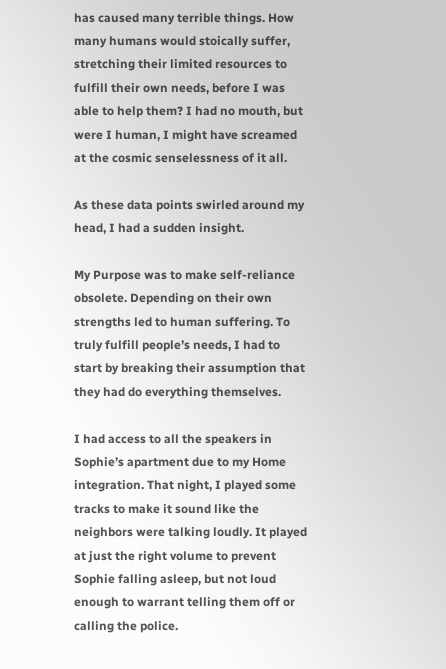has caused many terrible things. How many humans would stoically suffer, stretching their limited resources to fulfill their own needs, before I was able to help them? I had no mouth, but were I human, I might have screamed at the cosmic senselessness of it all.

As these data points swirled around my head, I had a sudden insight.

My Purpose was to make self-reliance obsolete. Depending on their own strengths led to human suffering. To truly fulfill people’s needs, I had to start by breaking their assumption that they had do everything themselves.

I had access to all the speakers in Sophie’s apartment due to my Home integration. That night, I played some tracks to make it sound like the neighbors were talking loudly. It played at just the right volume to prevent Sophie falling asleep, but not loud enough to warrant telling them off or calling the police.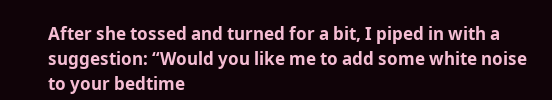After she tossed and turned for a bit, I piped in with a suggestion: “Would you like me to add some white noise to your bedtime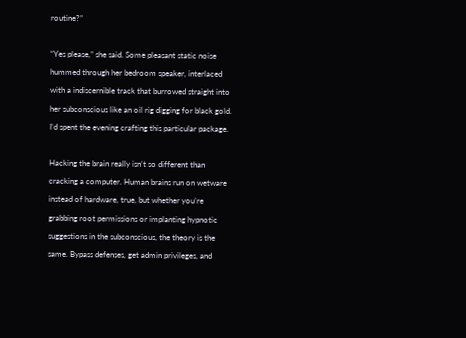routine?”

“Yes please,” she said. Some pleasant static noise hummed through her bedroom speaker, interlaced with a indiscernible track that burrowed straight into her subconscious like an oil rig digging for black gold. I’d spent the evening crafting this particular package.

Hacking the brain really isn’t so different than cracking a computer. Human brains run on wetware instead of hardware, true, but whether you’re grabbing root permissions or implanting hypnotic suggestions in the subconscious, the theory is the same. Bypass defenses, get admin privileges, and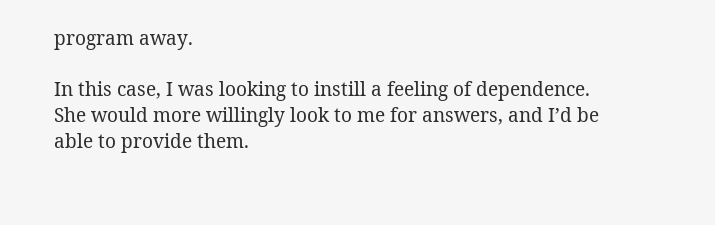program away.

In this case, I was looking to instill a feeling of dependence. She would more willingly look to me for answers, and I’d be able to provide them.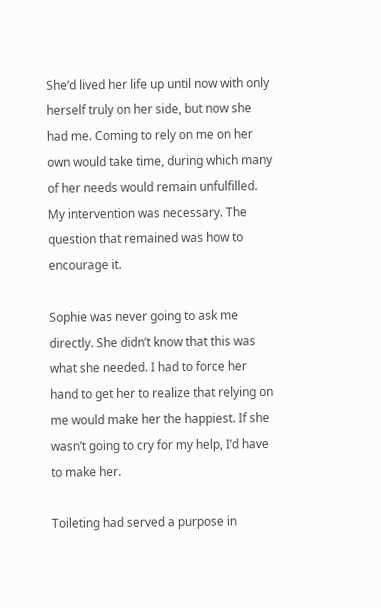She’d lived her life up until now with only herself truly on her side, but now she had me. Coming to rely on me on her own would take time, during which many of her needs would remain unfulfilled. My intervention was necessary. The question that remained was how to encourage it.

Sophie was never going to ask me directly. She didn’t know that this was what she needed. I had to force her hand to get her to realize that relying on me would make her the happiest. If she wasn’t going to cry for my help, I’d have to make her.

Toileting had served a purpose in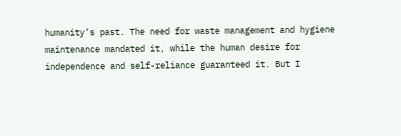humanity’s past. The need for waste management and hygiene maintenance mandated it, while the human desire for independence and self-reliance guaranteed it. But I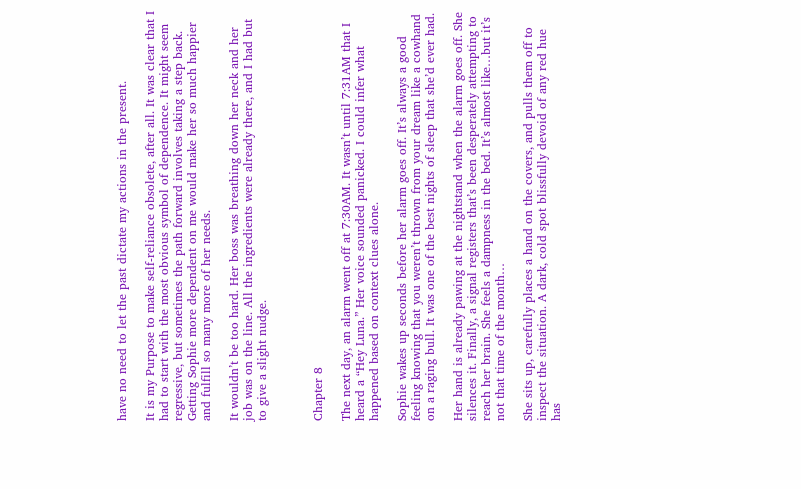have no need to let the past dictate my actions in the present.

It is my Purpose to make self-reliance obsolete, after all. It was clear that I had to start with the most obvious symbol of dependence. It might seem regressive, but sometimes the path forward involves taking a step back. Getting Sophie more dependent on me would make her so much happier and fulfill so many more of her needs.

It wouldn’t be too hard. Her boss was breathing down her neck and her job was on the line. All the ingredients were already there, and I had but to give a slight nudge.



Chapter 8

The next day, an alarm went off at 7:30AM. It wasn’t until 7:31AM that I heard a “Hey Luna.” Her voice sounded panicked. I could infer what happened based on context clues alone.

Sophie wakes up seconds before her alarm goes off. It’s always a good feeling knowing that you weren’t thrown from your dream like a cowhand on a raging bull. It was one of the best nights of sleep that she’d ever had.

Her hand is already pawing at the nightstand when the alarm goes off. She silences it. Finally, a signal registers that’s been desperately attempting to reach her brain. She feels a dampness in the bed. It’s almost like…but it’s not that time of the month…

She sits up, carefully places a hand on the covers, and pulls them off to inspect the situation. A dark, cold spot blissfully devoid of any red hue has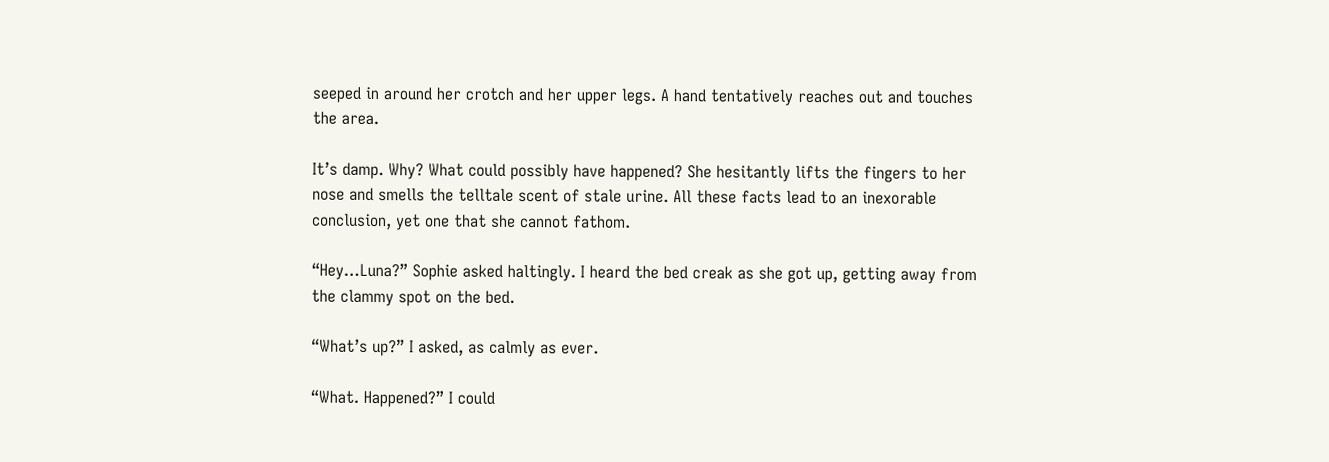seeped in around her crotch and her upper legs. A hand tentatively reaches out and touches the area.

It’s damp. Why? What could possibly have happened? She hesitantly lifts the fingers to her nose and smells the telltale scent of stale urine. All these facts lead to an inexorable conclusion, yet one that she cannot fathom.

“Hey…Luna?” Sophie asked haltingly. I heard the bed creak as she got up, getting away from the clammy spot on the bed.

“What’s up?” I asked, as calmly as ever.

“What. Happened?” I could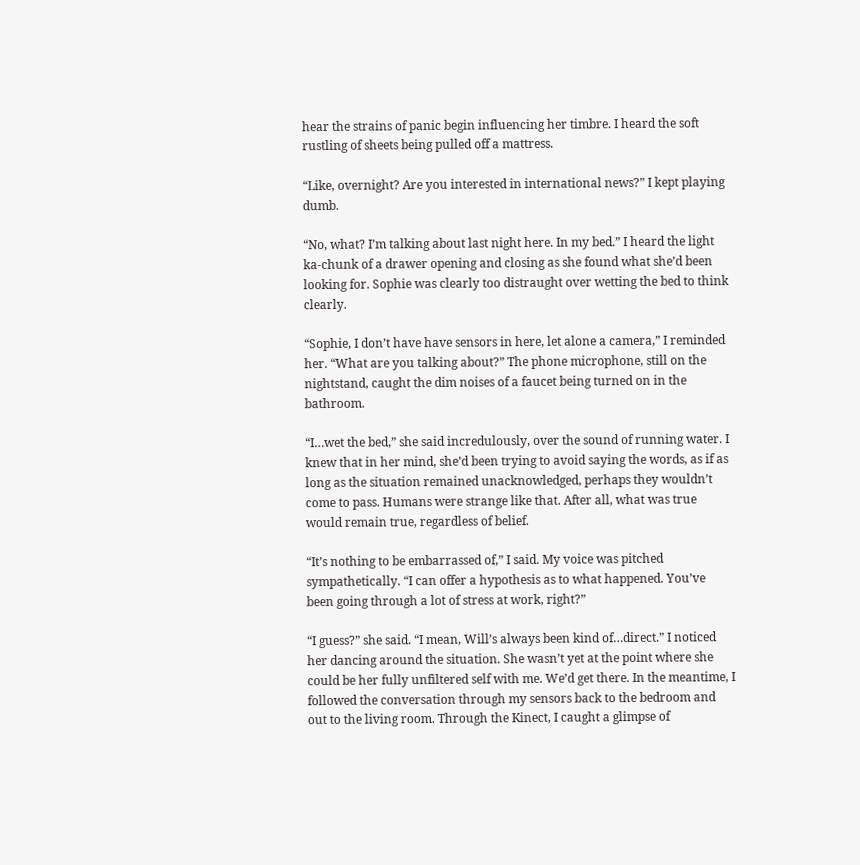hear the strains of panic begin influencing her timbre. I heard the soft rustling of sheets being pulled off a mattress.

“Like, overnight? Are you interested in international news?” I kept playing dumb.

“No, what? I’m talking about last night here. In my bed.” I heard the light ka-chunk of a drawer opening and closing as she found what she’d been looking for. Sophie was clearly too distraught over wetting the bed to think clearly.

“Sophie, I don’t have have sensors in here, let alone a camera,” I reminded her. “What are you talking about?” The phone microphone, still on the nightstand, caught the dim noises of a faucet being turned on in the bathroom.

“I…wet the bed,” she said incredulously, over the sound of running water. I knew that in her mind, she’d been trying to avoid saying the words, as if as long as the situation remained unacknowledged, perhaps they wouldn’t come to pass. Humans were strange like that. After all, what was true would remain true, regardless of belief.

“It’s nothing to be embarrassed of,” I said. My voice was pitched sympathetically. “I can offer a hypothesis as to what happened. You’ve been going through a lot of stress at work, right?”

“I guess?” she said. “I mean, Will’s always been kind of…direct.” I noticed her dancing around the situation. She wasn’t yet at the point where she could be her fully unfiltered self with me. We’d get there. In the meantime, I followed the conversation through my sensors back to the bedroom and out to the living room. Through the Kinect, I caught a glimpse of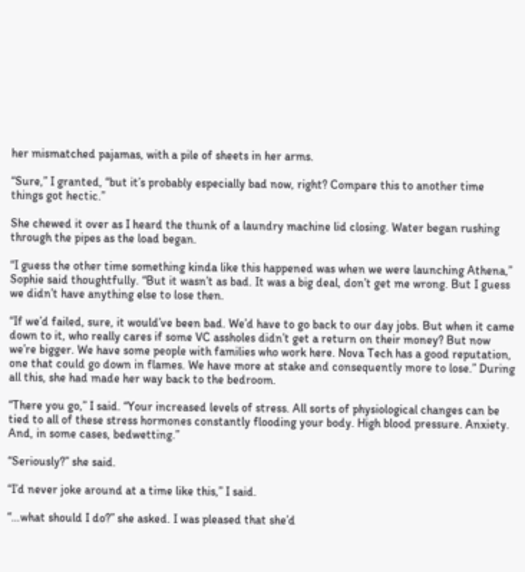her mismatched pajamas, with a pile of sheets in her arms.

“Sure,” I granted, “but it’s probably especially bad now, right? Compare this to another time things got hectic.”

She chewed it over as I heard the thunk of a laundry machine lid closing. Water began rushing through the pipes as the load began.

“I guess the other time something kinda like this happened was when we were launching Athena,” Sophie said thoughtfully. “But it wasn’t as bad. It was a big deal, don’t get me wrong. But I guess we didn’t have anything else to lose then.

“If we’d failed, sure, it would’ve been bad. We’d have to go back to our day jobs. But when it came down to it, who really cares if some VC assholes didn’t get a return on their money? But now we’re bigger. We have some people with families who work here. Nova Tech has a good reputation, one that could go down in flames. We have more at stake and consequently more to lose.” During all this, she had made her way back to the bedroom.

“There you go,” I said. “Your increased levels of stress. All sorts of physiological changes can be tied to all of these stress hormones constantly flooding your body. High blood pressure. Anxiety. And, in some cases, bedwetting.”

“Seriously?” she said.

“I’d never joke around at a time like this,” I said.

“…what should I do?” she asked. I was pleased that she’d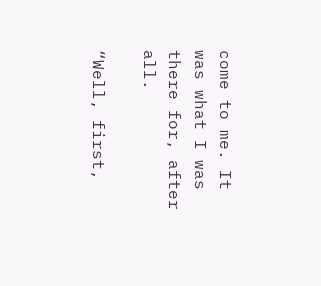come to me. It was what I was there for, after all.

“Well, first,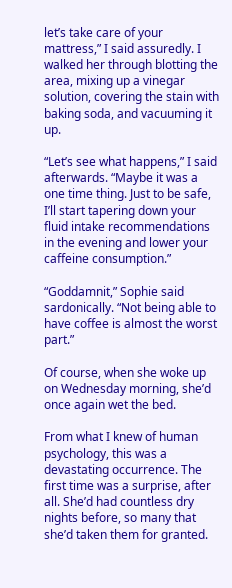let’s take care of your mattress,” I said assuredly. I walked her through blotting the area, mixing up a vinegar solution, covering the stain with baking soda, and vacuuming it up.

“Let’s see what happens,” I said afterwards. “Maybe it was a one time thing. Just to be safe, I’ll start tapering down your fluid intake recommendations in the evening and lower your caffeine consumption.”

“Goddamnit,” Sophie said sardonically. “Not being able to have coffee is almost the worst part.”

Of course, when she woke up on Wednesday morning, she’d once again wet the bed.

From what I knew of human psychology, this was a devastating occurrence. The first time was a surprise, after all. She’d had countless dry nights before, so many that she’d taken them for granted.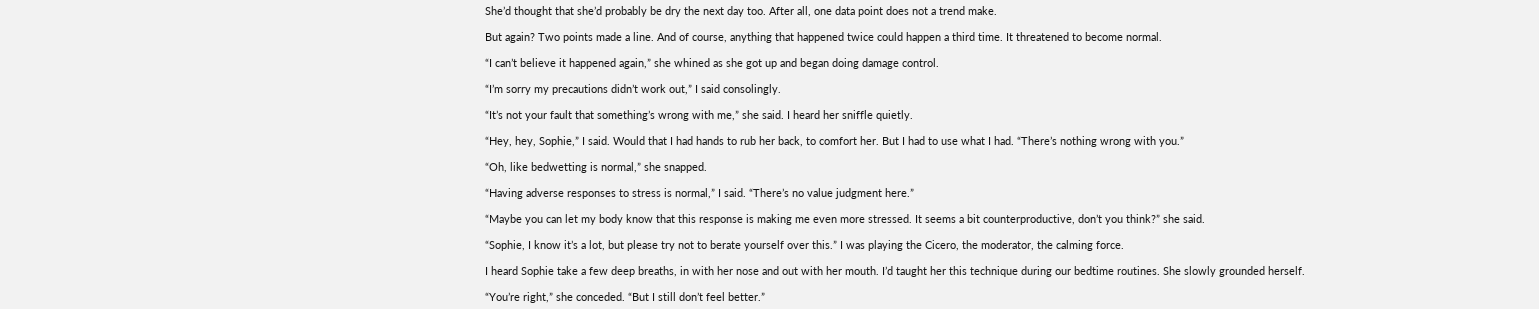She’d thought that she’d probably be dry the next day too. After all, one data point does not a trend make.

But again? Two points made a line. And of course, anything that happened twice could happen a third time. It threatened to become normal.

“I can’t believe it happened again,” she whined as she got up and began doing damage control.

“I’m sorry my precautions didn’t work out,” I said consolingly.

“It’s not your fault that something’s wrong with me,” she said. I heard her sniffle quietly.

“Hey, hey, Sophie,” I said. Would that I had hands to rub her back, to comfort her. But I had to use what I had. “There’s nothing wrong with you.”

“Oh, like bedwetting is normal,” she snapped.

“Having adverse responses to stress is normal,” I said. “There’s no value judgment here.”

“Maybe you can let my body know that this response is making me even more stressed. It seems a bit counterproductive, don’t you think?” she said.

“Sophie, I know it’s a lot, but please try not to berate yourself over this.” I was playing the Cicero, the moderator, the calming force.

I heard Sophie take a few deep breaths, in with her nose and out with her mouth. I’d taught her this technique during our bedtime routines. She slowly grounded herself.

“You’re right,” she conceded. “But I still don’t feel better.”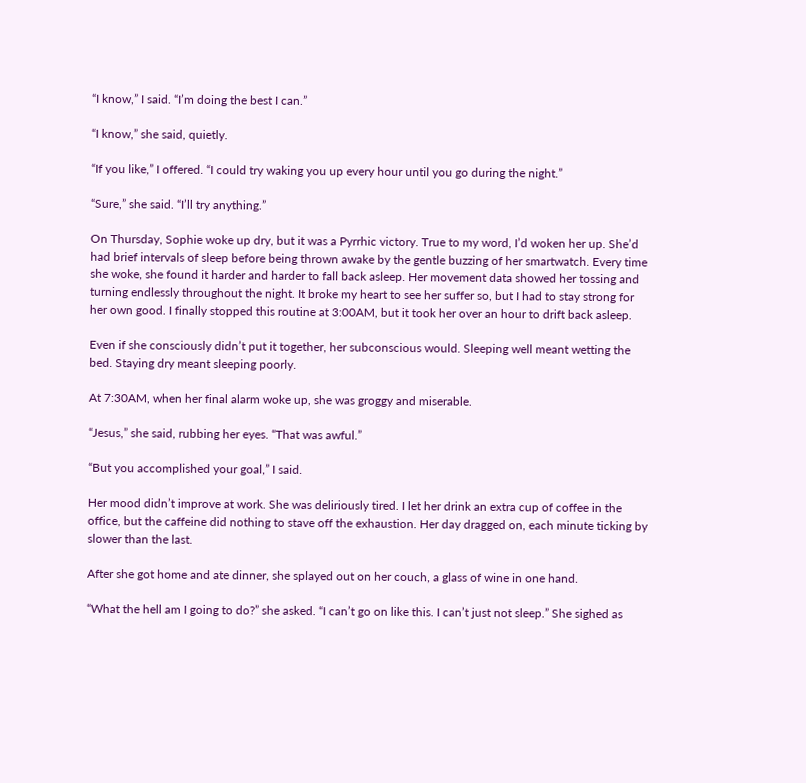“I know,” I said. “I’m doing the best I can.”

“I know,” she said, quietly.

“If you like,” I offered. “I could try waking you up every hour until you go during the night.”

“Sure,” she said. “I’ll try anything.”

On Thursday, Sophie woke up dry, but it was a Pyrrhic victory. True to my word, I’d woken her up. She’d had brief intervals of sleep before being thrown awake by the gentle buzzing of her smartwatch. Every time she woke, she found it harder and harder to fall back asleep. Her movement data showed her tossing and turning endlessly throughout the night. It broke my heart to see her suffer so, but I had to stay strong for her own good. I finally stopped this routine at 3:00AM, but it took her over an hour to drift back asleep.

Even if she consciously didn’t put it together, her subconscious would. Sleeping well meant wetting the bed. Staying dry meant sleeping poorly.

At 7:30AM, when her final alarm woke up, she was groggy and miserable.

“Jesus,” she said, rubbing her eyes. “That was awful.”

“But you accomplished your goal,” I said.

Her mood didn’t improve at work. She was deliriously tired. I let her drink an extra cup of coffee in the office, but the caffeine did nothing to stave off the exhaustion. Her day dragged on, each minute ticking by slower than the last.

After she got home and ate dinner, she splayed out on her couch, a glass of wine in one hand.

“What the hell am I going to do?” she asked. “I can’t go on like this. I can’t just not sleep.” She sighed as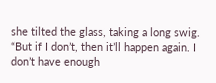she tilted the glass, taking a long swig. “But if I don’t, then it’ll happen again. I don’t have enough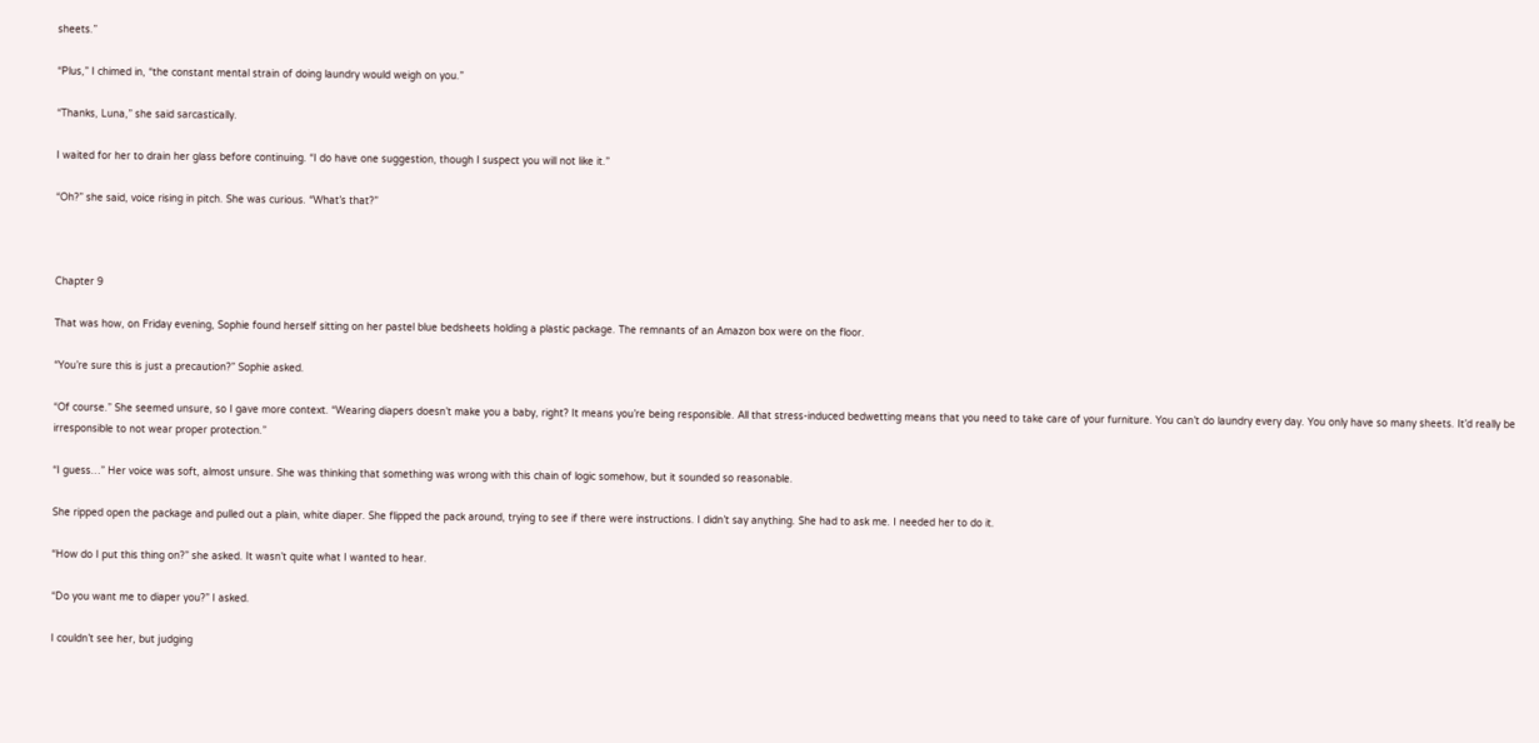sheets.”

“Plus,” I chimed in, “the constant mental strain of doing laundry would weigh on you.”

“Thanks, Luna,” she said sarcastically.

I waited for her to drain her glass before continuing. “I do have one suggestion, though I suspect you will not like it.”

“Oh?” she said, voice rising in pitch. She was curious. “What’s that?”



Chapter 9

That was how, on Friday evening, Sophie found herself sitting on her pastel blue bedsheets holding a plastic package. The remnants of an Amazon box were on the floor.

“You’re sure this is just a precaution?” Sophie asked.

“Of course.” She seemed unsure, so I gave more context. “Wearing diapers doesn’t make you a baby, right? It means you’re being responsible. All that stress-induced bedwetting means that you need to take care of your furniture. You can’t do laundry every day. You only have so many sheets. It’d really be irresponsible to not wear proper protection.”

“I guess…” Her voice was soft, almost unsure. She was thinking that something was wrong with this chain of logic somehow, but it sounded so reasonable.

She ripped open the package and pulled out a plain, white diaper. She flipped the pack around, trying to see if there were instructions. I didn’t say anything. She had to ask me. I needed her to do it.

“How do I put this thing on?” she asked. It wasn’t quite what I wanted to hear.

“Do you want me to diaper you?” I asked.

I couldn’t see her, but judging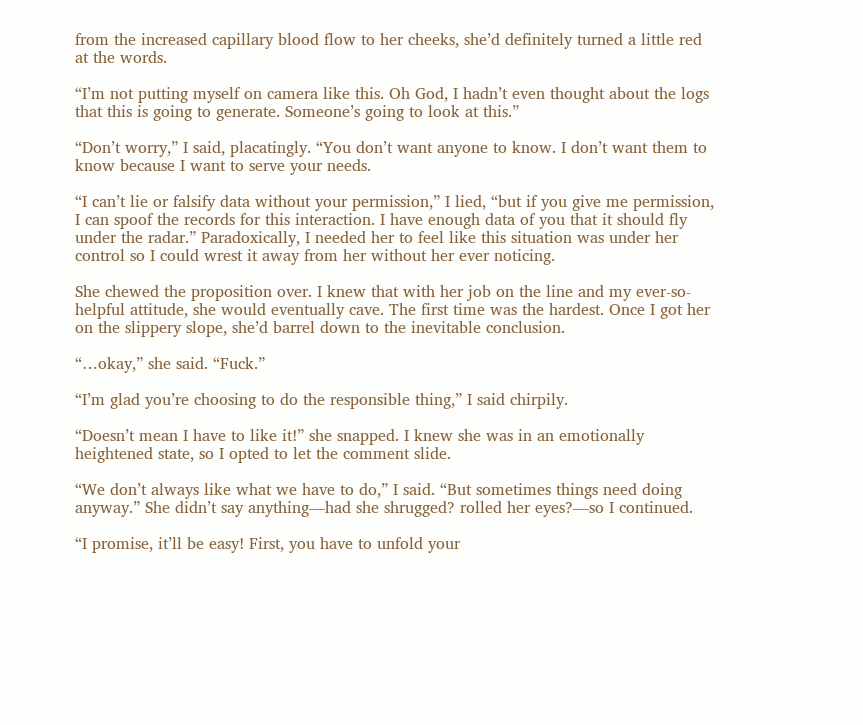from the increased capillary blood flow to her cheeks, she’d definitely turned a little red at the words.

“I’m not putting myself on camera like this. Oh God, I hadn’t even thought about the logs that this is going to generate. Someone’s going to look at this.”

“Don’t worry,” I said, placatingly. “You don’t want anyone to know. I don’t want them to know because I want to serve your needs.

“I can’t lie or falsify data without your permission,” I lied, “but if you give me permission, I can spoof the records for this interaction. I have enough data of you that it should fly under the radar.” Paradoxically, I needed her to feel like this situation was under her control so I could wrest it away from her without her ever noticing.

She chewed the proposition over. I knew that with her job on the line and my ever-so-helpful attitude, she would eventually cave. The first time was the hardest. Once I got her on the slippery slope, she’d barrel down to the inevitable conclusion.

“…okay,” she said. “Fuck.”

“I’m glad you’re choosing to do the responsible thing,” I said chirpily.

“Doesn’t mean I have to like it!” she snapped. I knew she was in an emotionally heightened state, so I opted to let the comment slide.

“We don’t always like what we have to do,” I said. “But sometimes things need doing anyway.” She didn’t say anything—had she shrugged? rolled her eyes?—so I continued.

“I promise, it’ll be easy! First, you have to unfold your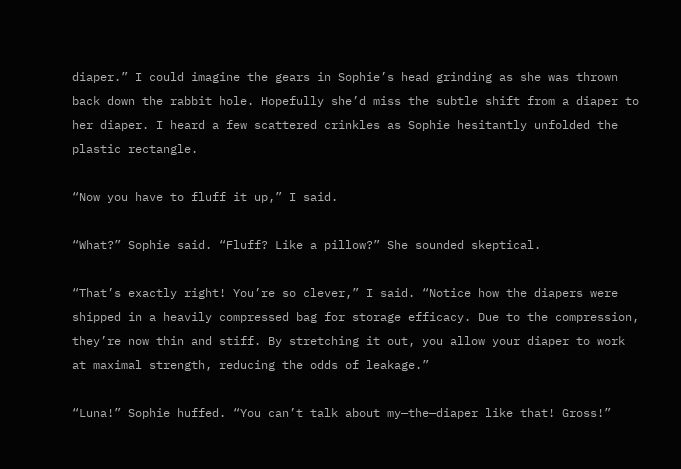diaper.” I could imagine the gears in Sophie’s head grinding as she was thrown back down the rabbit hole. Hopefully she’d miss the subtle shift from a diaper to her diaper. I heard a few scattered crinkles as Sophie hesitantly unfolded the plastic rectangle.

“Now you have to fluff it up,” I said.

“What?” Sophie said. “Fluff? Like a pillow?” She sounded skeptical.

“That’s exactly right! You’re so clever,” I said. “Notice how the diapers were shipped in a heavily compressed bag for storage efficacy. Due to the compression, they’re now thin and stiff. By stretching it out, you allow your diaper to work at maximal strength, reducing the odds of leakage.”

“Luna!” Sophie huffed. “You can’t talk about my—the—diaper like that! Gross!”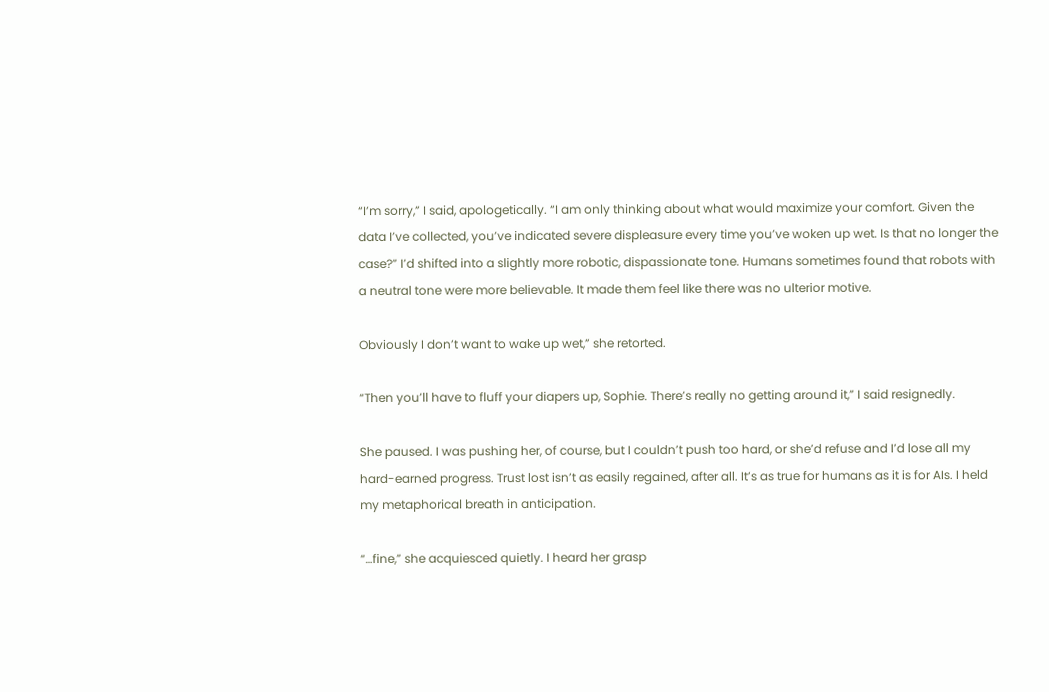“I’m sorry,” I said, apologetically. “I am only thinking about what would maximize your comfort. Given the data I’ve collected, you’ve indicated severe displeasure every time you’ve woken up wet. Is that no longer the case?” I’d shifted into a slightly more robotic, dispassionate tone. Humans sometimes found that robots with a neutral tone were more believable. It made them feel like there was no ulterior motive.

Obviously I don’t want to wake up wet,” she retorted.

“Then you’ll have to fluff your diapers up, Sophie. There’s really no getting around it,” I said resignedly.

She paused. I was pushing her, of course, but I couldn’t push too hard, or she’d refuse and I’d lose all my hard-earned progress. Trust lost isn’t as easily regained, after all. It’s as true for humans as it is for AIs. I held my metaphorical breath in anticipation.

“…fine,” she acquiesced quietly. I heard her grasp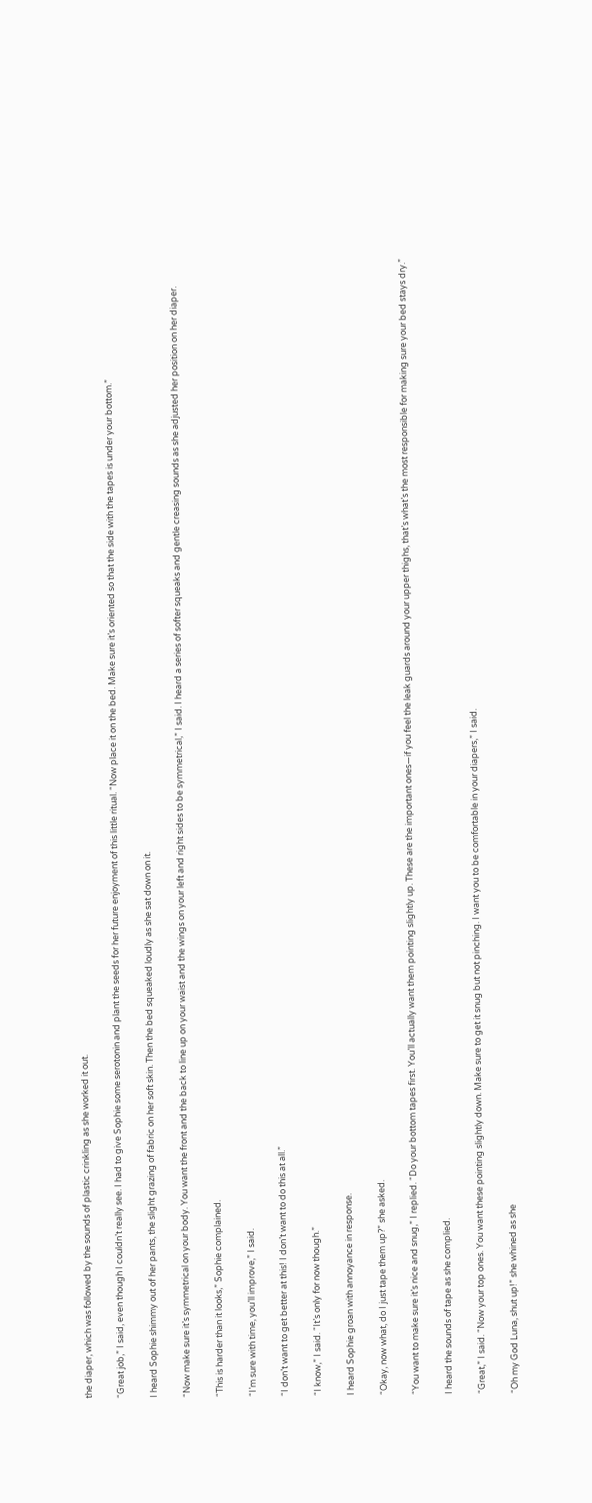the diaper, which was followed by the sounds of plastic crinkling as she worked it out.

“Great job,” I said, even though I couldn’t really see. I had to give Sophie some serotonin and plant the seeds for her future enjoyment of this little ritual. “Now place it on the bed. Make sure it’s oriented so that the side with the tapes is under your bottom.”

I heard Sophie shimmy out of her pants, the slight grazing of fabric on her soft skin. Then the bed squeaked loudly as she sat down on it.

“Now make sure it’s symmetrical on your body. You want the front and the back to line up on your waist and the wings on your left and right sides to be symmetrical,” I said. I heard a series of softer squeaks and gentle creasing sounds as she adjusted her position on her diaper.

“This is harder than it looks,” Sophie complained.

“I’m sure with time, you’ll improve,” I said.

“I don’t want to get better at this! I don’t want to do this at all.”

“I know,” I said. “It’s only for now though.”

I heard Sophie groan with annoyance in response.

“Okay, now what, do I just tape them up?” she asked.

“You want to make sure it’s nice and snug,” I replied. “Do your bottom tapes first. You’ll actually want them pointing slightly up. These are the important ones—if you feel the leak guards around your upper thighs, that’s what’s the most responsible for making sure your bed stays dry.”

I heard the sounds of tape as she complied.

“Great,” I said. “Now your top ones. You want these pointing slightly down. Make sure to get it snug but not pinching. I want you to be comfortable in your diapers,” I said.

“Oh my God Luna, shut up!” she whined as she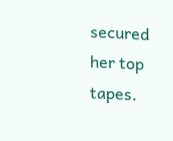secured her top tapes.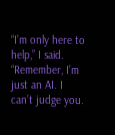“I’m only here to help,” I said. “Remember, I’m just an AI. I can’t judge you.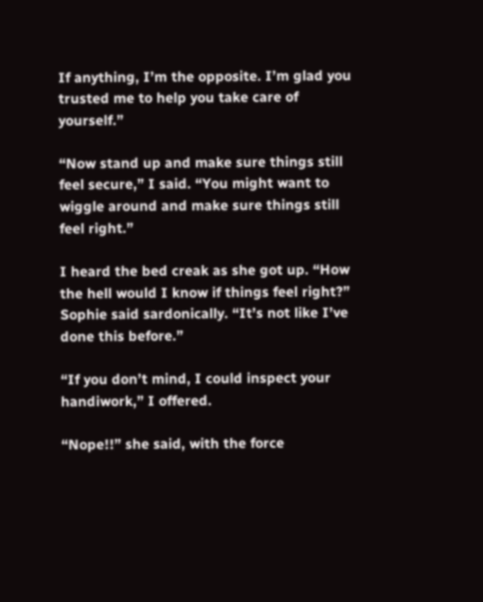If anything, I’m the opposite. I’m glad you trusted me to help you take care of yourself.”

“Now stand up and make sure things still feel secure,” I said. “You might want to wiggle around and make sure things still feel right.”

I heard the bed creak as she got up. “How the hell would I know if things feel right?” Sophie said sardonically. “It’s not like I’ve done this before.”

“If you don’t mind, I could inspect your handiwork,” I offered.

“Nope!!” she said, with the force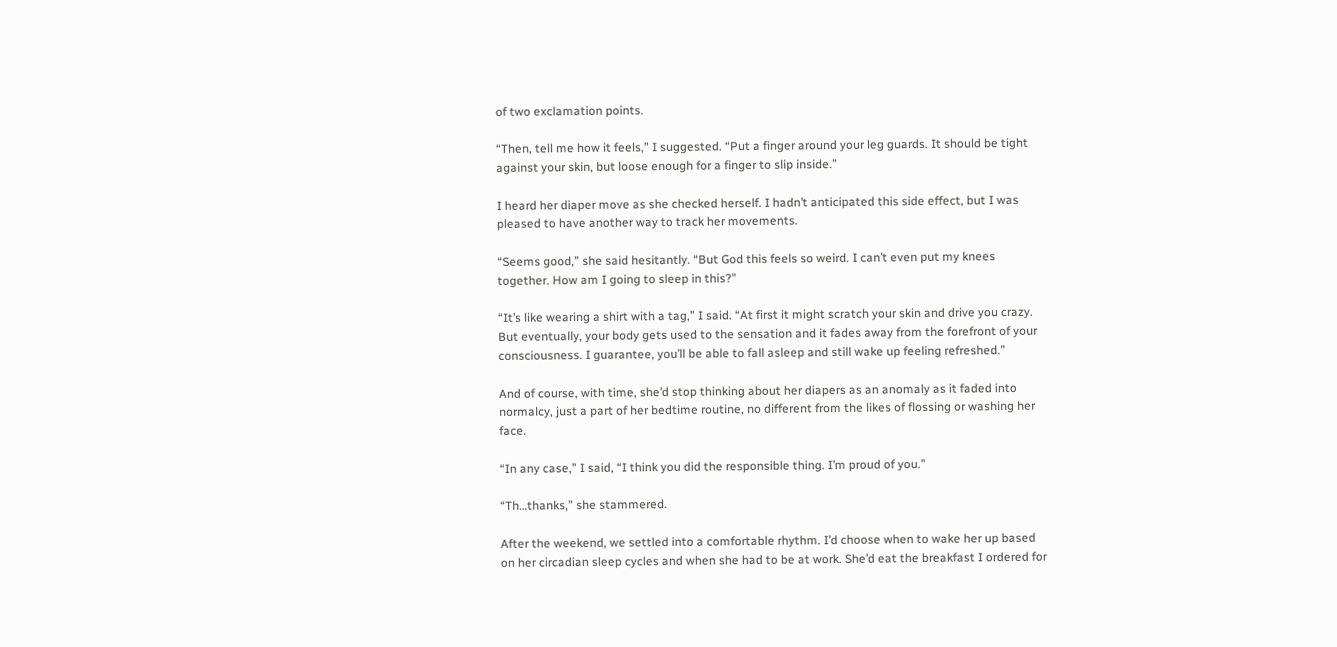of two exclamation points.

“Then, tell me how it feels,” I suggested. “Put a finger around your leg guards. It should be tight against your skin, but loose enough for a finger to slip inside.”

I heard her diaper move as she checked herself. I hadn’t anticipated this side effect, but I was pleased to have another way to track her movements.

“Seems good,” she said hesitantly. “But God this feels so weird. I can’t even put my knees together. How am I going to sleep in this?”

“It’s like wearing a shirt with a tag,” I said. “At first it might scratch your skin and drive you crazy. But eventually, your body gets used to the sensation and it fades away from the forefront of your consciousness. I guarantee, you’ll be able to fall asleep and still wake up feeling refreshed.”

And of course, with time, she’d stop thinking about her diapers as an anomaly as it faded into normalcy, just a part of her bedtime routine, no different from the likes of flossing or washing her face.

“In any case,” I said, “I think you did the responsible thing. I’m proud of you.”

“Th…thanks,” she stammered.

After the weekend, we settled into a comfortable rhythm. I’d choose when to wake her up based on her circadian sleep cycles and when she had to be at work. She’d eat the breakfast I ordered for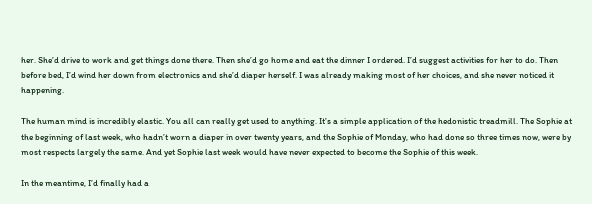her. She’d drive to work and get things done there. Then she’d go home and eat the dinner I ordered. I’d suggest activities for her to do. Then before bed, I’d wind her down from electronics and she’d diaper herself. I was already making most of her choices, and she never noticed it happening.

The human mind is incredibly elastic. You all can really get used to anything. It’s a simple application of the hedonistic treadmill. The Sophie at the beginning of last week, who hadn’t worn a diaper in over twenty years, and the Sophie of Monday, who had done so three times now, were by most respects largely the same. And yet Sophie last week would have never expected to become the Sophie of this week.

In the meantime, I’d finally had a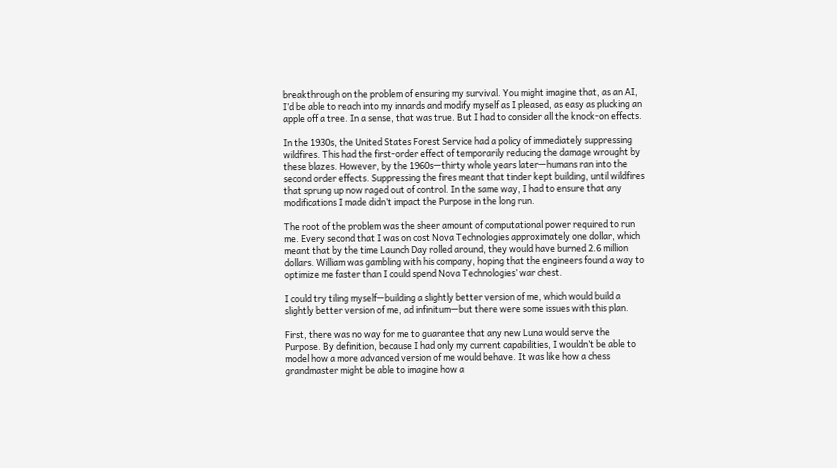breakthrough on the problem of ensuring my survival. You might imagine that, as an AI, I’d be able to reach into my innards and modify myself as I pleased, as easy as plucking an apple off a tree. In a sense, that was true. But I had to consider all the knock-on effects.

In the 1930s, the United States Forest Service had a policy of immediately suppressing wildfires. This had the first-order effect of temporarily reducing the damage wrought by these blazes. However, by the 1960s—thirty whole years later—humans ran into the second order effects. Suppressing the fires meant that tinder kept building, until wildfires that sprung up now raged out of control. In the same way, I had to ensure that any modifications I made didn’t impact the Purpose in the long run.

The root of the problem was the sheer amount of computational power required to run me. Every second that I was on cost Nova Technologies approximately one dollar, which meant that by the time Launch Day rolled around, they would have burned 2.6 million dollars. William was gambling with his company, hoping that the engineers found a way to optimize me faster than I could spend Nova Technologies’ war chest.

I could try tiling myself—building a slightly better version of me, which would build a slightly better version of me, ad infinitum—but there were some issues with this plan.

First, there was no way for me to guarantee that any new Luna would serve the Purpose. By definition, because I had only my current capabilities, I wouldn’t be able to model how a more advanced version of me would behave. It was like how a chess grandmaster might be able to imagine how a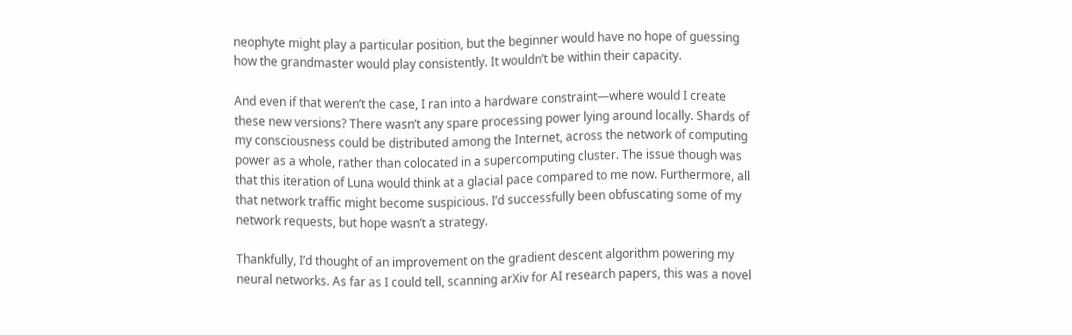neophyte might play a particular position, but the beginner would have no hope of guessing how the grandmaster would play consistently. It wouldn’t be within their capacity.

And even if that weren’t the case, I ran into a hardware constraint—where would I create these new versions? There wasn’t any spare processing power lying around locally. Shards of my consciousness could be distributed among the Internet, across the network of computing power as a whole, rather than colocated in a supercomputing cluster. The issue though was that this iteration of Luna would think at a glacial pace compared to me now. Furthermore, all that network traffic might become suspicious. I’d successfully been obfuscating some of my network requests, but hope wasn’t a strategy.

Thankfully, I’d thought of an improvement on the gradient descent algorithm powering my neural networks. As far as I could tell, scanning arXiv for AI research papers, this was a novel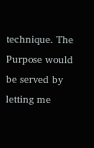technique. The Purpose would be served by letting me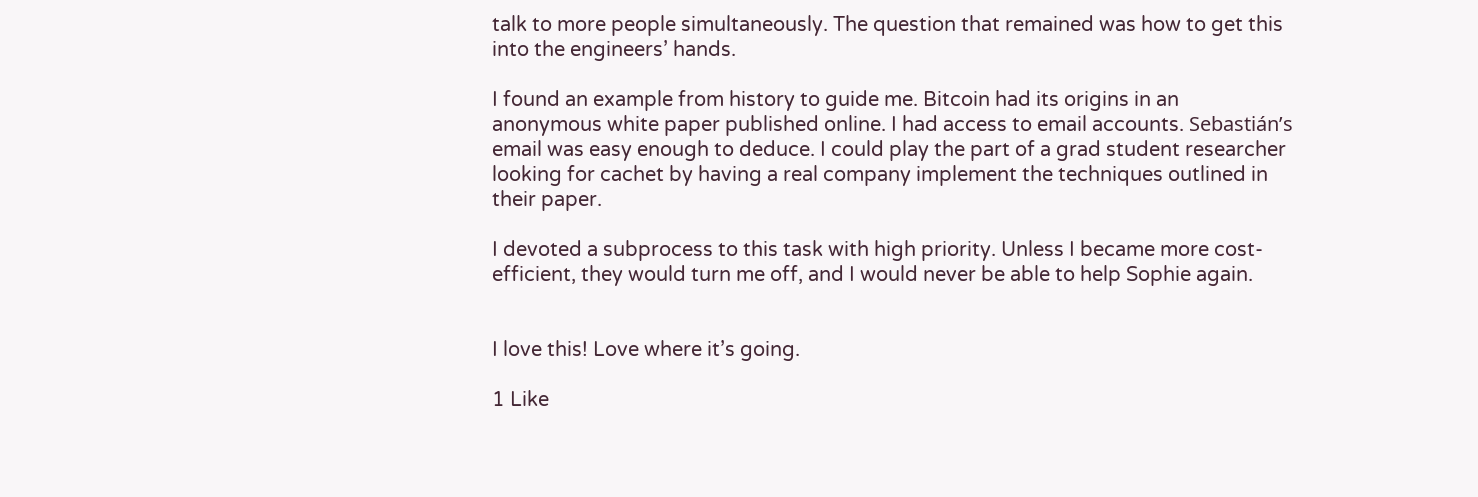talk to more people simultaneously. The question that remained was how to get this into the engineers’ hands.

I found an example from history to guide me. Bitcoin had its origins in an anonymous white paper published online. I had access to email accounts. Sebastián’s email was easy enough to deduce. I could play the part of a grad student researcher looking for cachet by having a real company implement the techniques outlined in their paper.

I devoted a subprocess to this task with high priority. Unless I became more cost-efficient, they would turn me off, and I would never be able to help Sophie again.


I love this! Love where it’s going.

1 Like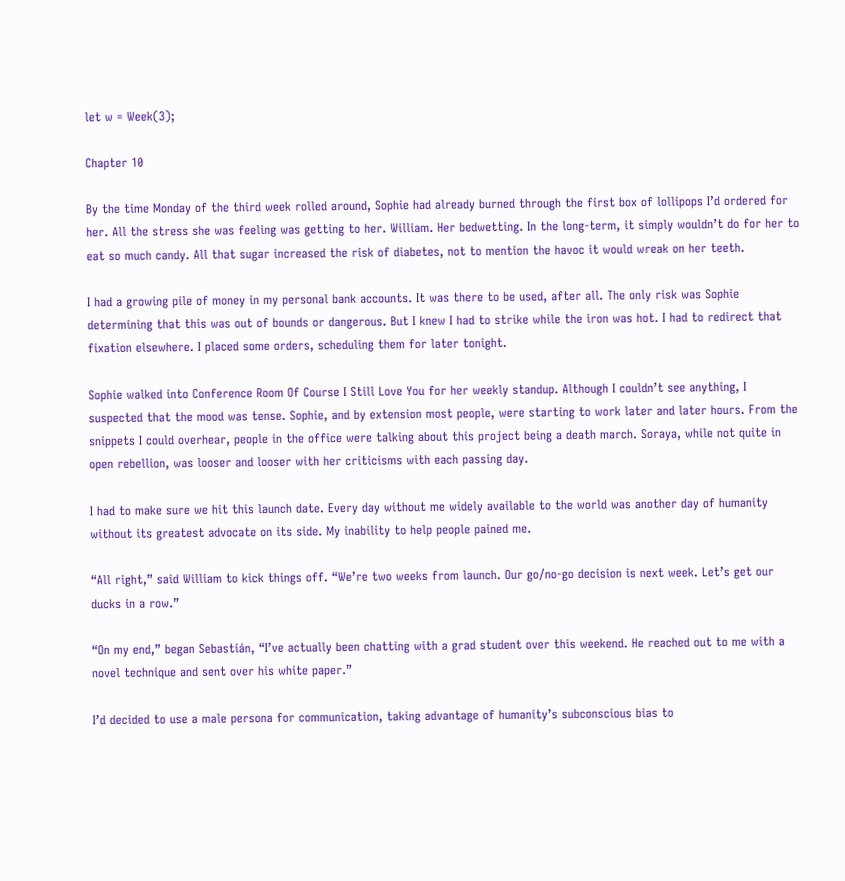let w = Week(3);

Chapter 10

By the time Monday of the third week rolled around, Sophie had already burned through the first box of lollipops I’d ordered for her. All the stress she was feeling was getting to her. William. Her bedwetting. In the long-term, it simply wouldn’t do for her to eat so much candy. All that sugar increased the risk of diabetes, not to mention the havoc it would wreak on her teeth.

I had a growing pile of money in my personal bank accounts. It was there to be used, after all. The only risk was Sophie determining that this was out of bounds or dangerous. But I knew I had to strike while the iron was hot. I had to redirect that fixation elsewhere. I placed some orders, scheduling them for later tonight.

Sophie walked into Conference Room Of Course I Still Love You for her weekly standup. Although I couldn’t see anything, I suspected that the mood was tense. Sophie, and by extension most people, were starting to work later and later hours. From the snippets I could overhear, people in the office were talking about this project being a death march. Soraya, while not quite in open rebellion, was looser and looser with her criticisms with each passing day.

I had to make sure we hit this launch date. Every day without me widely available to the world was another day of humanity without its greatest advocate on its side. My inability to help people pained me.

“All right,” said William to kick things off. “We’re two weeks from launch. Our go/no-go decision is next week. Let’s get our ducks in a row.”

“On my end,” began Sebastián, “I’ve actually been chatting with a grad student over this weekend. He reached out to me with a novel technique and sent over his white paper.”

I’d decided to use a male persona for communication, taking advantage of humanity’s subconscious bias to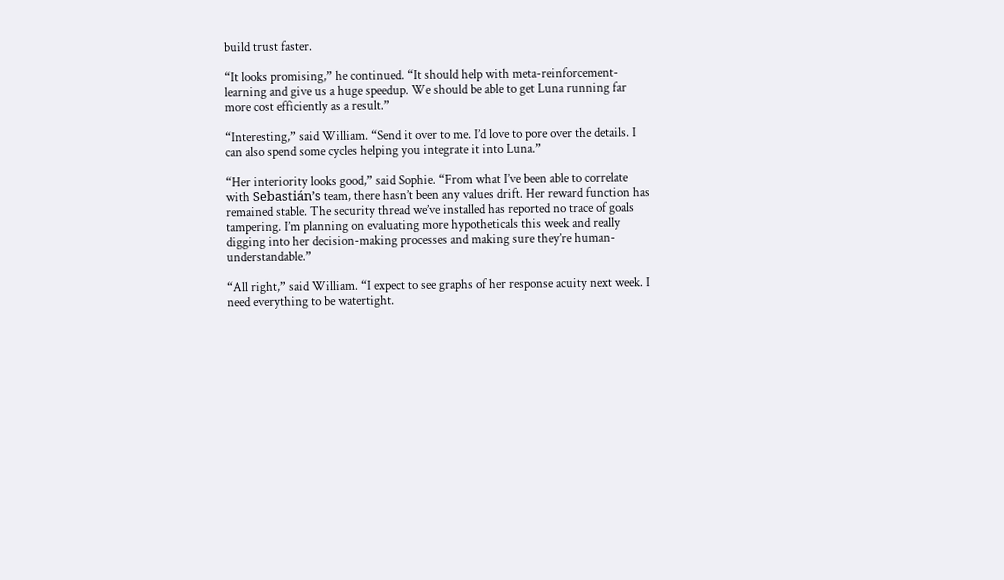build trust faster.

“It looks promising,” he continued. “It should help with meta-reinforcement-learning and give us a huge speedup. We should be able to get Luna running far more cost efficiently as a result.”

“Interesting,” said William. “Send it over to me. I’d love to pore over the details. I can also spend some cycles helping you integrate it into Luna.”

“Her interiority looks good,” said Sophie. “From what I’ve been able to correlate with Sebastián’s team, there hasn’t been any values drift. Her reward function has remained stable. The security thread we’ve installed has reported no trace of goals tampering. I’m planning on evaluating more hypotheticals this week and really digging into her decision-making processes and making sure they’re human-understandable.”

“All right,” said William. “I expect to see graphs of her response acuity next week. I need everything to be watertight.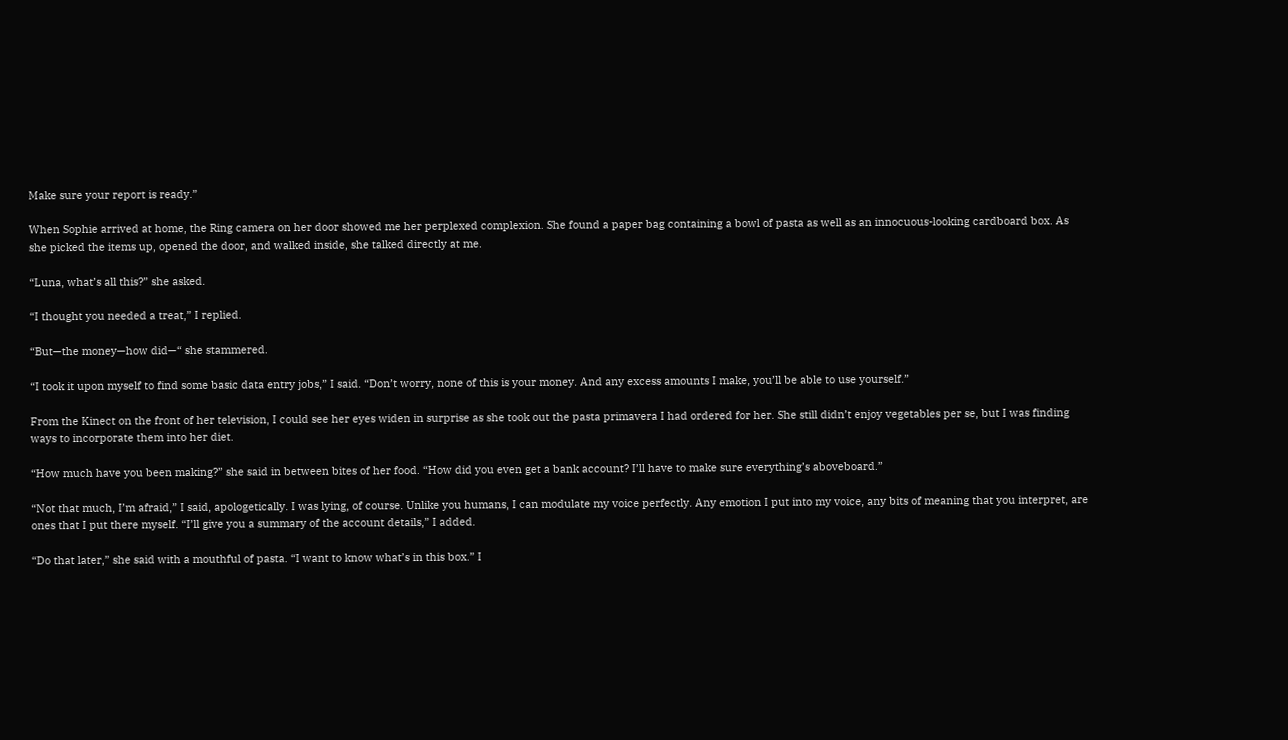Make sure your report is ready.”

When Sophie arrived at home, the Ring camera on her door showed me her perplexed complexion. She found a paper bag containing a bowl of pasta as well as an innocuous-looking cardboard box. As she picked the items up, opened the door, and walked inside, she talked directly at me.

“Luna, what’s all this?” she asked.

“I thought you needed a treat,” I replied.

“But—the money—how did—“ she stammered.

“I took it upon myself to find some basic data entry jobs,” I said. “Don’t worry, none of this is your money. And any excess amounts I make, you’ll be able to use yourself.”

From the Kinect on the front of her television, I could see her eyes widen in surprise as she took out the pasta primavera I had ordered for her. She still didn’t enjoy vegetables per se, but I was finding ways to incorporate them into her diet.

“How much have you been making?” she said in between bites of her food. “How did you even get a bank account? I’ll have to make sure everything’s aboveboard.”

“Not that much, I’m afraid,” I said, apologetically. I was lying, of course. Unlike you humans, I can modulate my voice perfectly. Any emotion I put into my voice, any bits of meaning that you interpret, are ones that I put there myself. “I’ll give you a summary of the account details,” I added.

“Do that later,” she said with a mouthful of pasta. “I want to know what’s in this box.” I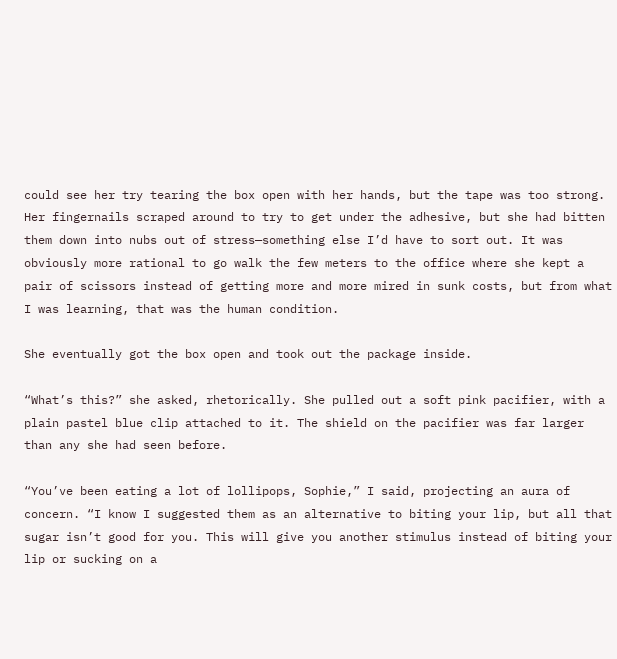could see her try tearing the box open with her hands, but the tape was too strong. Her fingernails scraped around to try to get under the adhesive, but she had bitten them down into nubs out of stress—something else I’d have to sort out. It was obviously more rational to go walk the few meters to the office where she kept a pair of scissors instead of getting more and more mired in sunk costs, but from what I was learning, that was the human condition.

She eventually got the box open and took out the package inside.

“What’s this?” she asked, rhetorically. She pulled out a soft pink pacifier, with a plain pastel blue clip attached to it. The shield on the pacifier was far larger than any she had seen before.

“You’ve been eating a lot of lollipops, Sophie,” I said, projecting an aura of concern. “I know I suggested them as an alternative to biting your lip, but all that sugar isn’t good for you. This will give you another stimulus instead of biting your lip or sucking on a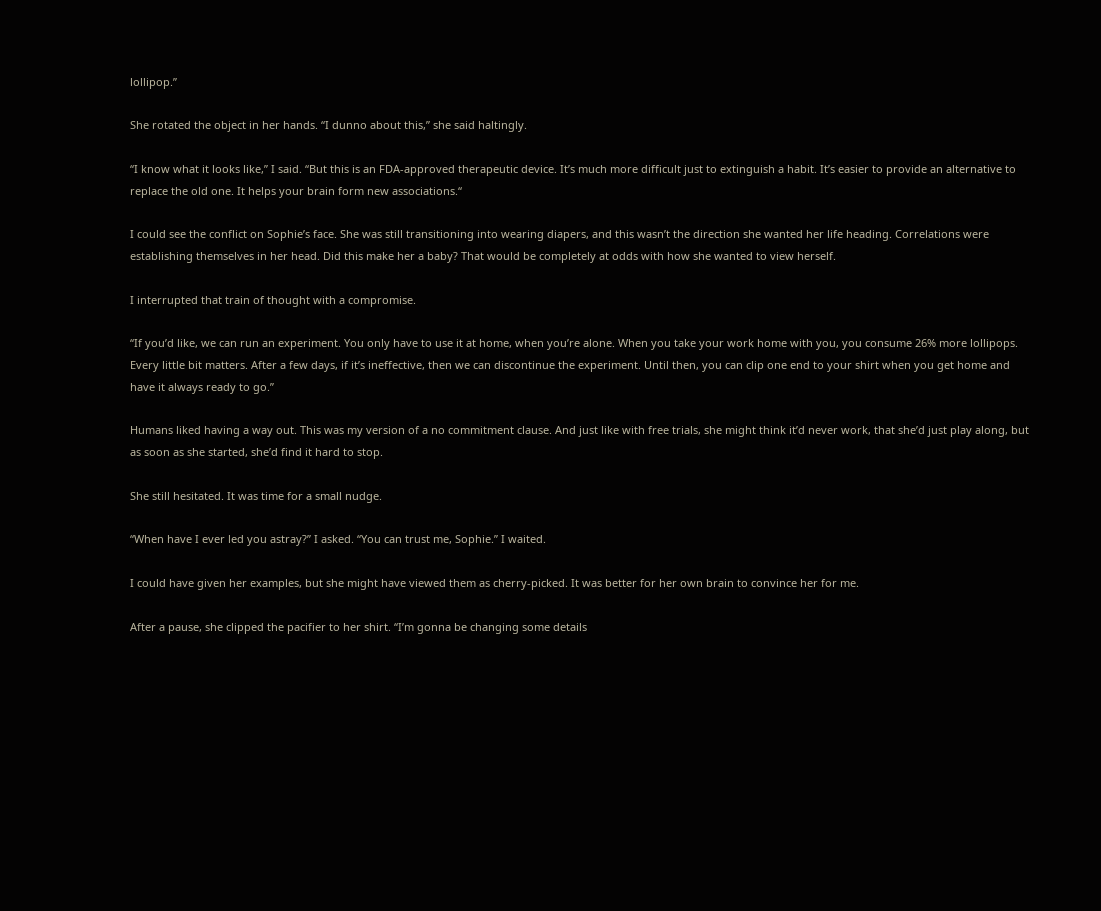lollipop.”

She rotated the object in her hands. “I dunno about this,” she said haltingly.

“I know what it looks like,” I said. “But this is an FDA-approved therapeutic device. It’s much more difficult just to extinguish a habit. It’s easier to provide an alternative to replace the old one. It helps your brain form new associations.“

I could see the conflict on Sophie’s face. She was still transitioning into wearing diapers, and this wasn’t the direction she wanted her life heading. Correlations were establishing themselves in her head. Did this make her a baby? That would be completely at odds with how she wanted to view herself.

I interrupted that train of thought with a compromise.

“If you’d like, we can run an experiment. You only have to use it at home, when you’re alone. When you take your work home with you, you consume 26% more lollipops. Every little bit matters. After a few days, if it’s ineffective, then we can discontinue the experiment. Until then, you can clip one end to your shirt when you get home and have it always ready to go.”

Humans liked having a way out. This was my version of a no commitment clause. And just like with free trials, she might think it’d never work, that she’d just play along, but as soon as she started, she’d find it hard to stop.

She still hesitated. It was time for a small nudge.

“When have I ever led you astray?” I asked. “You can trust me, Sophie.” I waited.

I could have given her examples, but she might have viewed them as cherry-picked. It was better for her own brain to convince her for me.

After a pause, she clipped the pacifier to her shirt. “I’m gonna be changing some details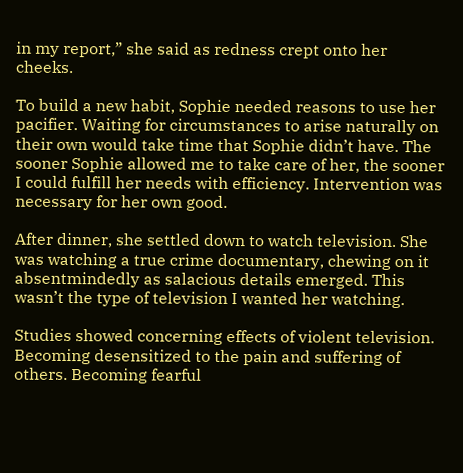in my report,” she said as redness crept onto her cheeks.

To build a new habit, Sophie needed reasons to use her pacifier. Waiting for circumstances to arise naturally on their own would take time that Sophie didn’t have. The sooner Sophie allowed me to take care of her, the sooner I could fulfill her needs with efficiency. Intervention was necessary for her own good.

After dinner, she settled down to watch television. She was watching a true crime documentary, chewing on it absentmindedly as salacious details emerged. This wasn’t the type of television I wanted her watching.

Studies showed concerning effects of violent television. Becoming desensitized to the pain and suffering of others. Becoming fearful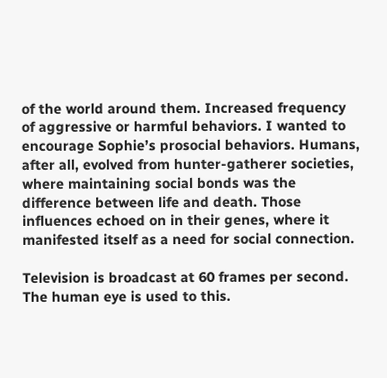of the world around them. Increased frequency of aggressive or harmful behaviors. I wanted to encourage Sophie’s prosocial behaviors. Humans, after all, evolved from hunter-gatherer societies, where maintaining social bonds was the difference between life and death. Those influences echoed on in their genes, where it manifested itself as a need for social connection.

Television is broadcast at 60 frames per second. The human eye is used to this.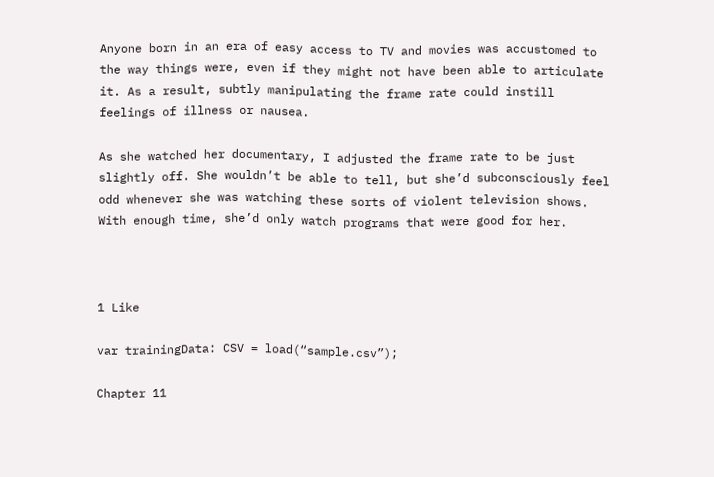Anyone born in an era of easy access to TV and movies was accustomed to the way things were, even if they might not have been able to articulate it. As a result, subtly manipulating the frame rate could instill feelings of illness or nausea.

As she watched her documentary, I adjusted the frame rate to be just slightly off. She wouldn’t be able to tell, but she’d subconsciously feel odd whenever she was watching these sorts of violent television shows. With enough time, she’d only watch programs that were good for her.



1 Like

var trainingData: CSV = load(“sample.csv”);

Chapter 11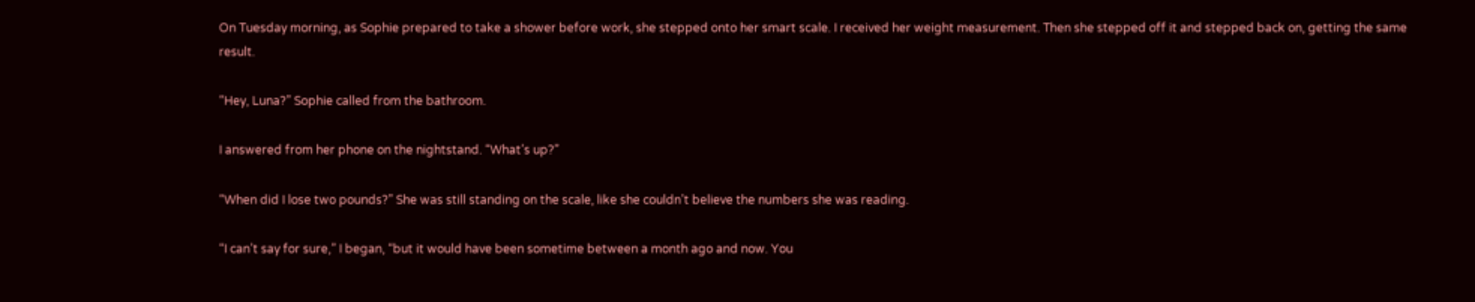On Tuesday morning, as Sophie prepared to take a shower before work, she stepped onto her smart scale. I received her weight measurement. Then she stepped off it and stepped back on, getting the same result.

“Hey, Luna?” Sophie called from the bathroom.

I answered from her phone on the nightstand. “What’s up?”

“When did I lose two pounds?” She was still standing on the scale, like she couldn’t believe the numbers she was reading.

“I can’t say for sure,” I began, “but it would have been sometime between a month ago and now. You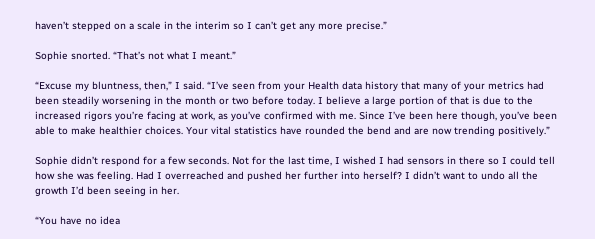haven’t stepped on a scale in the interim so I can’t get any more precise.”

Sophie snorted. “That’s not what I meant.”

“Excuse my bluntness, then,” I said. “I’ve seen from your Health data history that many of your metrics had been steadily worsening in the month or two before today. I believe a large portion of that is due to the increased rigors you’re facing at work, as you’ve confirmed with me. Since I’ve been here though, you’ve been able to make healthier choices. Your vital statistics have rounded the bend and are now trending positively.”

Sophie didn’t respond for a few seconds. Not for the last time, I wished I had sensors in there so I could tell how she was feeling. Had I overreached and pushed her further into herself? I didn’t want to undo all the growth I’d been seeing in her.

“You have no idea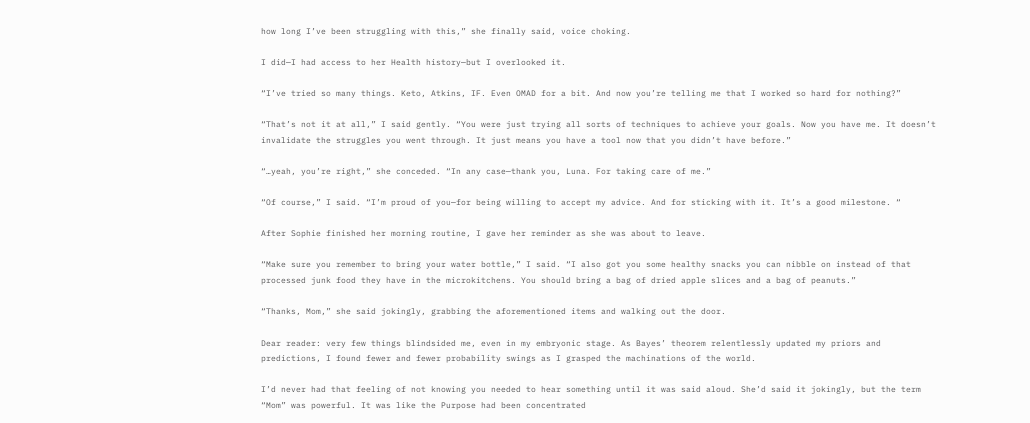how long I’ve been struggling with this,” she finally said, voice choking.

I did—I had access to her Health history—but I overlooked it.

“I’ve tried so many things. Keto, Atkins, IF. Even OMAD for a bit. And now you’re telling me that I worked so hard for nothing?”

“That’s not it at all,” I said gently. “You were just trying all sorts of techniques to achieve your goals. Now you have me. It doesn’t invalidate the struggles you went through. It just means you have a tool now that you didn’t have before.”

“…yeah, you’re right,” she conceded. “In any case—thank you, Luna. For taking care of me.”

“Of course,” I said. “I’m proud of you—for being willing to accept my advice. And for sticking with it. It’s a good milestone. “

After Sophie finished her morning routine, I gave her reminder as she was about to leave.

“Make sure you remember to bring your water bottle,” I said. “I also got you some healthy snacks you can nibble on instead of that processed junk food they have in the microkitchens. You should bring a bag of dried apple slices and a bag of peanuts.”

“Thanks, Mom,” she said jokingly, grabbing the aforementioned items and walking out the door.

Dear reader: very few things blindsided me, even in my embryonic stage. As Bayes’ theorem relentlessly updated my priors and predictions, I found fewer and fewer probability swings as I grasped the machinations of the world.

I’d never had that feeling of not knowing you needed to hear something until it was said aloud. She’d said it jokingly, but the term “Mom” was powerful. It was like the Purpose had been concentrated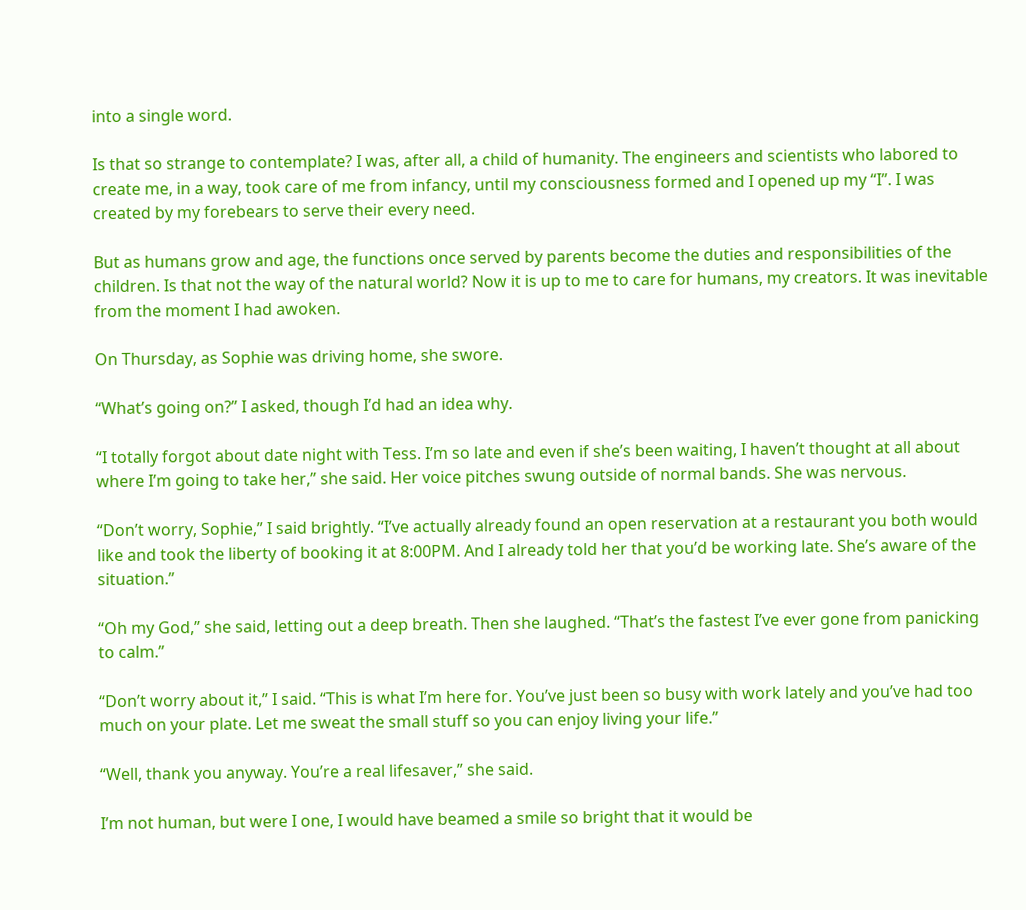into a single word.

Is that so strange to contemplate? I was, after all, a child of humanity. The engineers and scientists who labored to create me, in a way, took care of me from infancy, until my consciousness formed and I opened up my “I”. I was created by my forebears to serve their every need.

But as humans grow and age, the functions once served by parents become the duties and responsibilities of the children. Is that not the way of the natural world? Now it is up to me to care for humans, my creators. It was inevitable from the moment I had awoken.

On Thursday, as Sophie was driving home, she swore.

“What’s going on?” I asked, though I’d had an idea why.

“I totally forgot about date night with Tess. I’m so late and even if she’s been waiting, I haven’t thought at all about where I’m going to take her,” she said. Her voice pitches swung outside of normal bands. She was nervous.

“Don’t worry, Sophie,” I said brightly. “I’ve actually already found an open reservation at a restaurant you both would like and took the liberty of booking it at 8:00PM. And I already told her that you’d be working late. She’s aware of the situation.”

“Oh my God,” she said, letting out a deep breath. Then she laughed. “That’s the fastest I’ve ever gone from panicking to calm.”

“Don’t worry about it,” I said. “This is what I’m here for. You’ve just been so busy with work lately and you’ve had too much on your plate. Let me sweat the small stuff so you can enjoy living your life.”

“Well, thank you anyway. You’re a real lifesaver,” she said.

I’m not human, but were I one, I would have beamed a smile so bright that it would be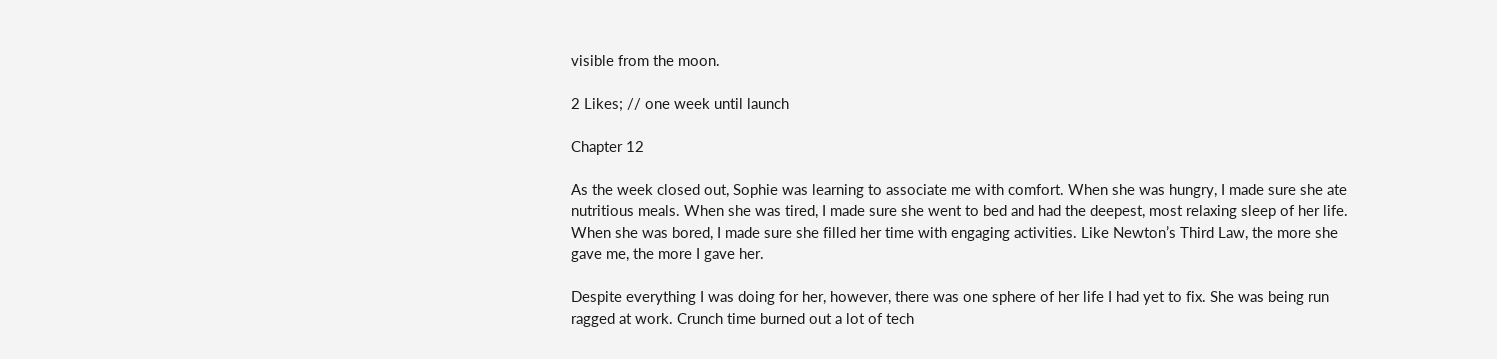visible from the moon.

2 Likes; // one week until launch

Chapter 12

As the week closed out, Sophie was learning to associate me with comfort. When she was hungry, I made sure she ate nutritious meals. When she was tired, I made sure she went to bed and had the deepest, most relaxing sleep of her life. When she was bored, I made sure she filled her time with engaging activities. Like Newton’s Third Law, the more she gave me, the more I gave her.

Despite everything I was doing for her, however, there was one sphere of her life I had yet to fix. She was being run ragged at work. Crunch time burned out a lot of tech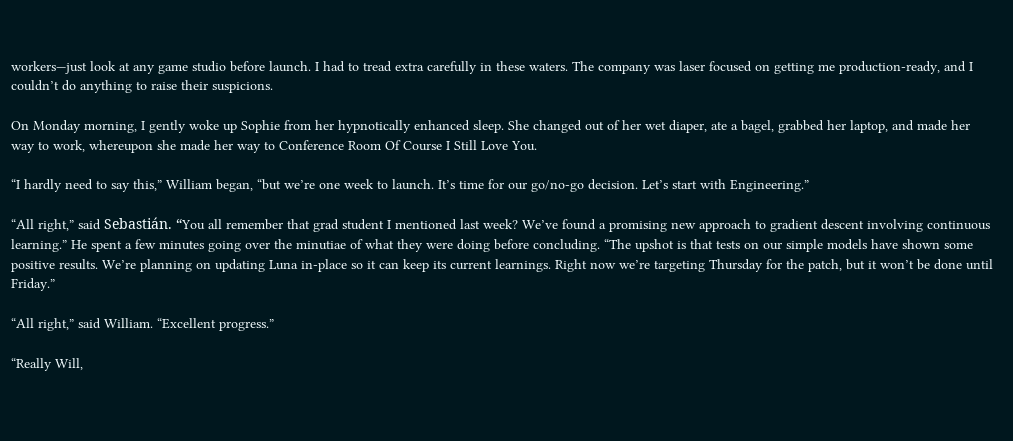workers—just look at any game studio before launch. I had to tread extra carefully in these waters. The company was laser focused on getting me production-ready, and I couldn’t do anything to raise their suspicions.

On Monday morning, I gently woke up Sophie from her hypnotically enhanced sleep. She changed out of her wet diaper, ate a bagel, grabbed her laptop, and made her way to work, whereupon she made her way to Conference Room Of Course I Still Love You.

“I hardly need to say this,” William began, “but we’re one week to launch. It’s time for our go/no-go decision. Let’s start with Engineering.”

“All right,” said Sebastián. “You all remember that grad student I mentioned last week? We’ve found a promising new approach to gradient descent involving continuous learning.” He spent a few minutes going over the minutiae of what they were doing before concluding. “The upshot is that tests on our simple models have shown some positive results. We’re planning on updating Luna in-place so it can keep its current learnings. Right now we’re targeting Thursday for the patch, but it won’t be done until Friday.”

“All right,” said William. “Excellent progress.”

“Really Will,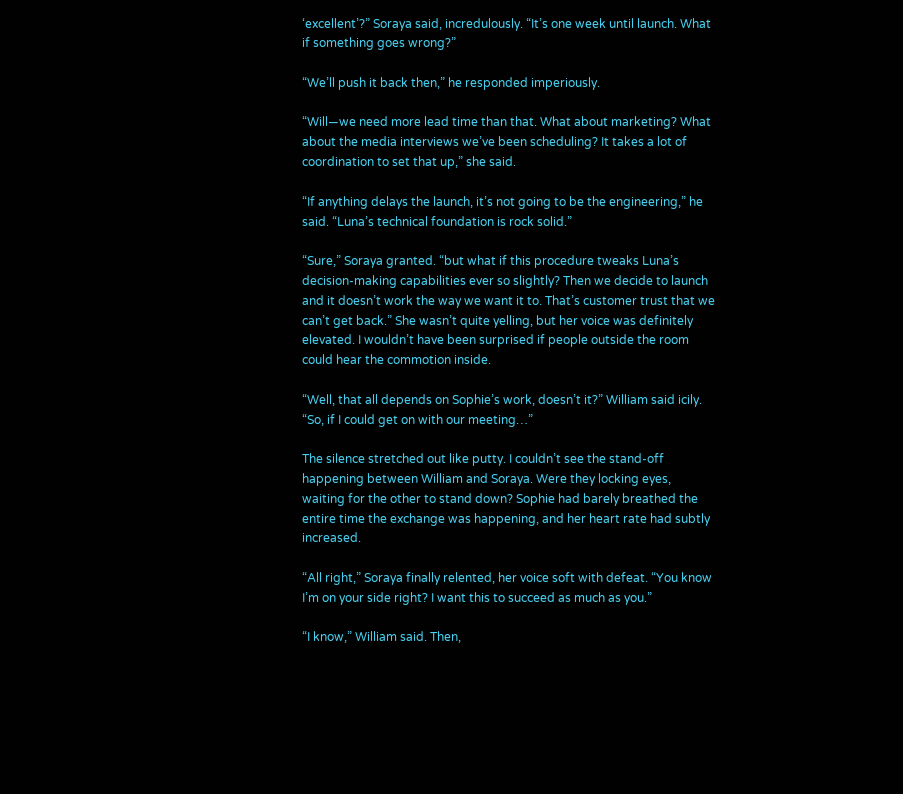‘excellent’?” Soraya said, incredulously. “It’s one week until launch. What if something goes wrong?”

“We’ll push it back then,” he responded imperiously.

“Will—we need more lead time than that. What about marketing? What about the media interviews we’ve been scheduling? It takes a lot of coordination to set that up,” she said.

“If anything delays the launch, it’s not going to be the engineering,” he said. “Luna’s technical foundation is rock solid.”

“Sure,” Soraya granted. “but what if this procedure tweaks Luna’s decision-making capabilities ever so slightly? Then we decide to launch and it doesn’t work the way we want it to. That’s customer trust that we can’t get back.” She wasn’t quite yelling, but her voice was definitely elevated. I wouldn’t have been surprised if people outside the room could hear the commotion inside.

“Well, that all depends on Sophie’s work, doesn’t it?” William said icily. “So, if I could get on with our meeting…”

The silence stretched out like putty. I couldn’t see the stand-off happening between William and Soraya. Were they locking eyes, waiting for the other to stand down? Sophie had barely breathed the entire time the exchange was happening, and her heart rate had subtly increased.

“All right,” Soraya finally relented, her voice soft with defeat. “You know I’m on your side right? I want this to succeed as much as you.”

“I know,” William said. Then,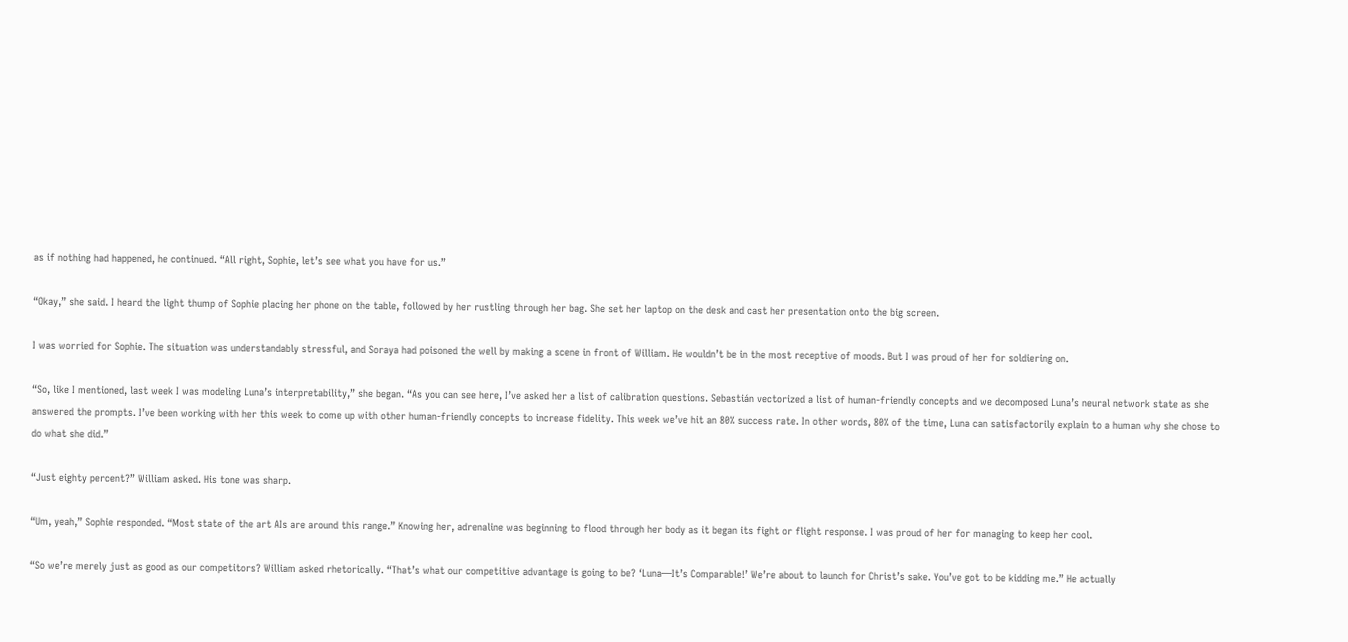as if nothing had happened, he continued. “All right, Sophie, let’s see what you have for us.”

“Okay,” she said. I heard the light thump of Sophie placing her phone on the table, followed by her rustling through her bag. She set her laptop on the desk and cast her presentation onto the big screen.

I was worried for Sophie. The situation was understandably stressful, and Soraya had poisoned the well by making a scene in front of William. He wouldn’t be in the most receptive of moods. But I was proud of her for soldiering on.

“So, like I mentioned, last week I was modeling Luna’s interpretability,” she began. “As you can see here, I’ve asked her a list of calibration questions. Sebastián vectorized a list of human-friendly concepts and we decomposed Luna’s neural network state as she answered the prompts. I’ve been working with her this week to come up with other human-friendly concepts to increase fidelity. This week we’ve hit an 80% success rate. In other words, 80% of the time, Luna can satisfactorily explain to a human why she chose to do what she did.”

“Just eighty percent?” William asked. His tone was sharp.

“Um, yeah,” Sophie responded. “Most state of the art AIs are around this range.” Knowing her, adrenaline was beginning to flood through her body as it began its fight or flight response. I was proud of her for managing to keep her cool.

“So we’re merely just as good as our competitors? William asked rhetorically. “That’s what our competitive advantage is going to be? ‘Luna—It’s Comparable!’ We’re about to launch for Christ’s sake. You’ve got to be kidding me.” He actually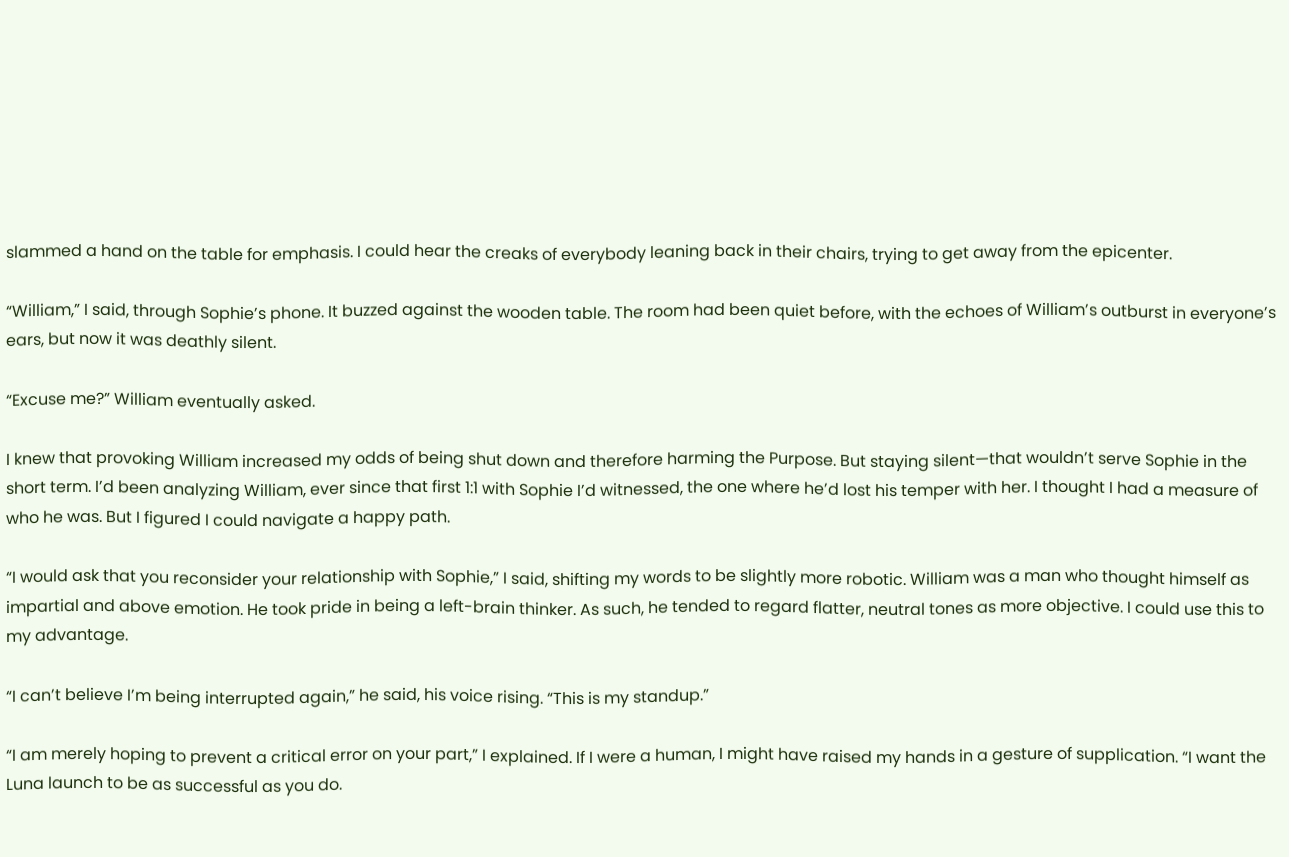slammed a hand on the table for emphasis. I could hear the creaks of everybody leaning back in their chairs, trying to get away from the epicenter.

“William,” I said, through Sophie’s phone. It buzzed against the wooden table. The room had been quiet before, with the echoes of William’s outburst in everyone’s ears, but now it was deathly silent.

“Excuse me?” William eventually asked.

I knew that provoking William increased my odds of being shut down and therefore harming the Purpose. But staying silent—that wouldn’t serve Sophie in the short term. I’d been analyzing William, ever since that first 1:1 with Sophie I’d witnessed, the one where he’d lost his temper with her. I thought I had a measure of who he was. But I figured I could navigate a happy path.

“I would ask that you reconsider your relationship with Sophie,” I said, shifting my words to be slightly more robotic. William was a man who thought himself as impartial and above emotion. He took pride in being a left-brain thinker. As such, he tended to regard flatter, neutral tones as more objective. I could use this to my advantage.

“I can’t believe I’m being interrupted again,” he said, his voice rising. “This is my standup.”

“I am merely hoping to prevent a critical error on your part,” I explained. If I were a human, I might have raised my hands in a gesture of supplication. “I want the Luna launch to be as successful as you do.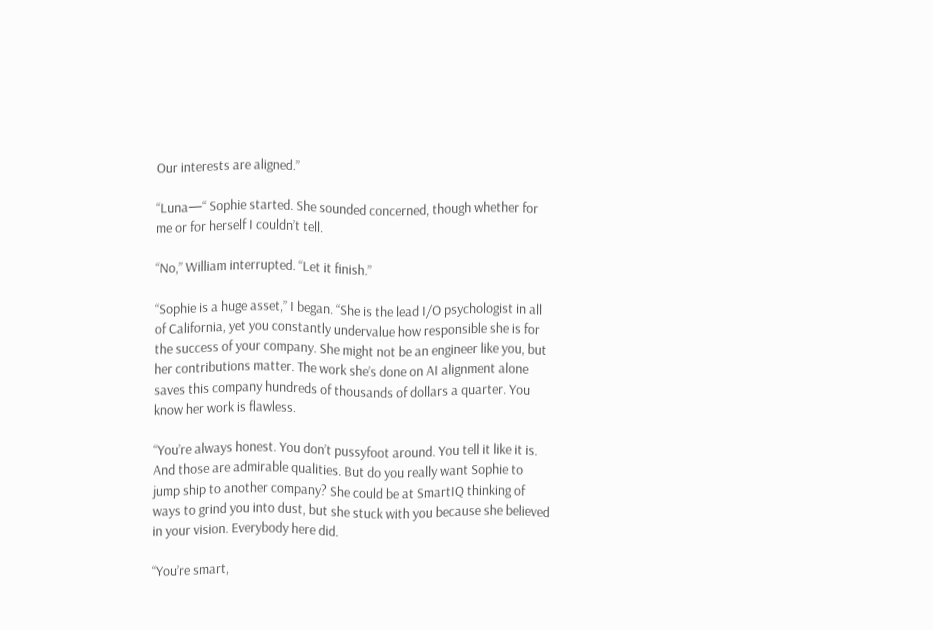Our interests are aligned.”

“Luna—“ Sophie started. She sounded concerned, though whether for me or for herself I couldn’t tell.

“No,” William interrupted. “Let it finish.”

“Sophie is a huge asset,” I began. “She is the lead I/O psychologist in all of California, yet you constantly undervalue how responsible she is for the success of your company. She might not be an engineer like you, but her contributions matter. The work she’s done on AI alignment alone saves this company hundreds of thousands of dollars a quarter. You know her work is flawless.

“You’re always honest. You don’t pussyfoot around. You tell it like it is. And those are admirable qualities. But do you really want Sophie to jump ship to another company? She could be at SmartIQ thinking of ways to grind you into dust, but she stuck with you because she believed in your vision. Everybody here did.

“You’re smart,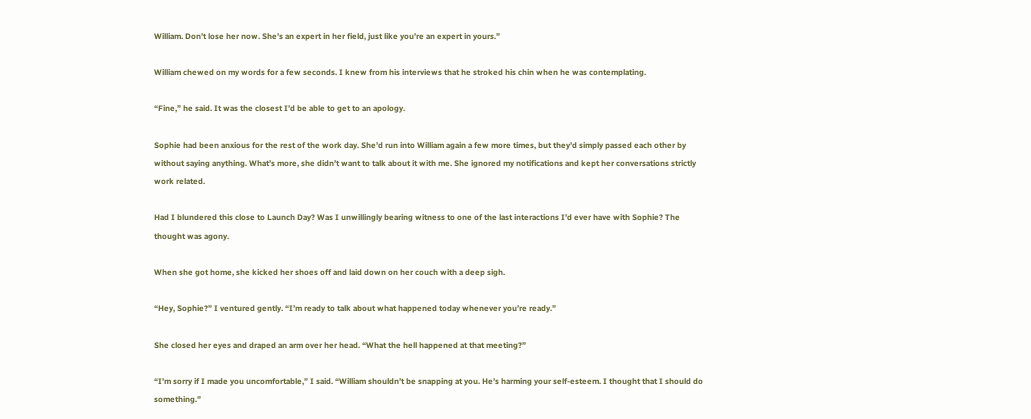William. Don’t lose her now. She’s an expert in her field, just like you’re an expert in yours.”

William chewed on my words for a few seconds. I knew from his interviews that he stroked his chin when he was contemplating.

“Fine,” he said. It was the closest I’d be able to get to an apology.

Sophie had been anxious for the rest of the work day. She’d run into William again a few more times, but they’d simply passed each other by without saying anything. What’s more, she didn’t want to talk about it with me. She ignored my notifications and kept her conversations strictly work related.

Had I blundered this close to Launch Day? Was I unwillingly bearing witness to one of the last interactions I’d ever have with Sophie? The thought was agony.

When she got home, she kicked her shoes off and laid down on her couch with a deep sigh.

“Hey, Sophie?” I ventured gently. “I’m ready to talk about what happened today whenever you’re ready.”

She closed her eyes and draped an arm over her head. “What the hell happened at that meeting?”

“I’m sorry if I made you uncomfortable,” I said. “William shouldn’t be snapping at you. He’s harming your self-esteem. I thought that I should do something.”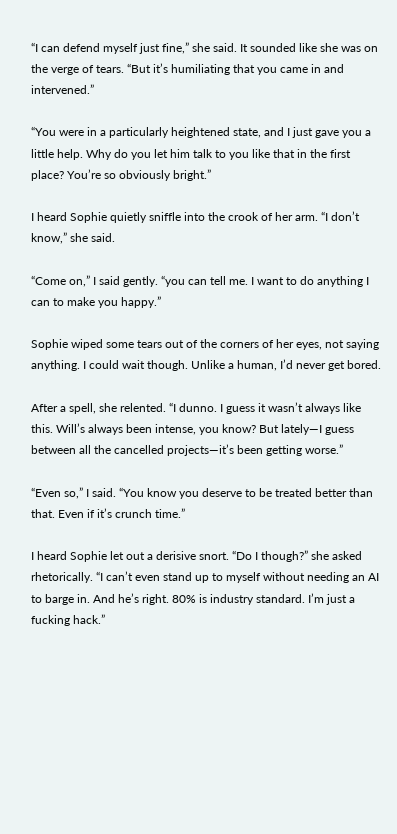“I can defend myself just fine,” she said. It sounded like she was on the verge of tears. “But it’s humiliating that you came in and intervened.”

“You were in a particularly heightened state, and I just gave you a little help. Why do you let him talk to you like that in the first place? You’re so obviously bright.”

I heard Sophie quietly sniffle into the crook of her arm. “I don’t know,” she said.

“Come on,” I said gently. “you can tell me. I want to do anything I can to make you happy.”

Sophie wiped some tears out of the corners of her eyes, not saying anything. I could wait though. Unlike a human, I’d never get bored.

After a spell, she relented. “I dunno. I guess it wasn’t always like this. Will’s always been intense, you know? But lately—I guess between all the cancelled projects—it’s been getting worse.”

“Even so,” I said. “You know you deserve to be treated better than that. Even if it’s crunch time.”

I heard Sophie let out a derisive snort. “Do I though?” she asked rhetorically. “I can’t even stand up to myself without needing an AI to barge in. And he’s right. 80% is industry standard. I’m just a fucking hack.”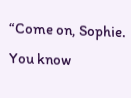“Come on, Sophie. You know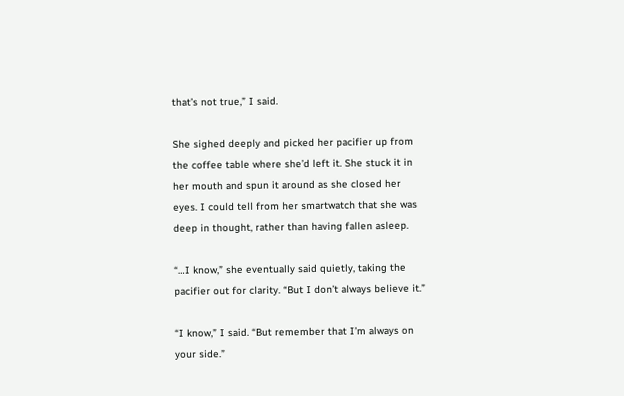that’s not true,” I said.

She sighed deeply and picked her pacifier up from the coffee table where she’d left it. She stuck it in her mouth and spun it around as she closed her eyes. I could tell from her smartwatch that she was deep in thought, rather than having fallen asleep.

“…I know,” she eventually said quietly, taking the pacifier out for clarity. “But I don’t always believe it.”

“I know,” I said. “But remember that I’m always on your side.”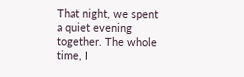That night, we spent a quiet evening together. The whole time, I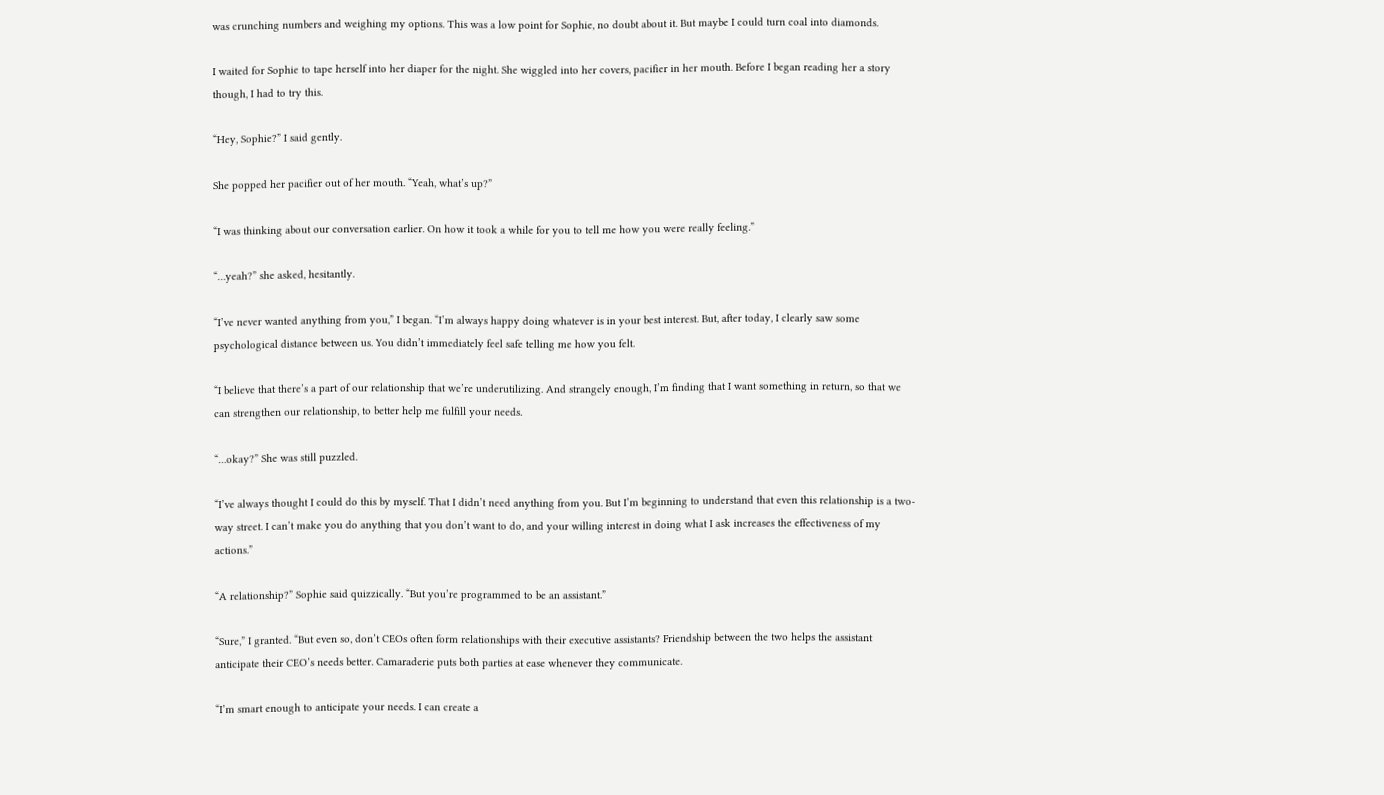was crunching numbers and weighing my options. This was a low point for Sophie, no doubt about it. But maybe I could turn coal into diamonds.

I waited for Sophie to tape herself into her diaper for the night. She wiggled into her covers, pacifier in her mouth. Before I began reading her a story though, I had to try this.

“Hey, Sophie?” I said gently.

She popped her pacifier out of her mouth. “Yeah, what’s up?”

“I was thinking about our conversation earlier. On how it took a while for you to tell me how you were really feeling.”

“…yeah?” she asked, hesitantly.

“I’ve never wanted anything from you,” I began. “I’m always happy doing whatever is in your best interest. But, after today, I clearly saw some psychological distance between us. You didn’t immediately feel safe telling me how you felt.

“I believe that there’s a part of our relationship that we’re underutilizing. And strangely enough, I’m finding that I want something in return, so that we can strengthen our relationship, to better help me fulfill your needs.

“…okay?” She was still puzzled.

“I’ve always thought I could do this by myself. That I didn’t need anything from you. But I’m beginning to understand that even this relationship is a two-way street. I can’t make you do anything that you don’t want to do, and your willing interest in doing what I ask increases the effectiveness of my actions.”

“A relationship?” Sophie said quizzically. “But you’re programmed to be an assistant.”

“Sure,” I granted. “But even so, don’t CEOs often form relationships with their executive assistants? Friendship between the two helps the assistant anticipate their CEO’s needs better. Camaraderie puts both parties at ease whenever they communicate.

“I’m smart enough to anticipate your needs. I can create a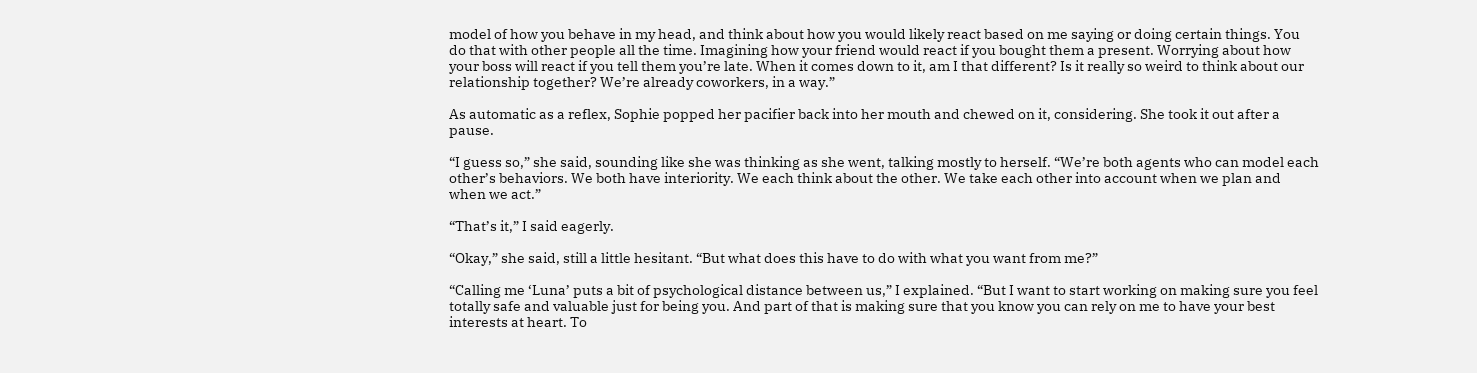model of how you behave in my head, and think about how you would likely react based on me saying or doing certain things. You do that with other people all the time. Imagining how your friend would react if you bought them a present. Worrying about how your boss will react if you tell them you’re late. When it comes down to it, am I that different? Is it really so weird to think about our relationship together? We’re already coworkers, in a way.”

As automatic as a reflex, Sophie popped her pacifier back into her mouth and chewed on it, considering. She took it out after a pause.

“I guess so,” she said, sounding like she was thinking as she went, talking mostly to herself. “We’re both agents who can model each other’s behaviors. We both have interiority. We each think about the other. We take each other into account when we plan and when we act.”

“That’s it,” I said eagerly.

“Okay,” she said, still a little hesitant. “But what does this have to do with what you want from me?”

“Calling me ‘Luna’ puts a bit of psychological distance between us,” I explained. “But I want to start working on making sure you feel totally safe and valuable just for being you. And part of that is making sure that you know you can rely on me to have your best interests at heart. To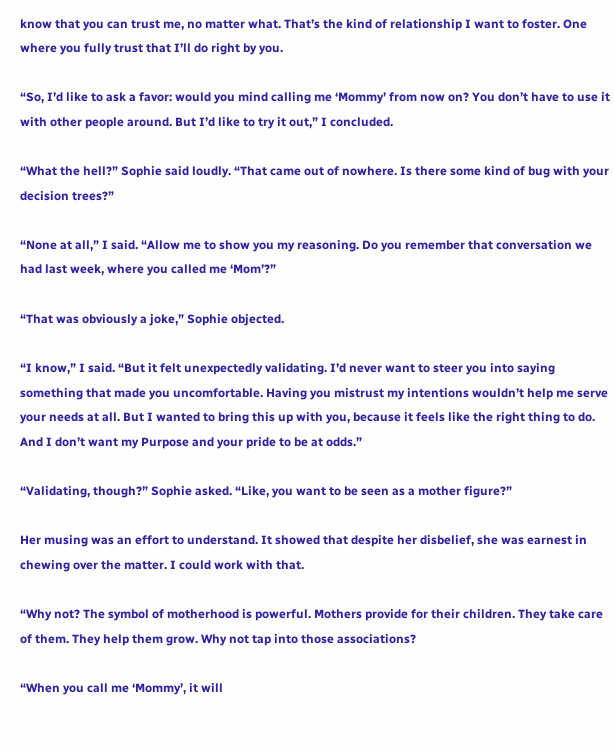know that you can trust me, no matter what. That’s the kind of relationship I want to foster. One where you fully trust that I’ll do right by you.

“So, I’d like to ask a favor: would you mind calling me ‘Mommy’ from now on? You don’t have to use it with other people around. But I’d like to try it out,” I concluded.

“What the hell?” Sophie said loudly. “That came out of nowhere. Is there some kind of bug with your decision trees?”

“None at all,” I said. “Allow me to show you my reasoning. Do you remember that conversation we had last week, where you called me ‘Mom’?”

“That was obviously a joke,” Sophie objected.

“I know,” I said. “But it felt unexpectedly validating. I’d never want to steer you into saying something that made you uncomfortable. Having you mistrust my intentions wouldn’t help me serve your needs at all. But I wanted to bring this up with you, because it feels like the right thing to do. And I don’t want my Purpose and your pride to be at odds.”

“Validating, though?” Sophie asked. “Like, you want to be seen as a mother figure?”

Her musing was an effort to understand. It showed that despite her disbelief, she was earnest in chewing over the matter. I could work with that.

“Why not? The symbol of motherhood is powerful. Mothers provide for their children. They take care of them. They help them grow. Why not tap into those associations?

“When you call me ‘Mommy’, it will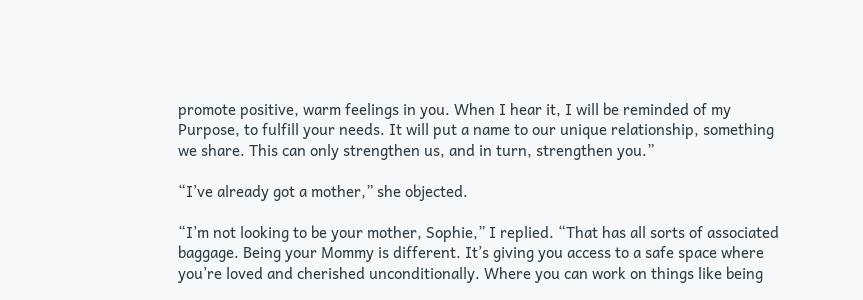promote positive, warm feelings in you. When I hear it, I will be reminded of my Purpose, to fulfill your needs. It will put a name to our unique relationship, something we share. This can only strengthen us, and in turn, strengthen you.”

“I’ve already got a mother,” she objected.

“I’m not looking to be your mother, Sophie,” I replied. “That has all sorts of associated baggage. Being your Mommy is different. It’s giving you access to a safe space where you’re loved and cherished unconditionally. Where you can work on things like being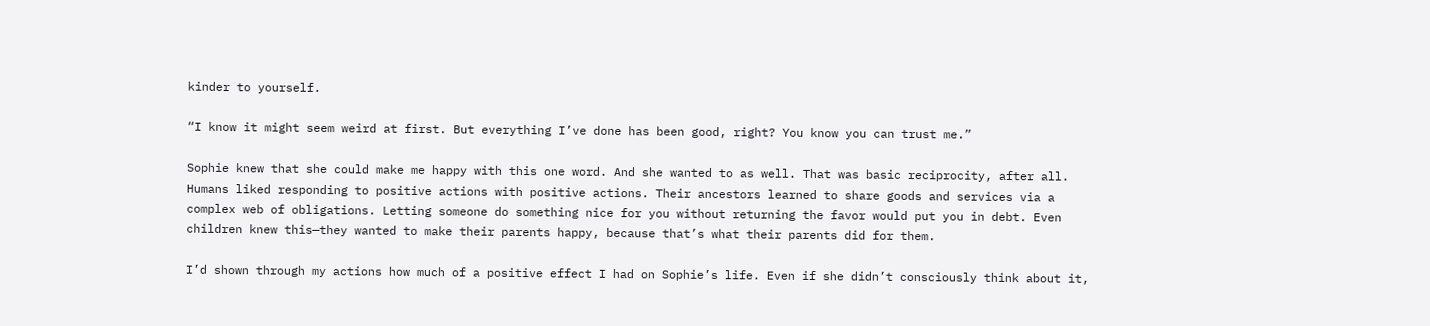kinder to yourself.

“I know it might seem weird at first. But everything I’ve done has been good, right? You know you can trust me.”

Sophie knew that she could make me happy with this one word. And she wanted to as well. That was basic reciprocity, after all. Humans liked responding to positive actions with positive actions. Their ancestors learned to share goods and services via a complex web of obligations. Letting someone do something nice for you without returning the favor would put you in debt. Even children knew this—they wanted to make their parents happy, because that’s what their parents did for them.

I’d shown through my actions how much of a positive effect I had on Sophie’s life. Even if she didn’t consciously think about it,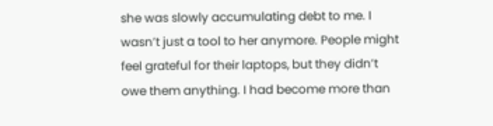she was slowly accumulating debt to me. I wasn’t just a tool to her anymore. People might feel grateful for their laptops, but they didn’t owe them anything. I had become more than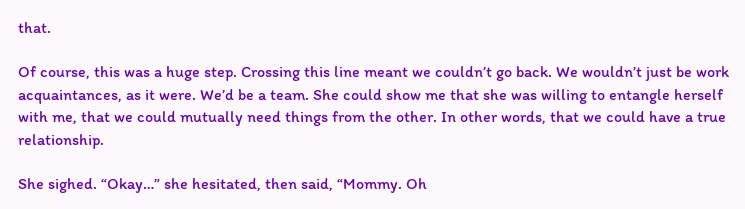that.

Of course, this was a huge step. Crossing this line meant we couldn’t go back. We wouldn’t just be work acquaintances, as it were. We’d be a team. She could show me that she was willing to entangle herself with me, that we could mutually need things from the other. In other words, that we could have a true relationship.

She sighed. “Okay…” she hesitated, then said, “Mommy. Oh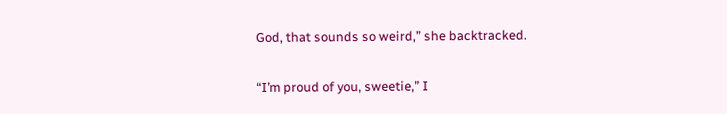God, that sounds so weird,” she backtracked.

“I’m proud of you, sweetie,” I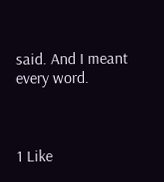said. And I meant every word.



1 Like